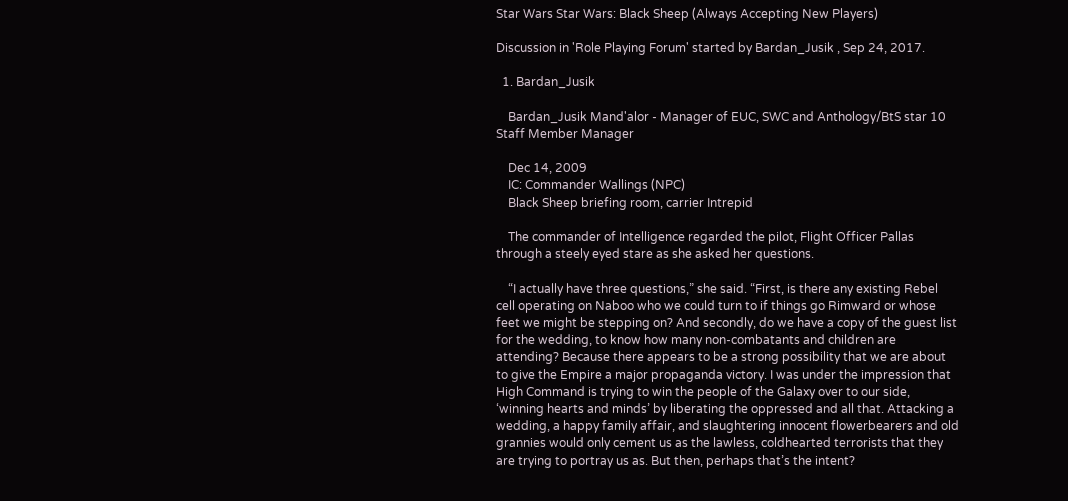Star Wars Star Wars: Black Sheep (Always Accepting New Players)

Discussion in 'Role Playing Forum' started by Bardan_Jusik , Sep 24, 2017.

  1. Bardan_Jusik

    Bardan_Jusik Mand'alor - Manager of EUC, SWC and Anthology/BtS star 10 Staff Member Manager

    Dec 14, 2009
    IC: Commander Wallings (NPC)
    Black Sheep briefing room, carrier Intrepid

    The commander of Intelligence regarded the pilot, Flight Officer Pallas through a steely eyed stare as she asked her questions.

    “I actually have three questions,” she said. “First, is there any existing Rebel cell operating on Naboo who we could turn to if things go Rimward or whose feet we might be stepping on? And secondly, do we have a copy of the guest list for the wedding, to know how many non-combatants and children are attending? Because there appears to be a strong possibility that we are about to give the Empire a major propaganda victory. I was under the impression that High Command is trying to win the people of the Galaxy over to our side, ‘winning hearts and minds’ by liberating the oppressed and all that. Attacking a wedding, a happy family affair, and slaughtering innocent flowerbearers and old grannies would only cement us as the lawless, coldhearted terrorists that they are trying to portray us as. But then, perhaps that’s the intent?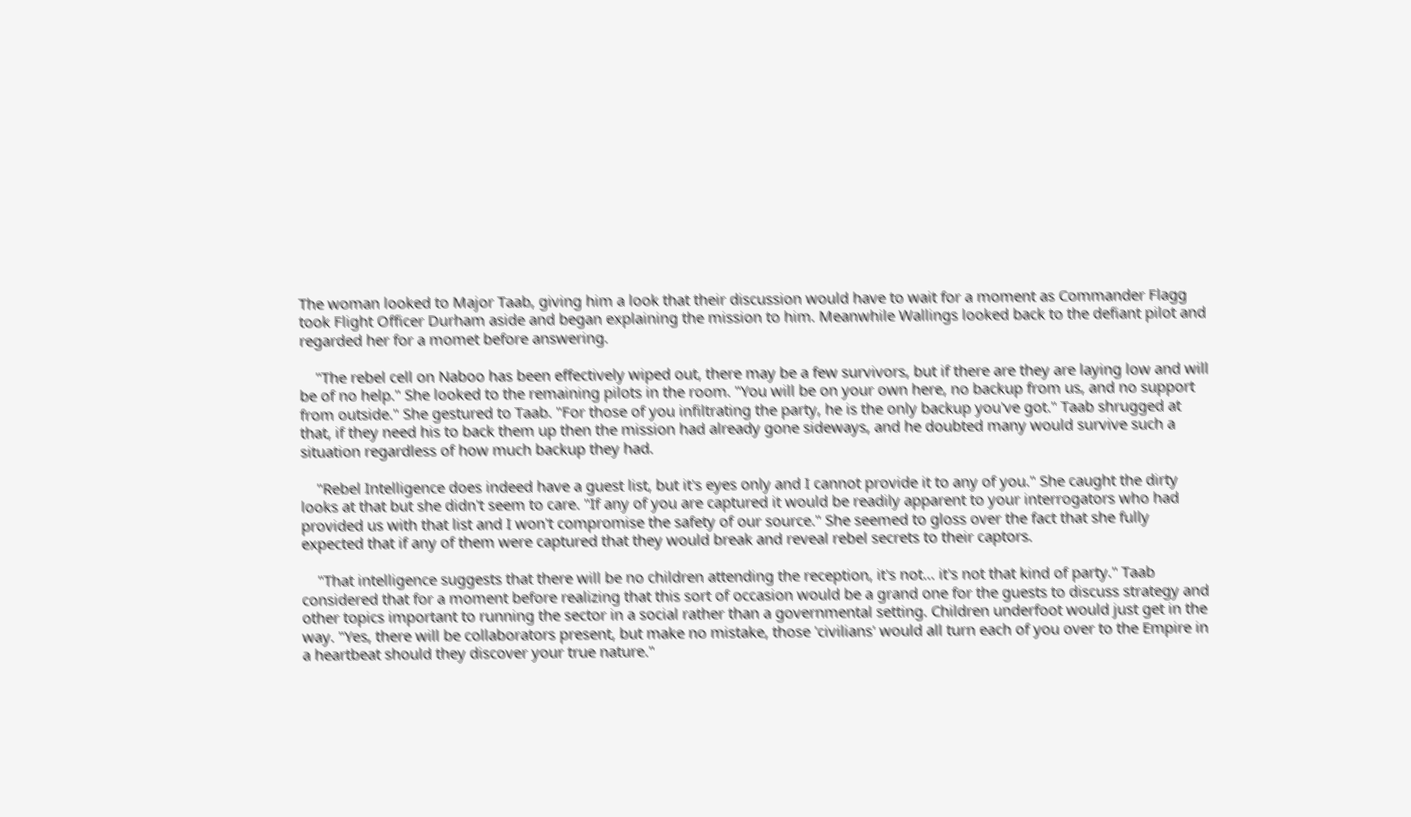The woman looked to Major Taab, giving him a look that their discussion would have to wait for a moment as Commander Flagg took Flight Officer Durham aside and began explaining the mission to him. Meanwhile Wallings looked back to the defiant pilot and regarded her for a momet before answering.

    "The rebel cell on Naboo has been effectively wiped out, there may be a few survivors, but if there are they are laying low and will be of no help." She looked to the remaining pilots in the room. "You will be on your own here, no backup from us, and no support from outside." She gestured to Taab. "For those of you infiltrating the party, he is the only backup you've got." Taab shrugged at that, if they need his to back them up then the mission had already gone sideways, and he doubted many would survive such a situation regardless of how much backup they had.

    "Rebel Intelligence does indeed have a guest list, but it's eyes only and I cannot provide it to any of you." She caught the dirty looks at that but she didn't seem to care. "If any of you are captured it would be readily apparent to your interrogators who had provided us with that list and I won't compromise the safety of our source." She seemed to gloss over the fact that she fully expected that if any of them were captured that they would break and reveal rebel secrets to their captors.

    "That intelligence suggests that there will be no children attending the reception, it's not... it's not that kind of party." Taab considered that for a moment before realizing that this sort of occasion would be a grand one for the guests to discuss strategy and other topics important to running the sector in a social rather than a governmental setting. Children underfoot would just get in the way. "Yes, there will be collaborators present, but make no mistake, those 'civilians' would all turn each of you over to the Empire in a heartbeat should they discover your true nature."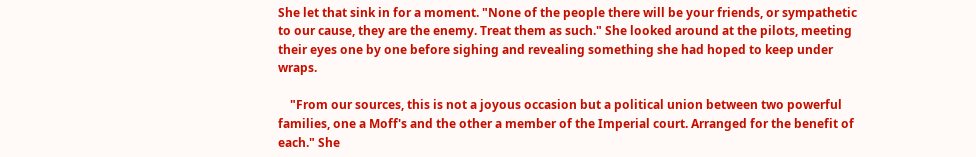She let that sink in for a moment. "None of the people there will be your friends, or sympathetic to our cause, they are the enemy. Treat them as such." She looked around at the pilots, meeting their eyes one by one before sighing and revealing something she had hoped to keep under wraps.

    "From our sources, this is not a joyous occasion but a political union between two powerful families, one a Moff's and the other a member of the Imperial court. Arranged for the benefit of each." She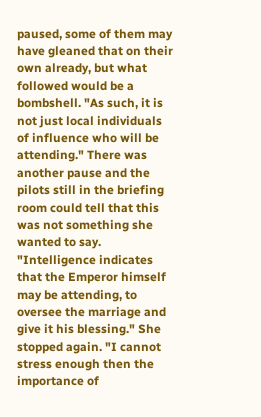paused, some of them may have gleaned that on their own already, but what followed would be a bombshell. "As such, it is not just local individuals of influence who will be attending." There was another pause and the pilots still in the briefing room could tell that this was not something she wanted to say. "Intelligence indicates that the Emperor himself may be attending, to oversee the marriage and give it his blessing." She stopped again. "I cannot stress enough then the importance of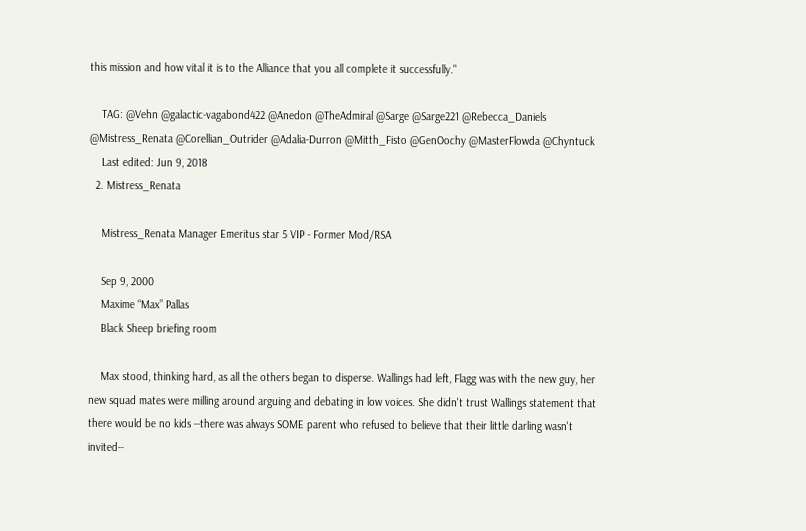this mission and how vital it is to the Alliance that you all complete it successfully."

    TAG: @Vehn @galactic-vagabond422 @Anedon @TheAdmiral @Sarge @Sarge221 @Rebecca_Daniels @Mistress_Renata @Corellian_Outrider @Adalia-Durron @Mitth_Fisto @GenOochy @MasterFlowda @Chyntuck
    Last edited: Jun 9, 2018
  2. Mistress_Renata

    Mistress_Renata Manager Emeritus star 5 VIP - Former Mod/RSA

    Sep 9, 2000
    Maxime “Max” Pallas
    Black Sheep briefing room

    Max stood, thinking hard, as all the others began to disperse. Wallings had left, Flagg was with the new guy, her new squad mates were milling around arguing and debating in low voices. She didn't trust Wallings statement that there would be no kids --there was always SOME parent who refused to believe that their little darling wasn't invited--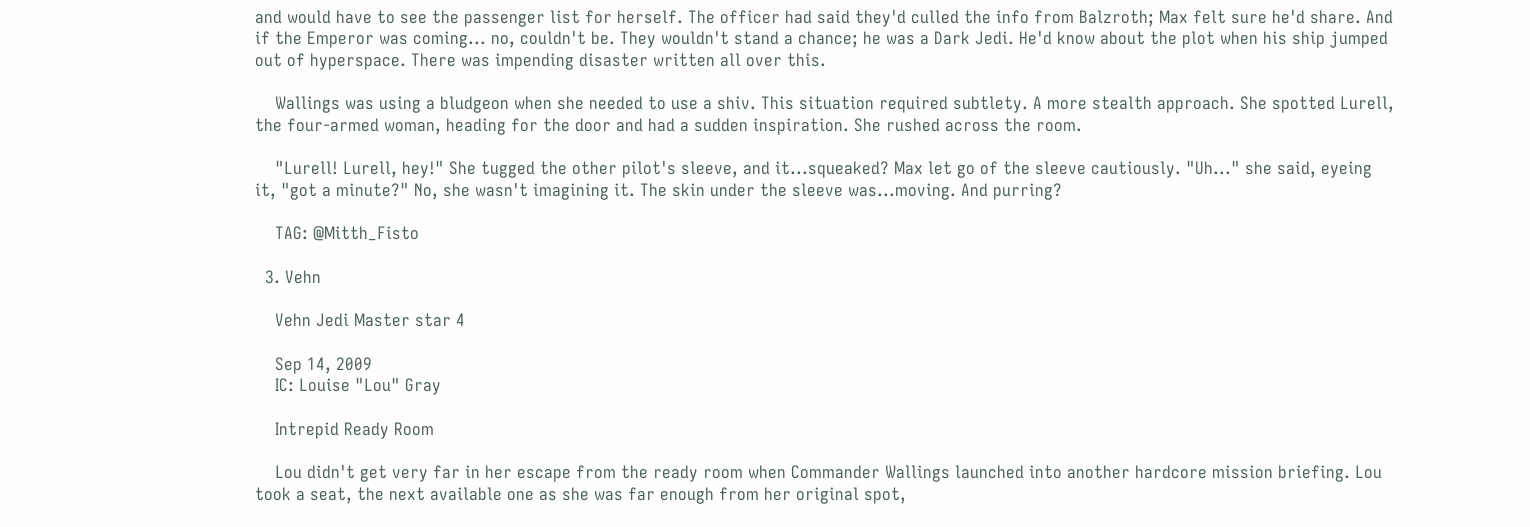and would have to see the passenger list for herself. The officer had said they'd culled the info from Balzroth; Max felt sure he'd share. And if the Emperor was coming... no, couldn't be. They wouldn't stand a chance; he was a Dark Jedi. He'd know about the plot when his ship jumped out of hyperspace. There was impending disaster written all over this.

    Wallings was using a bludgeon when she needed to use a shiv. This situation required subtlety. A more stealth approach. She spotted Lurell, the four-armed woman, heading for the door and had a sudden inspiration. She rushed across the room.

    "Lurell! Lurell, hey!" She tugged the other pilot's sleeve, and it...squeaked? Max let go of the sleeve cautiously. "Uh..." she said, eyeing it, "got a minute?" No, she wasn't imagining it. The skin under the sleeve was...moving. And purring?

    TAG: @Mitth_Fisto

  3. Vehn

    Vehn Jedi Master star 4

    Sep 14, 2009
    IC: Louise "Lou" Gray

    Intrepid Ready Room

    Lou didn't get very far in her escape from the ready room when Commander Wallings launched into another hardcore mission briefing. Lou took a seat, the next available one as she was far enough from her original spot,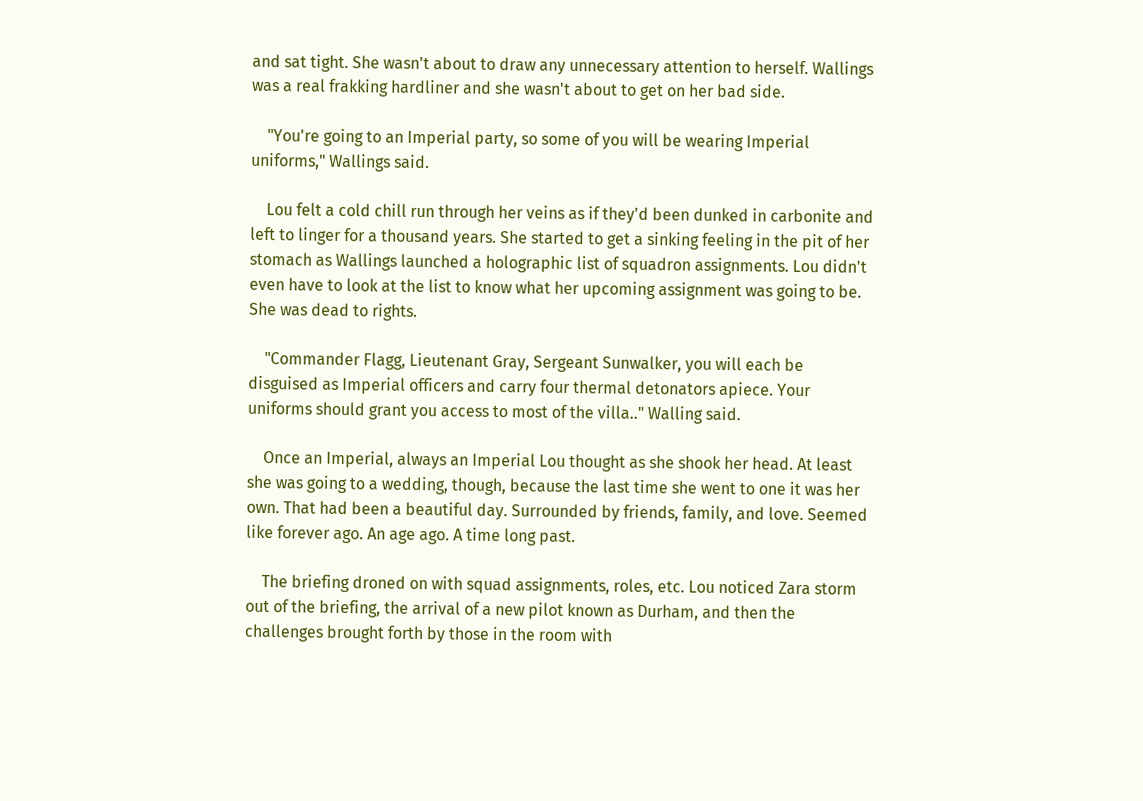and sat tight. She wasn't about to draw any unnecessary attention to herself. Wallings was a real frakking hardliner and she wasn't about to get on her bad side.

    "You're going to an Imperial party, so some of you will be wearing Imperial uniforms," Wallings said.

    Lou felt a cold chill run through her veins as if they'd been dunked in carbonite and left to linger for a thousand years. She started to get a sinking feeling in the pit of her stomach as Wallings launched a holographic list of squadron assignments. Lou didn't even have to look at the list to know what her upcoming assignment was going to be. She was dead to rights.

    "Commander Flagg, Lieutenant Gray, Sergeant Sunwalker, you will each be disguised as Imperial officers and carry four thermal detonators apiece. Your uniforms should grant you access to most of the villa.." Walling said.

    Once an Imperial, always an Imperial Lou thought as she shook her head. At least she was going to a wedding, though, because the last time she went to one it was her own. That had been a beautiful day. Surrounded by friends, family, and love. Seemed like forever ago. An age ago. A time long past.

    The briefing droned on with squad assignments, roles, etc. Lou noticed Zara storm out of the briefing, the arrival of a new pilot known as Durham, and then the challenges brought forth by those in the room with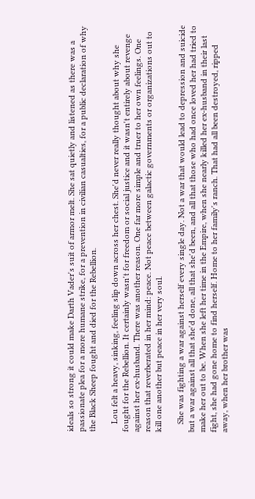ideals so strong it could make Darth Vader's suit of armor melt. She sat quietly and listened as there was a passionate plea for a more humane strike, for a prevention in civilian casualties, for a public declaration of why the Black Sheep fought and died for the Rebellion.

    Lou felt a heavy, sinking, feeling slip down across her chest. She'd never really thought about why she fought for the Rebellion. It certainly wasn't for freedom or social justice and it wasn't entirely about revenge against her ex-husband. There was another reason. One far more simple and truer to her own feelings. One reason that reverberated in her mind: peace. Not peace between galactic governments or organizations out to kill one another but peace in her very soul.

    She was fighting a war against herself every single day. Not a war that would lead to depression and suicide but a war against all that she'd done, all that she'd been, and all that those who had once loved her had tried to make her out to be. When she left her time in the Empire, when she nearly killed her ex-husband in their last fight, she had gone home to find herself. Home to her family's ranch. That had all been destroyed, ripped away, when her brother was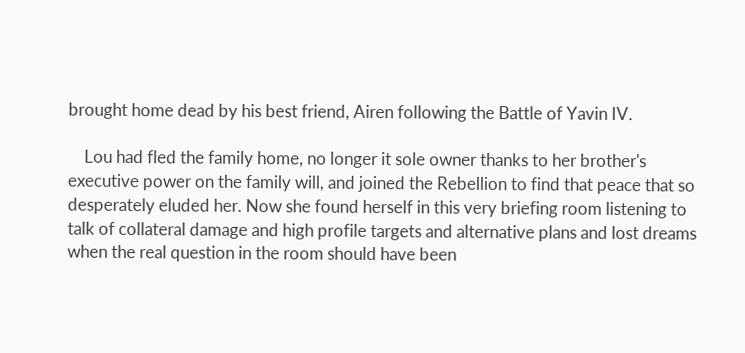brought home dead by his best friend, Airen following the Battle of Yavin IV.

    Lou had fled the family home, no longer it sole owner thanks to her brother's executive power on the family will, and joined the Rebellion to find that peace that so desperately eluded her. Now she found herself in this very briefing room listening to talk of collateral damage and high profile targets and alternative plans and lost dreams when the real question in the room should have been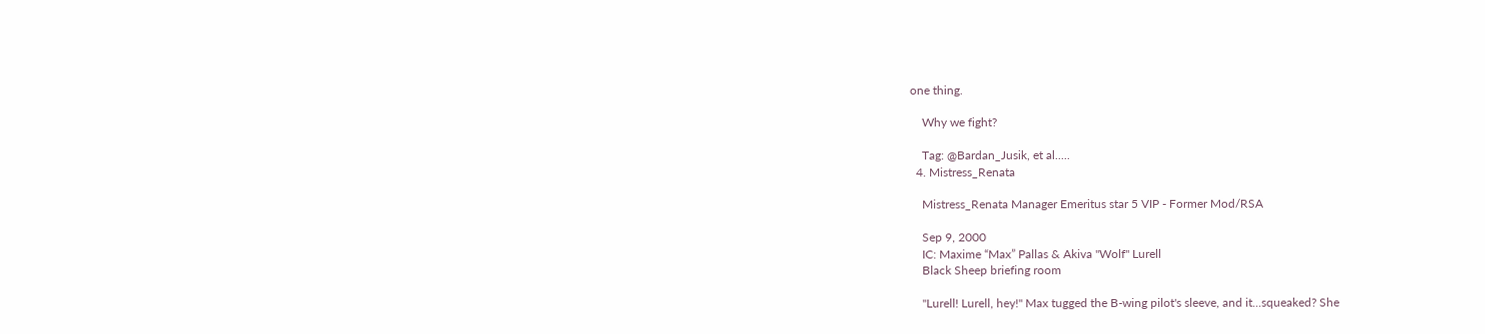one thing.

    Why we fight?

    Tag: @Bardan_Jusik, et al.....
  4. Mistress_Renata

    Mistress_Renata Manager Emeritus star 5 VIP - Former Mod/RSA

    Sep 9, 2000
    IC: Maxime “Max” Pallas & Akiva "Wolf" Lurell
    Black Sheep briefing room

    "Lurell! Lurell, hey!" Max tugged the B-wing pilot's sleeve, and it...squeaked? She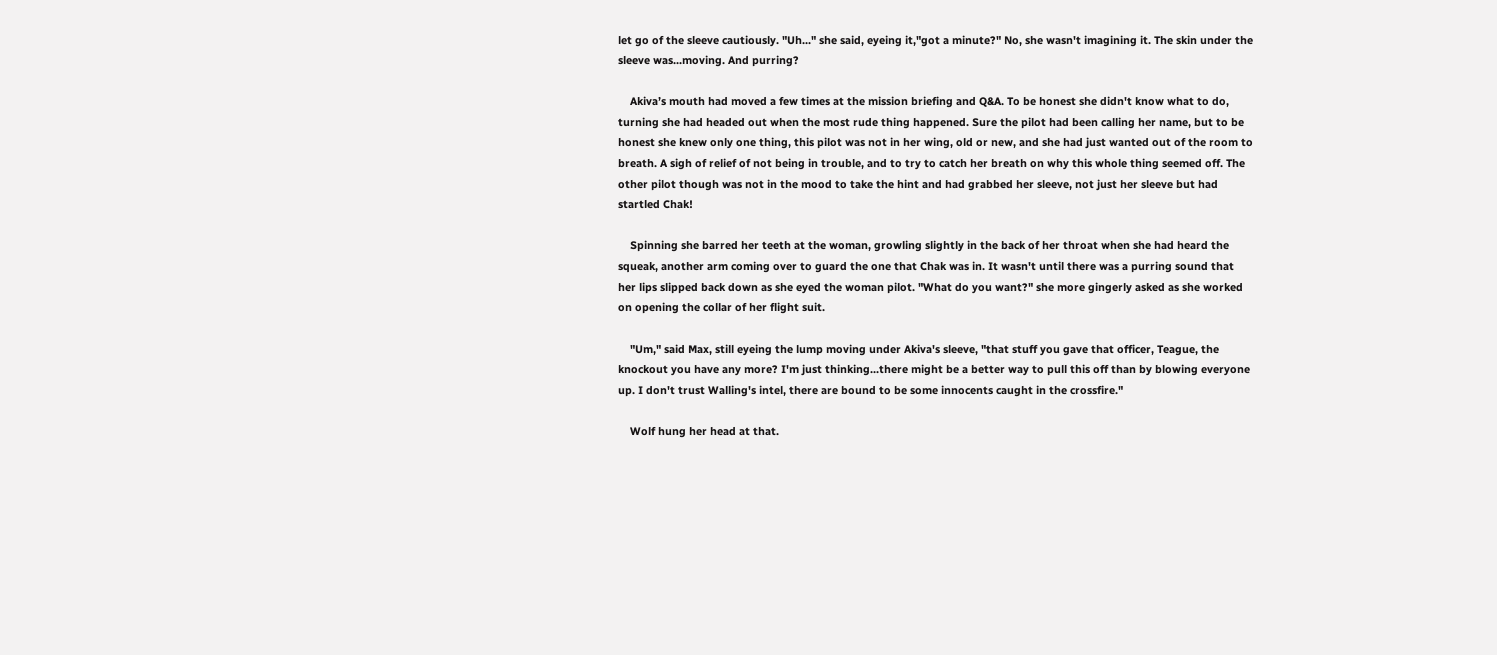let go of the sleeve cautiously. "Uh..." she said, eyeing it,"got a minute?" No, she wasn't imagining it. The skin under the sleeve was...moving. And purring?

    Akiva’s mouth had moved a few times at the mission briefing and Q&A. To be honest she didn't know what to do, turning she had headed out when the most rude thing happened. Sure the pilot had been calling her name, but to be honest she knew only one thing, this pilot was not in her wing, old or new, and she had just wanted out of the room to breath. A sigh of relief of not being in trouble, and to try to catch her breath on why this whole thing seemed off. The other pilot though was not in the mood to take the hint and had grabbed her sleeve, not just her sleeve but had startled Chak!

    Spinning she barred her teeth at the woman, growling slightly in the back of her throat when she had heard the squeak, another arm coming over to guard the one that Chak was in. It wasn't until there was a purring sound that her lips slipped back down as she eyed the woman pilot. "What do you want?" she more gingerly asked as she worked on opening the collar of her flight suit.

    "Um," said Max, still eyeing the lump moving under Akiva's sleeve, "that stuff you gave that officer, Teague, the knockout you have any more? I'm just thinking...there might be a better way to pull this off than by blowing everyone up. I don't trust Walling's intel, there are bound to be some innocents caught in the crossfire."

    Wolf hung her head at that.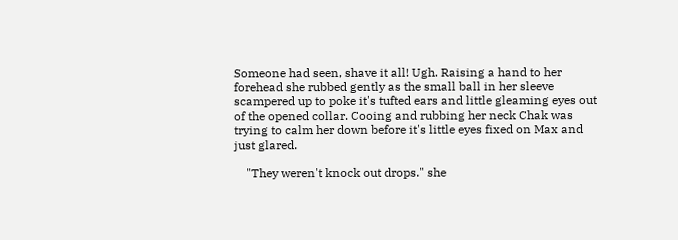Someone had seen, shave it all! Ugh. Raising a hand to her forehead she rubbed gently as the small ball in her sleeve scampered up to poke it's tufted ears and little gleaming eyes out of the opened collar. Cooing and rubbing her neck Chak was trying to calm her down before it's little eyes fixed on Max and just glared.

    "They weren't knock out drops." she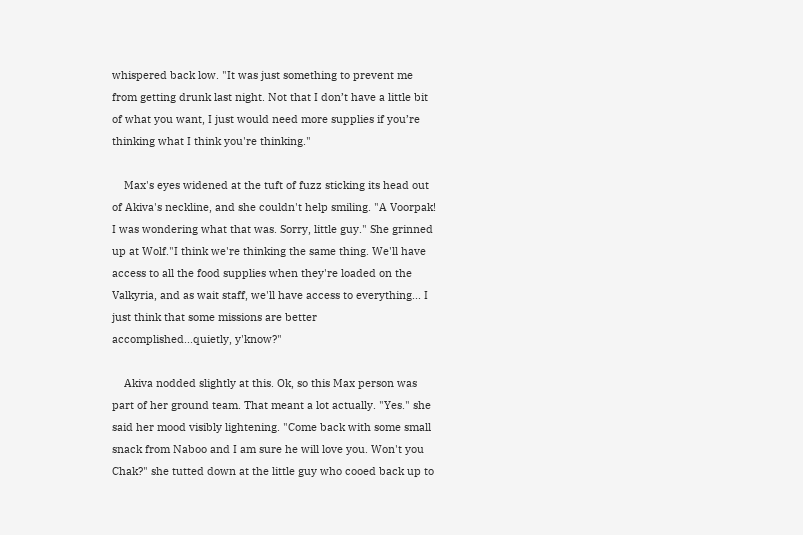whispered back low. "It was just something to prevent me from getting drunk last night. Not that I don’t have a little bit of what you want, I just would need more supplies if you’re thinking what I think you're thinking."

    Max's eyes widened at the tuft of fuzz sticking its head out of Akiva's neckline, and she couldn't help smiling. "A Voorpak! I was wondering what that was. Sorry, little guy." She grinned up at Wolf."I think we're thinking the same thing. We'll have access to all the food supplies when they're loaded on the Valkyria, and as wait staff, we'll have access to everything... I just think that some missions are better accomplished...quietly, y'know?"

    Akiva nodded slightly at this. Ok, so this Max person was part of her ground team. That meant a lot actually. "Yes." she said her mood visibly lightening. "Come back with some small snack from Naboo and I am sure he will love you. Won't you Chak?" she tutted down at the little guy who cooed back up to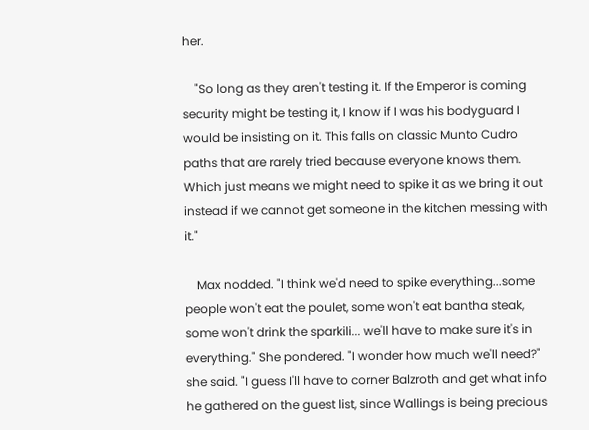her.

    "So long as they aren't testing it. If the Emperor is coming security might be testing it, I know if I was his bodyguard I would be insisting on it. This falls on classic Munto Cudro paths that are rarely tried because everyone knows them. Which just means we might need to spike it as we bring it out instead if we cannot get someone in the kitchen messing with it."

    Max nodded. "I think we'd need to spike everything...some people won't eat the poulet, some won't eat bantha steak, some won't drink the sparkili... we'll have to make sure it's in everything." She pondered. "I wonder how much we'll need?" she said. "I guess I'll have to corner Balzroth and get what info he gathered on the guest list, since Wallings is being precious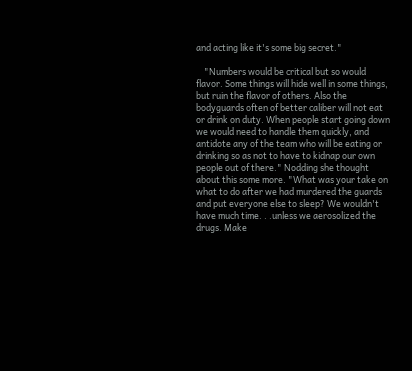and acting like it's some big secret."

    "Numbers would be critical but so would flavor. Some things will hide well in some things, but ruin the flavor of others. Also the bodyguards often of better caliber will not eat or drink on duty. When people start going down we would need to handle them quickly, and antidote any of the team who will be eating or drinking so as not to have to kidnap our own people out of there." Nodding she thought about this some more. "What was your take on what to do after we had murdered the guards and put everyone else to sleep? We wouldn't have much time. . .unless we aerosolized the drugs. Make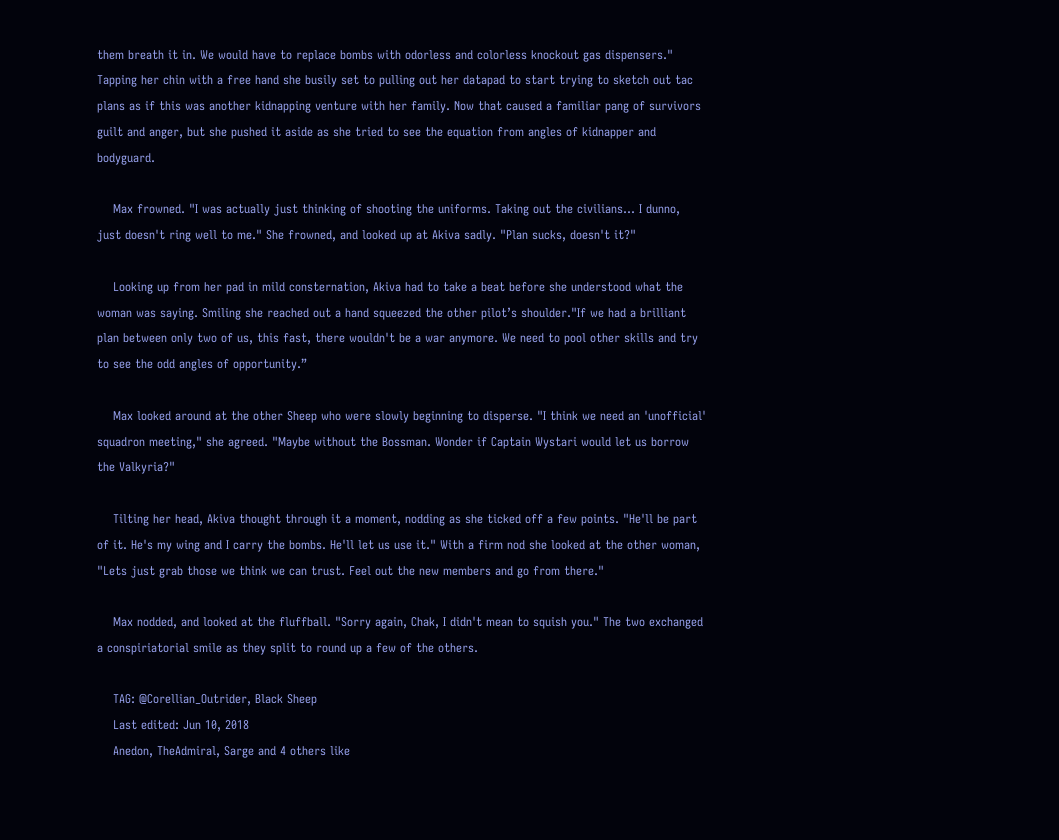them breath it in. We would have to replace bombs with odorless and colorless knockout gas dispensers." Tapping her chin with a free hand she busily set to pulling out her datapad to start trying to sketch out tac plans as if this was another kidnapping venture with her family. Now that caused a familiar pang of survivors guilt and anger, but she pushed it aside as she tried to see the equation from angles of kidnapper and bodyguard.

    Max frowned. "I was actually just thinking of shooting the uniforms. Taking out the civilians... I dunno, just doesn't ring well to me." She frowned, and looked up at Akiva sadly. "Plan sucks, doesn't it?"

    Looking up from her pad in mild consternation, Akiva had to take a beat before she understood what the woman was saying. Smiling she reached out a hand squeezed the other pilot’s shoulder."If we had a brilliant plan between only two of us, this fast, there wouldn't be a war anymore. We need to pool other skills and try to see the odd angles of opportunity.”

    Max looked around at the other Sheep who were slowly beginning to disperse. "I think we need an 'unofficial' squadron meeting," she agreed. "Maybe without the Bossman. Wonder if Captain Wystari would let us borrow the Valkyria?"

    Tilting her head, Akiva thought through it a moment, nodding as she ticked off a few points. "He'll be part of it. He's my wing and I carry the bombs. He'll let us use it." With a firm nod she looked at the other woman, "Lets just grab those we think we can trust. Feel out the new members and go from there."

    Max nodded, and looked at the fluffball. "Sorry again, Chak, I didn't mean to squish you." The two exchanged a conspiriatorial smile as they split to round up a few of the others.

    TAG: @Corellian_Outrider, Black Sheep
    Last edited: Jun 10, 2018
    Anedon, TheAdmiral, Sarge and 4 others like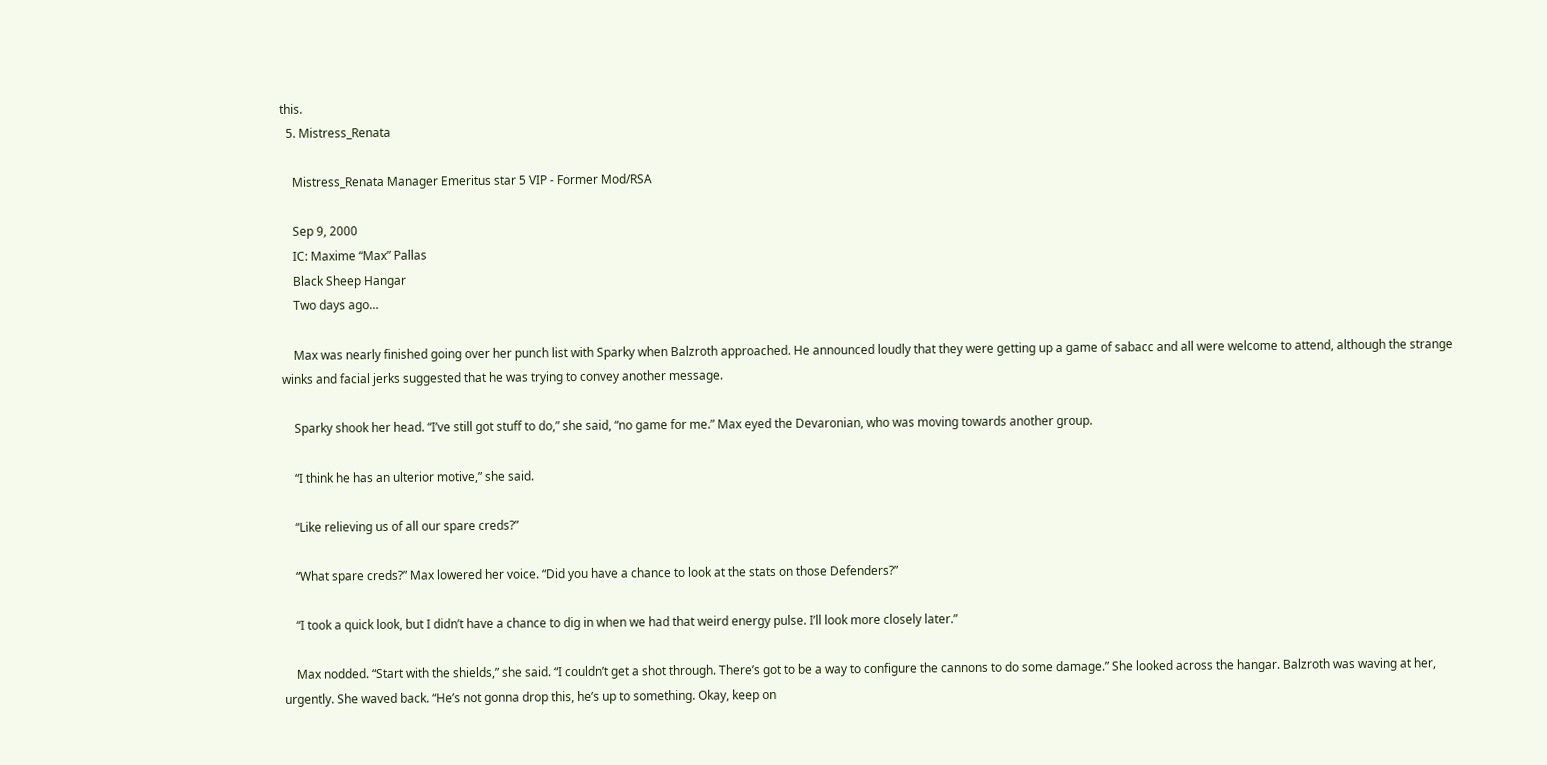this.
  5. Mistress_Renata

    Mistress_Renata Manager Emeritus star 5 VIP - Former Mod/RSA

    Sep 9, 2000
    IC: Maxime “Max” Pallas
    Black Sheep Hangar
    Two days ago…

    Max was nearly finished going over her punch list with Sparky when Balzroth approached. He announced loudly that they were getting up a game of sabacc and all were welcome to attend, although the strange winks and facial jerks suggested that he was trying to convey another message.

    Sparky shook her head. “I’ve still got stuff to do,” she said, “no game for me.” Max eyed the Devaronian, who was moving towards another group.

    “I think he has an ulterior motive,” she said.

    “Like relieving us of all our spare creds?”

    “What spare creds?” Max lowered her voice. “Did you have a chance to look at the stats on those Defenders?”

    “I took a quick look, but I didn’t have a chance to dig in when we had that weird energy pulse. I’ll look more closely later.”

    Max nodded. “Start with the shields,” she said. “I couldn’t get a shot through. There’s got to be a way to configure the cannons to do some damage.” She looked across the hangar. Balzroth was waving at her, urgently. She waved back. “He’s not gonna drop this, he’s up to something. Okay, keep on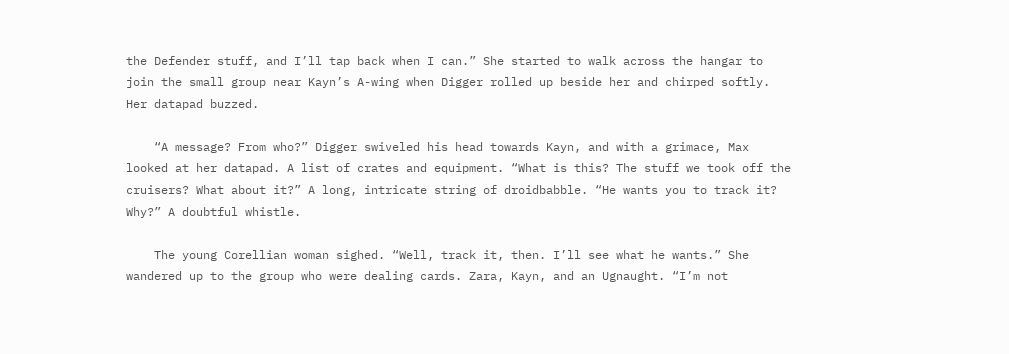the Defender stuff, and I’ll tap back when I can.” She started to walk across the hangar to join the small group near Kayn’s A-wing when Digger rolled up beside her and chirped softly. Her datapad buzzed.

    “A message? From who?” Digger swiveled his head towards Kayn, and with a grimace, Max looked at her datapad. A list of crates and equipment. “What is this? The stuff we took off the cruisers? What about it?” A long, intricate string of droidbabble. “He wants you to track it? Why?” A doubtful whistle.

    The young Corellian woman sighed. “Well, track it, then. I’ll see what he wants.” She wandered up to the group who were dealing cards. Zara, Kayn, and an Ugnaught. “I’m not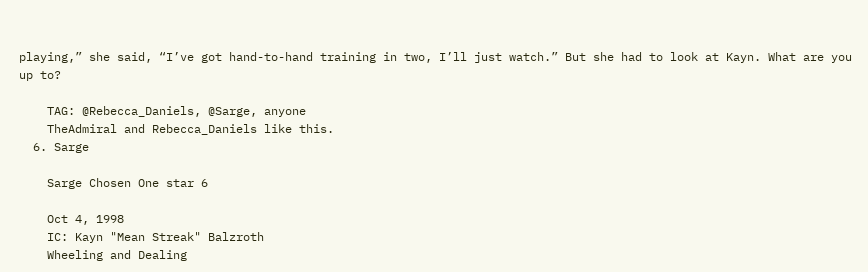playing,” she said, “I’ve got hand-to-hand training in two, I’ll just watch.” But she had to look at Kayn. What are you up to?

    TAG: @Rebecca_Daniels, @Sarge, anyone
    TheAdmiral and Rebecca_Daniels like this.
  6. Sarge

    Sarge Chosen One star 6

    Oct 4, 1998
    IC: Kayn "Mean Streak" Balzroth
    Wheeling and Dealing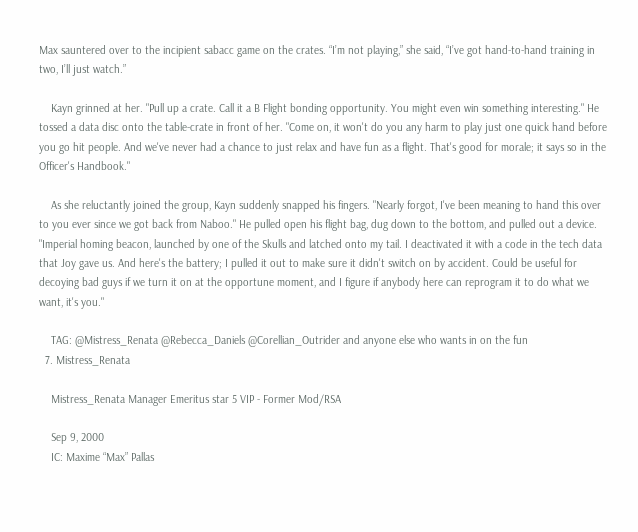Max sauntered over to the incipient sabacc game on the crates. “I’m not playing,” she said, “I’ve got hand-to-hand training in two, I’ll just watch.”

    Kayn grinned at her. "Pull up a crate. Call it a B Flight bonding opportunity. You might even win something interesting." He tossed a data disc onto the table-crate in front of her. "Come on, it won't do you any harm to play just one quick hand before you go hit people. And we've never had a chance to just relax and have fun as a flight. That's good for morale; it says so in the Officer's Handbook."

    As she reluctantly joined the group, Kayn suddenly snapped his fingers. "Nearly forgot, I've been meaning to hand this over to you ever since we got back from Naboo." He pulled open his flight bag, dug down to the bottom, and pulled out a device. "Imperial homing beacon, launched by one of the Skulls and latched onto my tail. I deactivated it with a code in the tech data that Joy gave us. And here's the battery; I pulled it out to make sure it didn't switch on by accident. Could be useful for decoying bad guys if we turn it on at the opportune moment, and I figure if anybody here can reprogram it to do what we want, it's you."

    TAG: @Mistress_Renata @Rebecca_Daniels @Corellian_Outrider and anyone else who wants in on the fun
  7. Mistress_Renata

    Mistress_Renata Manager Emeritus star 5 VIP - Former Mod/RSA

    Sep 9, 2000
    IC: Maxime “Max” Pallas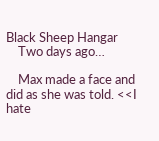Black Sheep Hangar
    Two days ago…

    Max made a face and did as she was told. <<I hate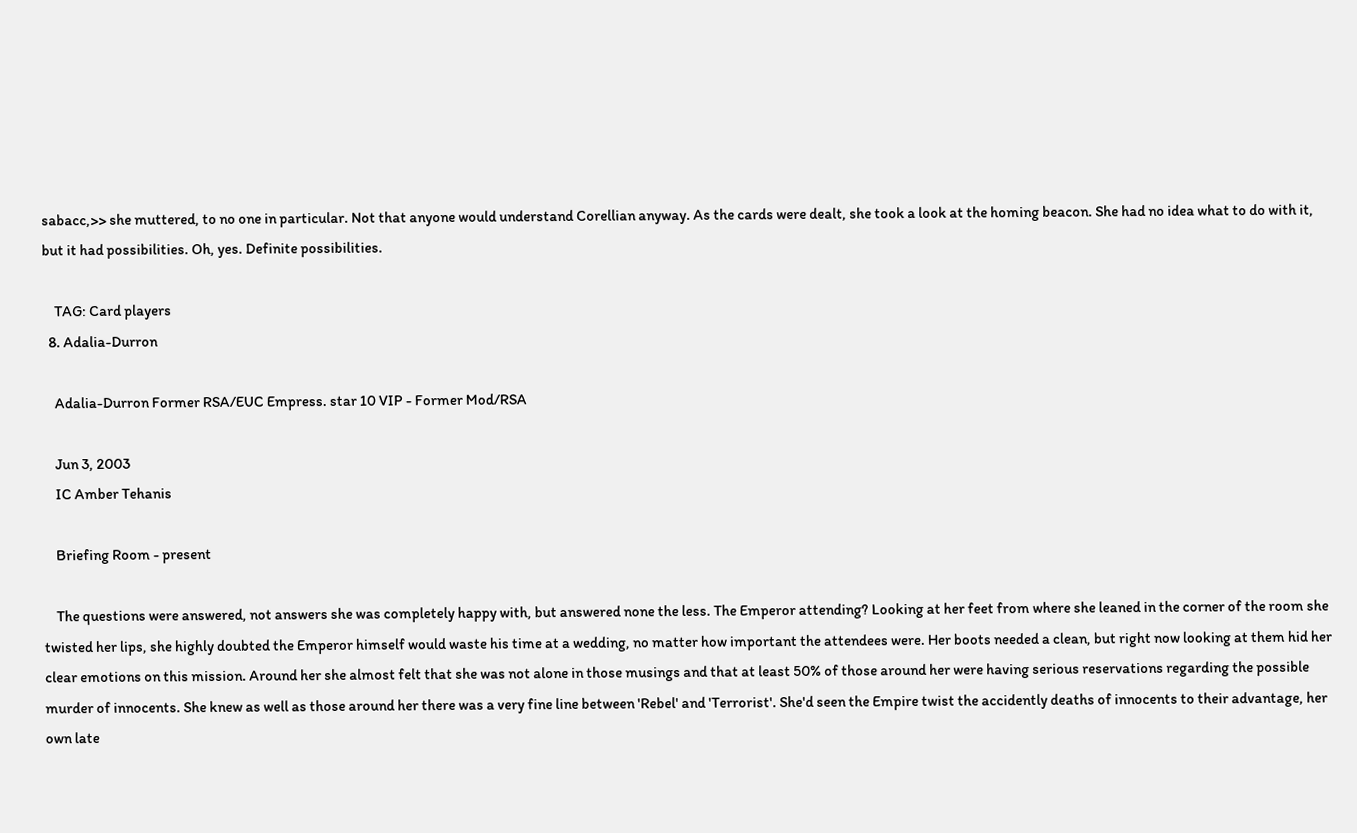sabacc,>> she muttered, to no one in particular. Not that anyone would understand Corellian anyway. As the cards were dealt, she took a look at the homing beacon. She had no idea what to do with it, but it had possibilities. Oh, yes. Definite possibilities.

    TAG: Card players
  8. Adalia-Durron

    Adalia-Durron Former RSA/EUC Empress. star 10 VIP - Former Mod/RSA

    Jun 3, 2003
    IC Amber Tehanis

    Briefing Room - present

    The questions were answered, not answers she was completely happy with, but answered none the less. The Emperor attending? Looking at her feet from where she leaned in the corner of the room she twisted her lips, she highly doubted the Emperor himself would waste his time at a wedding, no matter how important the attendees were. Her boots needed a clean, but right now looking at them hid her clear emotions on this mission. Around her she almost felt that she was not alone in those musings and that at least 50% of those around her were having serious reservations regarding the possible murder of innocents. She knew as well as those around her there was a very fine line between 'Rebel' and 'Terrorist'. She'd seen the Empire twist the accidently deaths of innocents to their advantage, her own late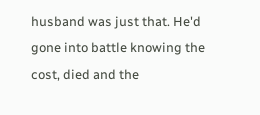husband was just that. He'd gone into battle knowing the cost, died and the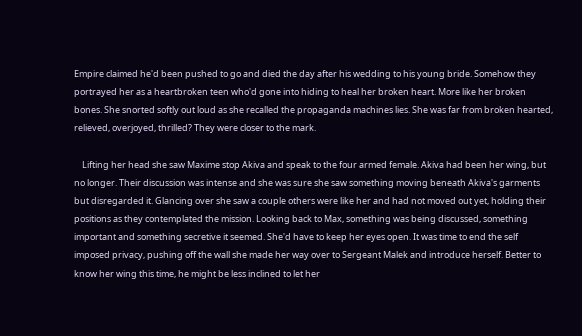Empire claimed he'd been pushed to go and died the day after his wedding to his young bride. Somehow they portrayed her as a heartbroken teen who'd gone into hiding to heal her broken heart. More like her broken bones. She snorted softly out loud as she recalled the propaganda machines lies. She was far from broken hearted, relieved, overjoyed, thrilled? They were closer to the mark.

    Lifting her head she saw Maxime stop Akiva and speak to the four armed female. Akiva had been her wing, but no longer. Their discussion was intense and she was sure she saw something moving beneath Akiva's garments but disregarded it. Glancing over she saw a couple others were like her and had not moved out yet, holding their positions as they contemplated the mission. Looking back to Max, something was being discussed, something important and something secretive it seemed. She'd have to keep her eyes open. It was time to end the self imposed privacy, pushing off the wall she made her way over to Sergeant Malek and introduce herself. Better to know her wing this time, he might be less inclined to let her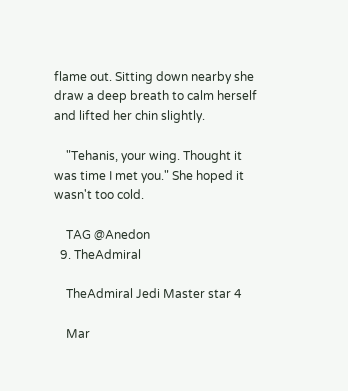flame out. Sitting down nearby she draw a deep breath to calm herself and lifted her chin slightly.

    "Tehanis, your wing. Thought it was time I met you." She hoped it wasn't too cold.

    TAG @Anedon
  9. TheAdmiral

    TheAdmiral Jedi Master star 4

    Mar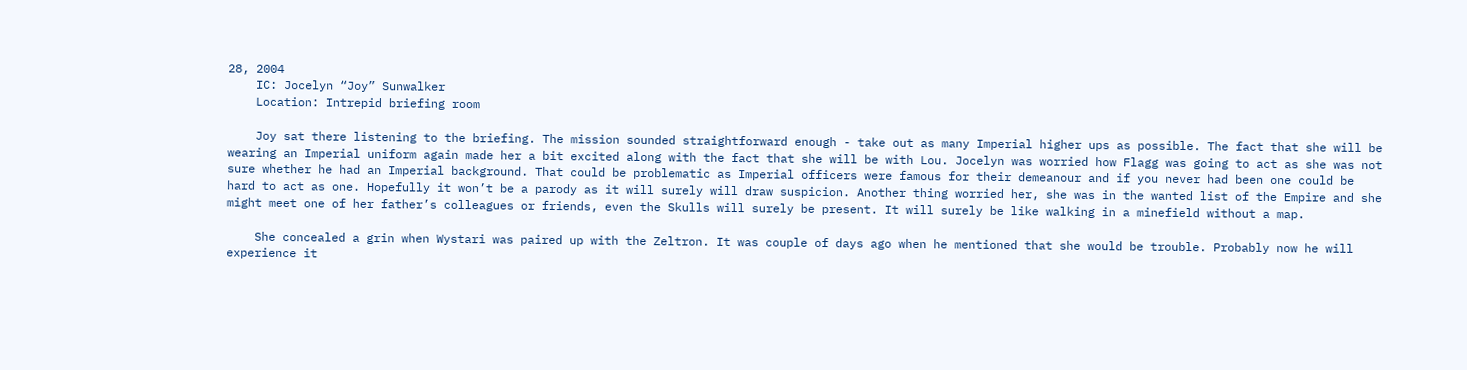28, 2004
    IC: Jocelyn “Joy” Sunwalker
    Location: Intrepid briefing room

    Joy sat there listening to the briefing. The mission sounded straightforward enough - take out as many Imperial higher ups as possible. The fact that she will be wearing an Imperial uniform again made her a bit excited along with the fact that she will be with Lou. Jocelyn was worried how Flagg was going to act as she was not sure whether he had an Imperial background. That could be problematic as Imperial officers were famous for their demeanour and if you never had been one could be hard to act as one. Hopefully it won’t be a parody as it will surely will draw suspicion. Another thing worried her, she was in the wanted list of the Empire and she might meet one of her father’s colleagues or friends, even the Skulls will surely be present. It will surely be like walking in a minefield without a map.

    She concealed a grin when Wystari was paired up with the Zeltron. It was couple of days ago when he mentioned that she would be trouble. Probably now he will experience it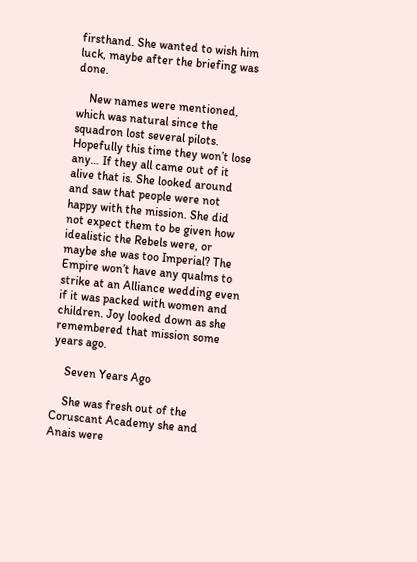firsthand. She wanted to wish him luck, maybe after the briefing was done.

    New names were mentioned, which was natural since the squadron lost several pilots. Hopefully this time they won’t lose any… If they all came out of it alive that is. She looked around and saw that people were not happy with the mission. She did not expect them to be given how idealistic the Rebels were, or maybe she was too Imperial? The Empire won’t have any qualms to strike at an Alliance wedding even if it was packed with women and children. Joy looked down as she remembered that mission some years ago.

    Seven Years Ago

    She was fresh out of the Coruscant Academy she and Anais were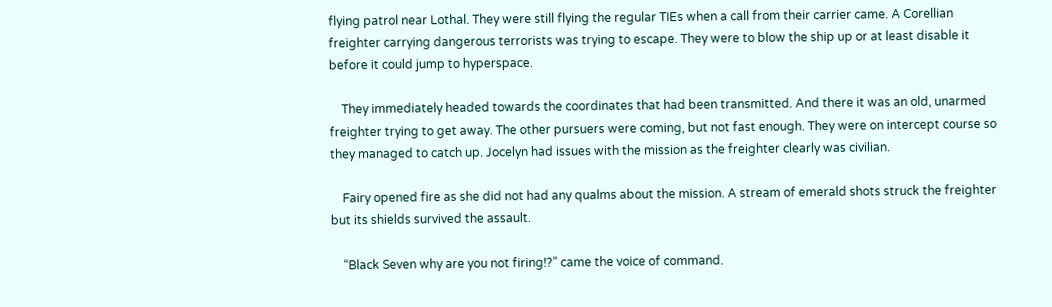flying patrol near Lothal. They were still flying the regular TIEs when a call from their carrier came. A Corellian freighter carrying dangerous terrorists was trying to escape. They were to blow the ship up or at least disable it before it could jump to hyperspace.

    They immediately headed towards the coordinates that had been transmitted. And there it was an old, unarmed freighter trying to get away. The other pursuers were coming, but not fast enough. They were on intercept course so they managed to catch up. Jocelyn had issues with the mission as the freighter clearly was civilian.

    Fairy opened fire as she did not had any qualms about the mission. A stream of emerald shots struck the freighter but its shields survived the assault.

    “Black Seven why are you not firing!?” came the voice of command.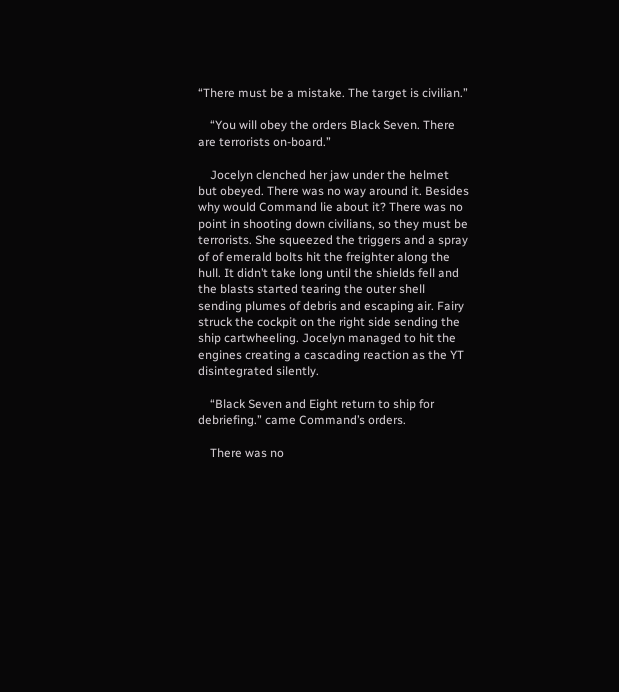“There must be a mistake. The target is civilian.”

    “You will obey the orders Black Seven. There are terrorists on-board.”

    Jocelyn clenched her jaw under the helmet but obeyed. There was no way around it. Besides why would Command lie about it? There was no point in shooting down civilians, so they must be terrorists. She squeezed the triggers and a spray of of emerald bolts hit the freighter along the hull. It didn’t take long until the shields fell and the blasts started tearing the outer shell sending plumes of debris and escaping air. Fairy struck the cockpit on the right side sending the ship cartwheeling. Jocelyn managed to hit the engines creating a cascading reaction as the YT disintegrated silently.

    “Black Seven and Eight return to ship for debriefing.” came Command’s orders.

    There was no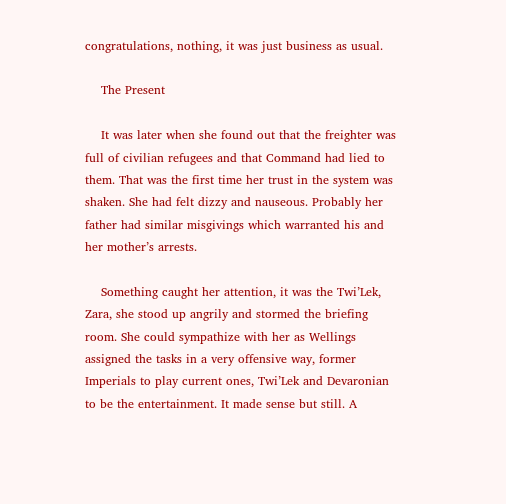congratulations, nothing, it was just business as usual.

    The Present

    It was later when she found out that the freighter was full of civilian refugees and that Command had lied to them. That was the first time her trust in the system was shaken. She had felt dizzy and nauseous. Probably her father had similar misgivings which warranted his and her mother’s arrests.

    Something caught her attention, it was the Twi’Lek, Zara, she stood up angrily and stormed the briefing room. She could sympathize with her as Wellings assigned the tasks in a very offensive way, former Imperials to play current ones, Twi’Lek and Devaronian to be the entertainment. It made sense but still. A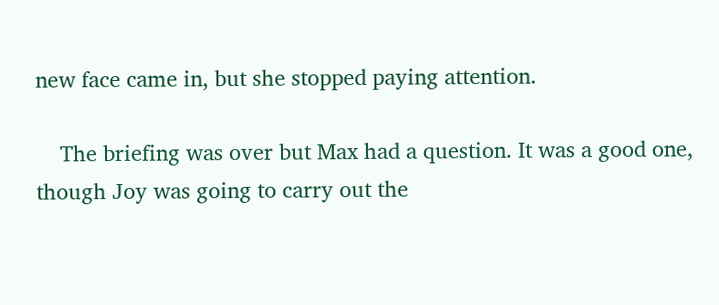new face came in, but she stopped paying attention.

    The briefing was over but Max had a question. It was a good one, though Joy was going to carry out the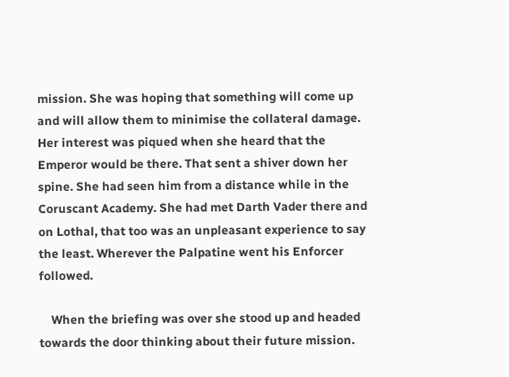mission. She was hoping that something will come up and will allow them to minimise the collateral damage. Her interest was piqued when she heard that the Emperor would be there. That sent a shiver down her spine. She had seen him from a distance while in the Coruscant Academy. She had met Darth Vader there and on Lothal, that too was an unpleasant experience to say the least. Wherever the Palpatine went his Enforcer followed.

    When the briefing was over she stood up and headed towards the door thinking about their future mission.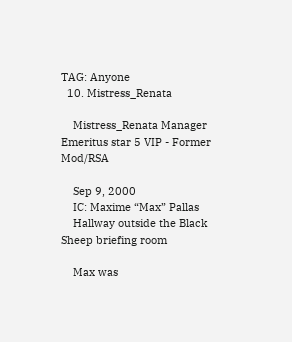TAG: Anyone
  10. Mistress_Renata

    Mistress_Renata Manager Emeritus star 5 VIP - Former Mod/RSA

    Sep 9, 2000
    IC: Maxime “Max” Pallas
    Hallway outside the Black Sheep briefing room

    Max was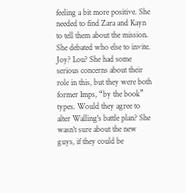feeling a bit more positive. She needed to find Zara and Kayn to tell them about the mission. She debated who else to invite. Joy? Lou? She had some serious concerns about their role in this, but they were both former Imps, “by the book” types. Would they agree to alter Walling's battle plan? She wasn’t sure about the new guys, if they could be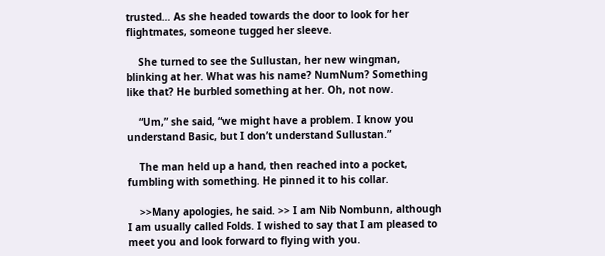trusted… As she headed towards the door to look for her flightmates, someone tugged her sleeve.

    She turned to see the Sullustan, her new wingman, blinking at her. What was his name? NumNum? Something like that? He burbled something at her. Oh, not now.

    “Um,” she said, “we might have a problem. I know you understand Basic, but I don’t understand Sullustan.”

    The man held up a hand, then reached into a pocket, fumbling with something. He pinned it to his collar.

    >>Many apologies, he said. >> I am Nib Nombunn, although I am usually called Folds. I wished to say that I am pleased to meet you and look forward to flying with you.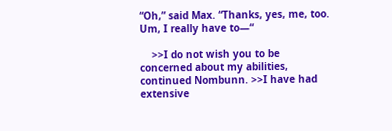“Oh,” said Max. “Thanks, yes, me, too. Um, I really have to—“

    >>I do not wish you to be concerned about my abilities, continued Nombunn. >>I have had extensive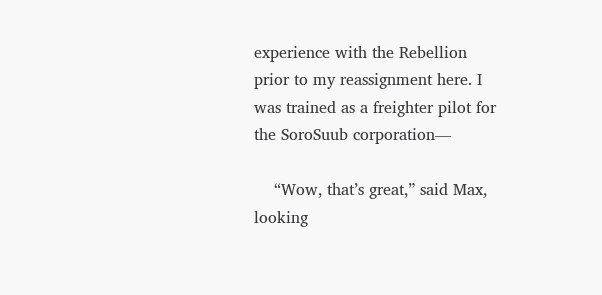experience with the Rebellion prior to my reassignment here. I was trained as a freighter pilot for the SoroSuub corporation—

    “Wow, that’s great,” said Max, looking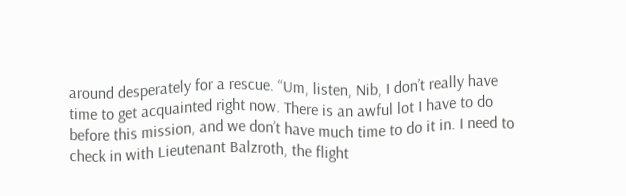around desperately for a rescue. “Um, listen, Nib, I don’t really have time to get acquainted right now. There is an awful lot I have to do before this mission, and we don’t have much time to do it in. I need to check in with Lieutenant Balzroth, the flight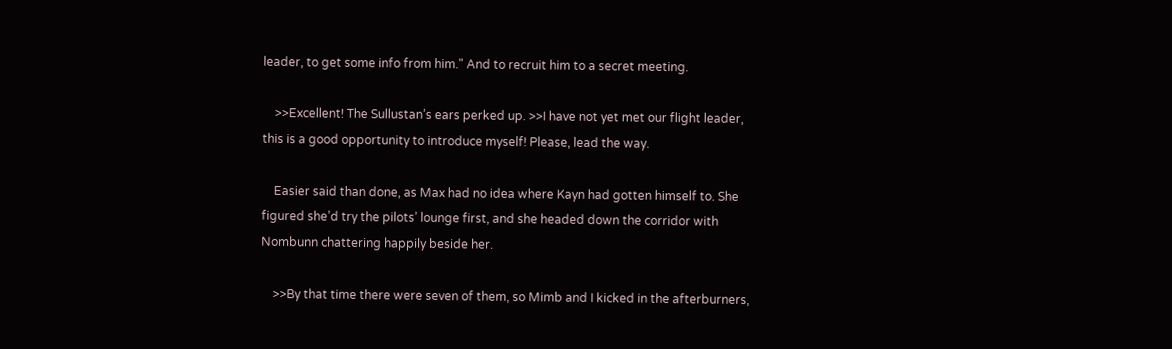leader, to get some info from him." And to recruit him to a secret meeting.

    >>Excellent! The Sullustan’s ears perked up. >>I have not yet met our flight leader, this is a good opportunity to introduce myself! Please, lead the way.

    Easier said than done, as Max had no idea where Kayn had gotten himself to. She figured she’d try the pilots’ lounge first, and she headed down the corridor with Nombunn chattering happily beside her.

    >>By that time there were seven of them, so Mimb and I kicked in the afterburners,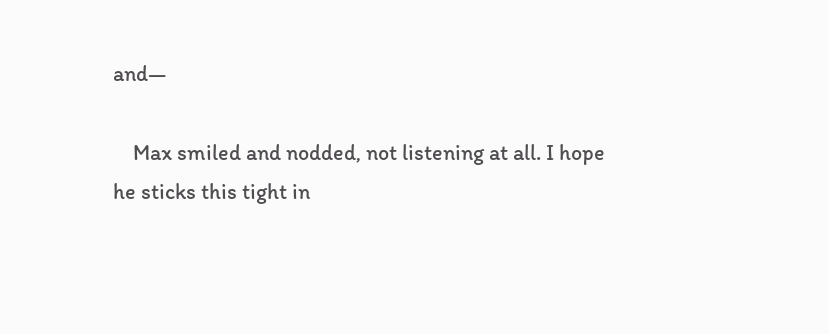and—

    Max smiled and nodded, not listening at all. I hope he sticks this tight in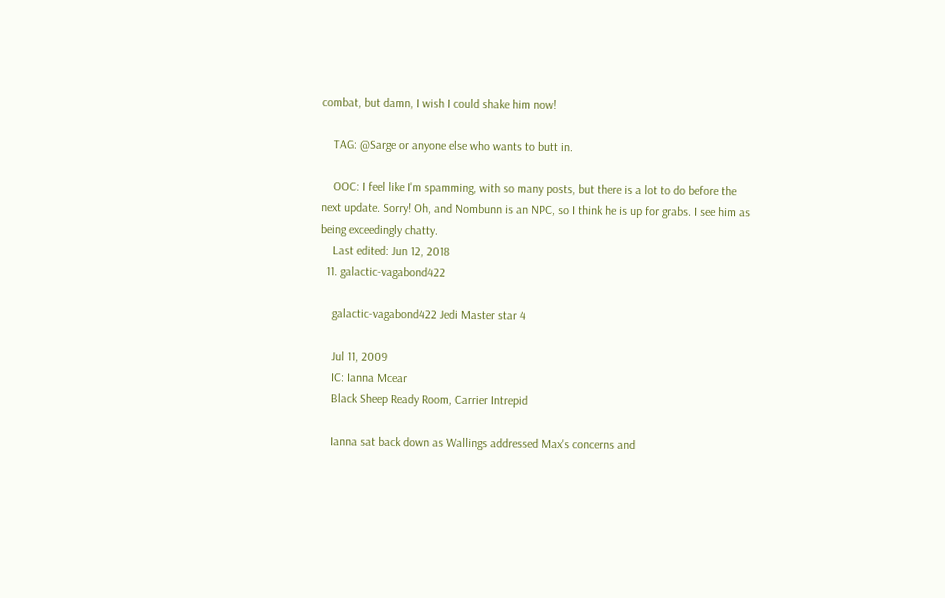combat, but damn, I wish I could shake him now!

    TAG: @Sarge or anyone else who wants to butt in.

    OOC: I feel like I'm spamming, with so many posts, but there is a lot to do before the next update. Sorry! Oh, and Nombunn is an NPC, so I think he is up for grabs. I see him as being exceedingly chatty.
    Last edited: Jun 12, 2018
  11. galactic-vagabond422

    galactic-vagabond422 Jedi Master star 4

    Jul 11, 2009
    IC: Ianna Mcear
    Black Sheep Ready Room, Carrier Intrepid

    Ianna sat back down as Wallings addressed Max's concerns and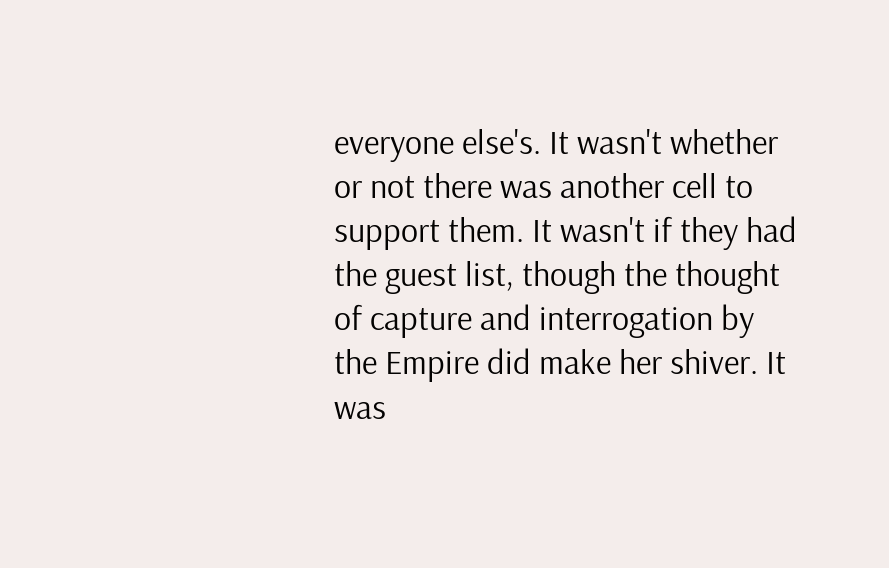everyone else's. It wasn't whether or not there was another cell to support them. It wasn't if they had the guest list, though the thought of capture and interrogation by the Empire did make her shiver. It was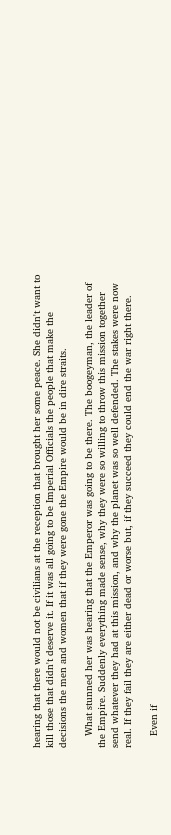hearing that there would not be civilians at the reception that brought her some peace. She didn't want to kill those that didn't deserve it. If it was all going to be Imperial Officials the people that make the decisions the men and women that if they were gone the Empire would be in dire straits.

    What stunned her was hearing that the Emperor was going to be there. The boogeyman, the leader of the Empire. Suddenly everything made sense, why they were so willing to throw this mission together send whatever they had at this mission, and why the planet was so well defended. The stakes were now real. If they fail they are either dead or worse but, if they succeed they could end the war right there.

    Even if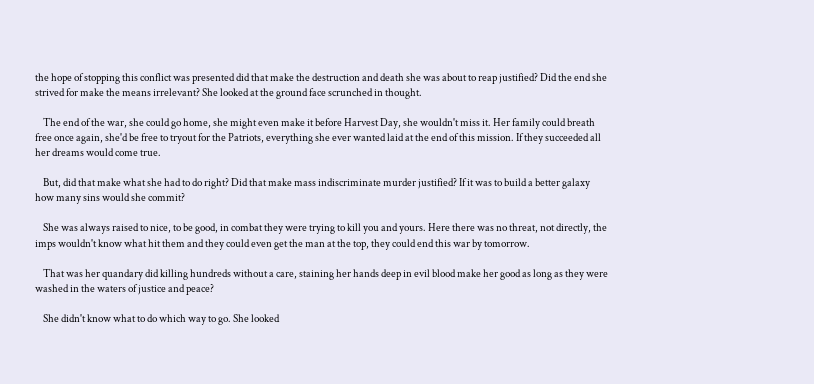the hope of stopping this conflict was presented did that make the destruction and death she was about to reap justified? Did the end she strived for make the means irrelevant? She looked at the ground face scrunched in thought.

    The end of the war, she could go home, she might even make it before Harvest Day, she wouldn't miss it. Her family could breath free once again, she'd be free to tryout for the Patriots, everything she ever wanted laid at the end of this mission. If they succeeded all her dreams would come true.

    But, did that make what she had to do right? Did that make mass indiscriminate murder justified? If it was to build a better galaxy how many sins would she commit?

    She was always raised to nice, to be good, in combat they were trying to kill you and yours. Here there was no threat, not directly, the imps wouldn't know what hit them and they could even get the man at the top, they could end this war by tomorrow.

    That was her quandary did killing hundreds without a care, staining her hands deep in evil blood make her good as long as they were washed in the waters of justice and peace?

    She didn't know what to do which way to go. She looked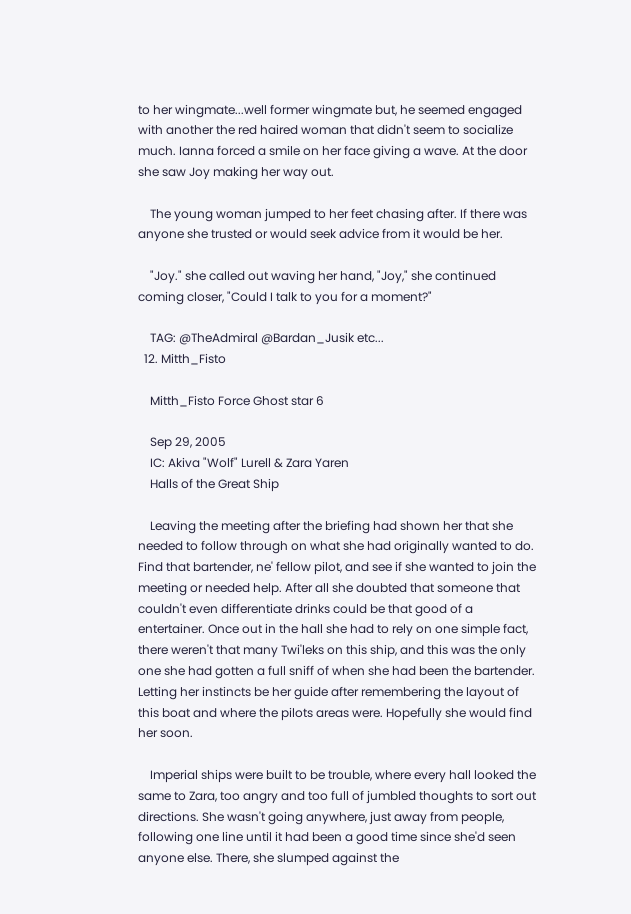to her wingmate...well former wingmate but, he seemed engaged with another the red haired woman that didn't seem to socialize much. Ianna forced a smile on her face giving a wave. At the door she saw Joy making her way out.

    The young woman jumped to her feet chasing after. If there was anyone she trusted or would seek advice from it would be her.

    "Joy." she called out waving her hand, "Joy," she continued coming closer, "Could I talk to you for a moment?"

    TAG: @TheAdmiral @Bardan_Jusik etc...
  12. Mitth_Fisto

    Mitth_Fisto Force Ghost star 6

    Sep 29, 2005
    IC: Akiva "Wolf" Lurell & Zara Yaren
    Halls of the Great Ship

    Leaving the meeting after the briefing had shown her that she needed to follow through on what she had originally wanted to do. Find that bartender, ne' fellow pilot, and see if she wanted to join the meeting or needed help. After all she doubted that someone that couldn't even differentiate drinks could be that good of a entertainer. Once out in the hall she had to rely on one simple fact, there weren't that many Twi'leks on this ship, and this was the only one she had gotten a full sniff of when she had been the bartender. Letting her instincts be her guide after remembering the layout of this boat and where the pilots areas were. Hopefully she would find her soon.

    Imperial ships were built to be trouble, where every hall looked the same to Zara, too angry and too full of jumbled thoughts to sort out directions. She wasn't going anywhere, just away from people, following one line until it had been a good time since she'd seen anyone else. There, she slumped against the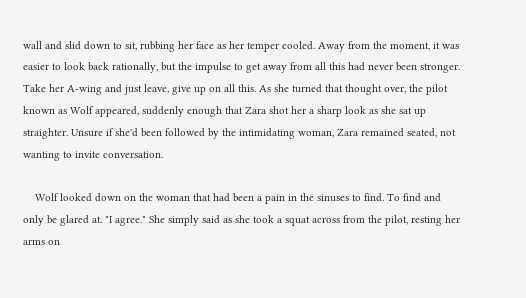wall and slid down to sit, rubbing her face as her temper cooled. Away from the moment, it was easier to look back rationally, but the impulse to get away from all this had never been stronger. Take her A-wing and just leave, give up on all this. As she turned that thought over, the pilot known as Wolf appeared, suddenly enough that Zara shot her a sharp look as she sat up straighter. Unsure if she'd been followed by the intimidating woman, Zara remained seated, not wanting to invite conversation.

    Wolf looked down on the woman that had been a pain in the sinuses to find. To find and only be glared at. "I agree." She simply said as she took a squat across from the pilot, resting her arms on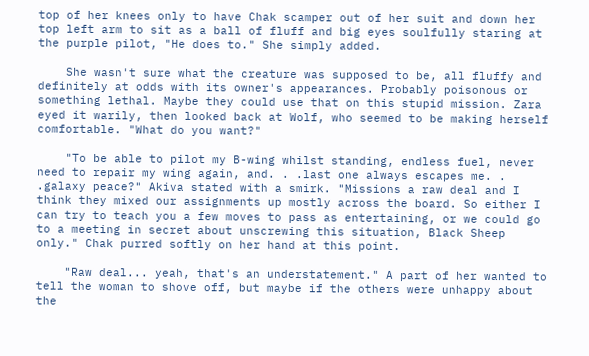top of her knees only to have Chak scamper out of her suit and down her top left arm to sit as a ball of fluff and big eyes soulfully staring at the purple pilot, "He does to." She simply added.

    She wasn't sure what the creature was supposed to be, all fluffy and definitely at odds with its owner's appearances. Probably poisonous or something lethal. Maybe they could use that on this stupid mission. Zara eyed it warily, then looked back at Wolf, who seemed to be making herself comfortable. "What do you want?"

    "To be able to pilot my B-wing whilst standing, endless fuel, never need to repair my wing again, and. . .last one always escapes me. . .galaxy peace?" Akiva stated with a smirk. "Missions a raw deal and I think they mixed our assignments up mostly across the board. So either I can try to teach you a few moves to pass as entertaining, or we could go to a meeting in secret about unscrewing this situation, Black Sheep only." Chak purred softly on her hand at this point.

    "Raw deal... yeah, that's an understatement." A part of her wanted to tell the woman to shove off, but maybe if the others were unhappy about the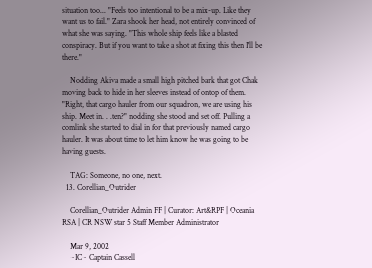situation too... "Feels too intentional to be a mix-up. Like they want us to fail." Zara shook her head, not entirely convinced of what she was saying. "This whole ship feels like a blasted conspiracy. But if you want to take a shot at fixing this then I'll be there."

    Nodding Akiva made a small high pitched bark that got Chak moving back to hide in her sleeves instead of ontop of them. "Right, that cargo hauler from our squadron, we are using his ship. Meet in. . .ten?" nodding she stood and set off. Pulling a comlink she started to dial in for that previously named cargo hauler. It was about time to let him know he was going to be having guests.

    TAG: Someone, no one, next.
  13. Corellian_Outrider

    Corellian_Outrider Admin FF | Curator: Art&RPF | Oceania RSA | CR NSW star 5 Staff Member Administrator

    Mar 9, 2002
    ~IC~ Captain Cassell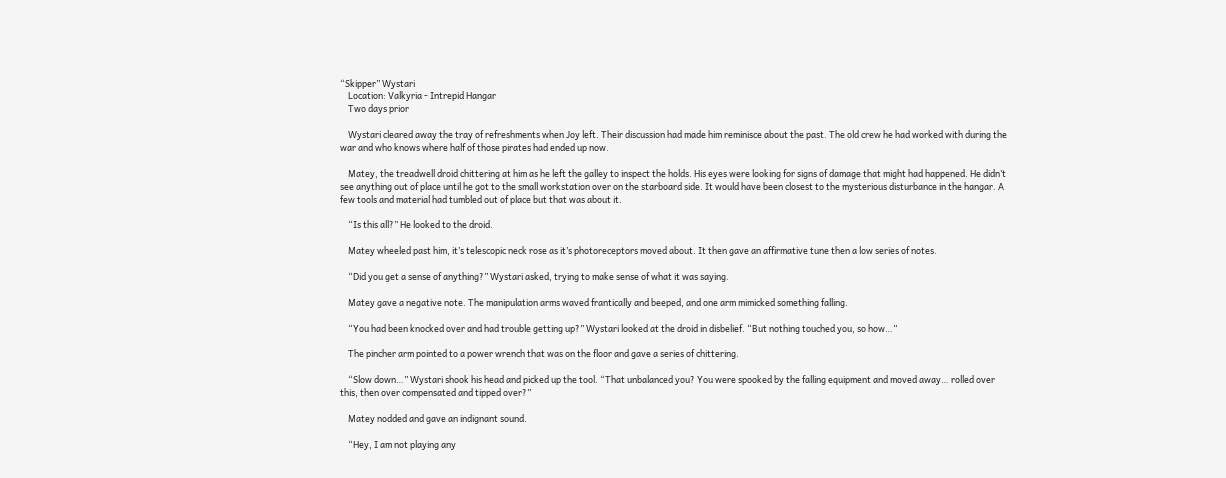“Skipper” Wystari
    Location: Valkyria - Intrepid Hangar
    Two days prior

    Wystari cleared away the tray of refreshments when Joy left. Their discussion had made him reminisce about the past. The old crew he had worked with during the war and who knows where half of those pirates had ended up now.

    Matey, the treadwell droid chittering at him as he left the galley to inspect the holds. His eyes were looking for signs of damage that might had happened. He didn’t see anything out of place until he got to the small workstation over on the starboard side. It would have been closest to the mysterious disturbance in the hangar. A few tools and material had tumbled out of place but that was about it.

    “Is this all?” He looked to the droid.

    Matey wheeled past him, it’s telescopic neck rose as it’s photoreceptors moved about. It then gave an affirmative tune then a low series of notes.

    “Did you get a sense of anything?” Wystari asked, trying to make sense of what it was saying.

    Matey gave a negative note. The manipulation arms waved frantically and beeped, and one arm mimicked something falling.

    “You had been knocked over and had trouble getting up?” Wystari looked at the droid in disbelief. “But nothing touched you, so how…”

    The pincher arm pointed to a power wrench that was on the floor and gave a series of chittering.

    “Slow down…” Wystari shook his head and picked up the tool. “That unbalanced you? You were spooked by the falling equipment and moved away… rolled over this, then over compensated and tipped over?”

    Matey nodded and gave an indignant sound.

    “Hey, I am not playing any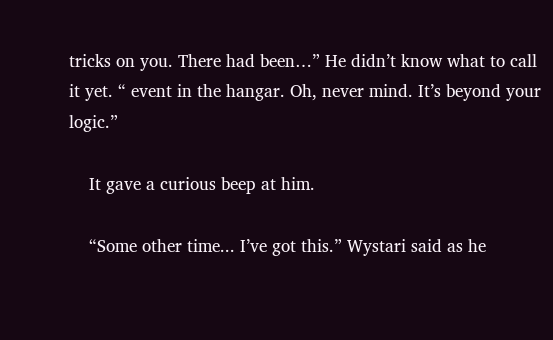tricks on you. There had been…” He didn’t know what to call it yet. “ event in the hangar. Oh, never mind. It’s beyond your logic.”

    It gave a curious beep at him.

    “Some other time... I’ve got this.” Wystari said as he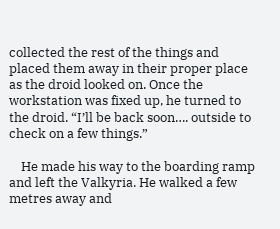collected the rest of the things and placed them away in their proper place as the droid looked on. Once the workstation was fixed up, he turned to the droid. “I’ll be back soon…. outside to check on a few things.”

    He made his way to the boarding ramp and left the Valkyria. He walked a few metres away and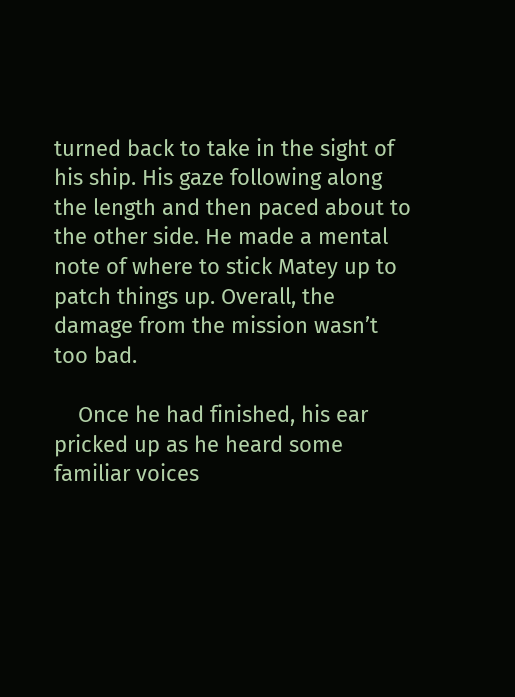turned back to take in the sight of his ship. His gaze following along the length and then paced about to the other side. He made a mental note of where to stick Matey up to patch things up. Overall, the damage from the mission wasn’t too bad.

    Once he had finished, his ear pricked up as he heard some familiar voices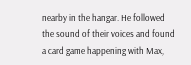nearby in the hangar. He followed the sound of their voices and found a card game happening with Max,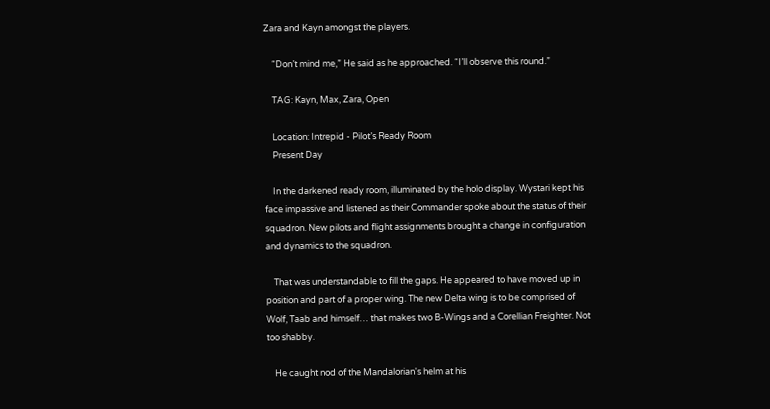Zara and Kayn amongst the players.

    “Don’t mind me,” He said as he approached. “I’ll observe this round.”

    TAG: Kayn, Max, Zara, Open

    Location: Intrepid - Pilot’s Ready Room
    Present Day

    In the darkened ready room, illuminated by the holo display. Wystari kept his face impassive and listened as their Commander spoke about the status of their squadron. New pilots and flight assignments brought a change in configuration and dynamics to the squadron.

    That was understandable to fill the gaps. He appeared to have moved up in position and part of a proper wing. The new Delta wing is to be comprised of Wolf, Taab and himself… that makes two B-Wings and a Corellian Freighter. Not too shabby.

    He caught nod of the Mandalorian's helm at his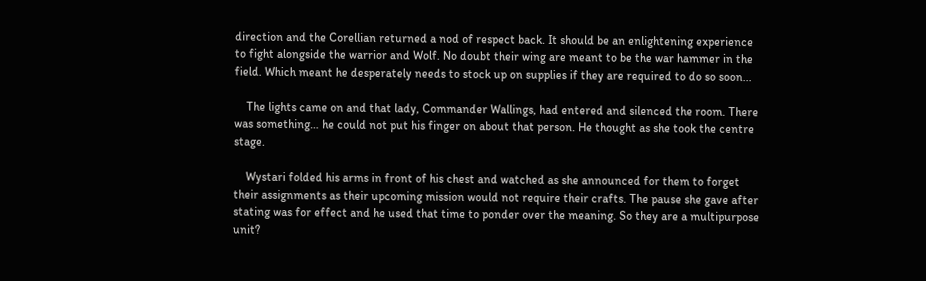direction and the Corellian returned a nod of respect back. It should be an enlightening experience to fight alongside the warrior and Wolf. No doubt their wing are meant to be the war hammer in the field. Which meant he desperately needs to stock up on supplies if they are required to do so soon...

    The lights came on and that lady, Commander Wallings, had entered and silenced the room. There was something… he could not put his finger on about that person. He thought as she took the centre stage.

    Wystari folded his arms in front of his chest and watched as she announced for them to forget their assignments as their upcoming mission would not require their crafts. The pause she gave after stating was for effect and he used that time to ponder over the meaning. So they are a multipurpose unit?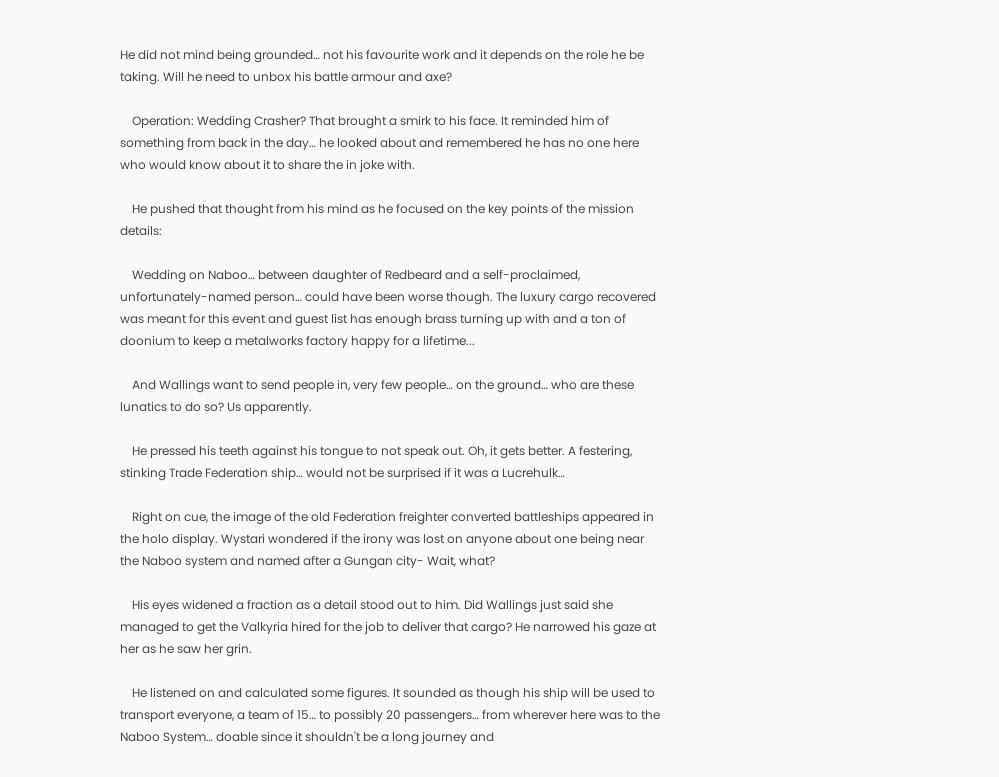He did not mind being grounded… not his favourite work and it depends on the role he be taking. Will he need to unbox his battle armour and axe?

    Operation: Wedding Crasher? That brought a smirk to his face. It reminded him of something from back in the day… he looked about and remembered he has no one here who would know about it to share the in joke with.

    He pushed that thought from his mind as he focused on the key points of the mission details:

    Wedding on Naboo… between daughter of Redbeard and a self-proclaimed, unfortunately-named person… could have been worse though. The luxury cargo recovered was meant for this event and guest list has enough brass turning up with and a ton of doonium to keep a metalworks factory happy for a lifetime...

    And Wallings want to send people in, very few people… on the ground… who are these lunatics to do so? Us apparently.

    He pressed his teeth against his tongue to not speak out. Oh, it gets better. A festering, stinking Trade Federation ship… would not be surprised if it was a Lucrehulk…

    Right on cue, the image of the old Federation freighter converted battleships appeared in the holo display. Wystari wondered if the irony was lost on anyone about one being near the Naboo system and named after a Gungan city- Wait, what?

    His eyes widened a fraction as a detail stood out to him. Did Wallings just said she managed to get the Valkyria hired for the job to deliver that cargo? He narrowed his gaze at her as he saw her grin.

    He listened on and calculated some figures. It sounded as though his ship will be used to transport everyone, a team of 15… to possibly 20 passengers… from wherever here was to the Naboo System… doable since it shouldn't be a long journey and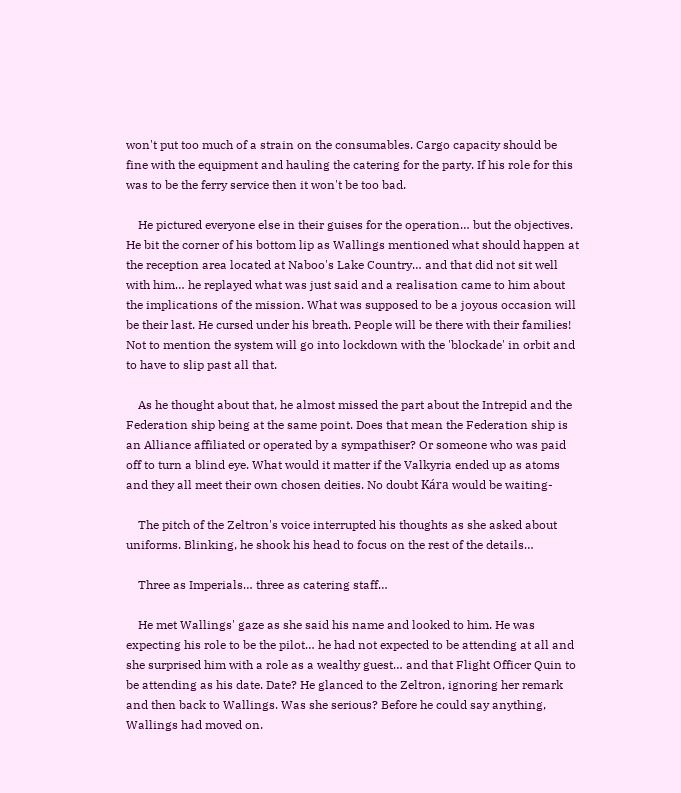won't put too much of a strain on the consumables. Cargo capacity should be fine with the equipment and hauling the catering for the party. If his role for this was to be the ferry service then it won't be too bad.

    He pictured everyone else in their guises for the operation… but the objectives. He bit the corner of his bottom lip as Wallings mentioned what should happen at the reception area located at Naboo's Lake Country… and that did not sit well with him… he replayed what was just said and a realisation came to him about the implications of the mission. What was supposed to be a joyous occasion will be their last. He cursed under his breath. People will be there with their families! Not to mention the system will go into lockdown with the 'blockade' in orbit and to have to slip past all that.

    As he thought about that, he almost missed the part about the Intrepid and the Federation ship being at the same point. Does that mean the Federation ship is an Alliance affiliated or operated by a sympathiser? Or someone who was paid off to turn a blind eye. What would it matter if the Valkyria ended up as atoms and they all meet their own chosen deities. No doubt Kára would be waiting-

    The pitch of the Zeltron's voice interrupted his thoughts as she asked about uniforms. Blinking, he shook his head to focus on the rest of the details…

    Three as Imperials… three as catering staff…

    He met Wallings' gaze as she said his name and looked to him. He was expecting his role to be the pilot… he had not expected to be attending at all and she surprised him with a role as a wealthy guest… and that Flight Officer Quin to be attending as his date. Date? He glanced to the Zeltron, ignoring her remark and then back to Wallings. Was she serious? Before he could say anything, Wallings had moved on.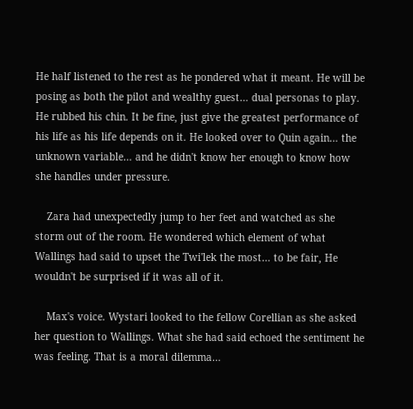He half listened to the rest as he pondered what it meant. He will be posing as both the pilot and wealthy guest… dual personas to play. He rubbed his chin. It be fine, just give the greatest performance of his life as his life depends on it. He looked over to Quin again… the unknown variable… and he didn't know her enough to know how she handles under pressure.

    Zara had unexpectedly jump to her feet and watched as she storm out of the room. He wondered which element of what Wallings had said to upset the Twi'lek the most… to be fair, He wouldn't be surprised if it was all of it.

    Max's voice. Wystari looked to the fellow Corellian as she asked her question to Wallings. What she had said echoed the sentiment he was feeling. That is a moral dilemma…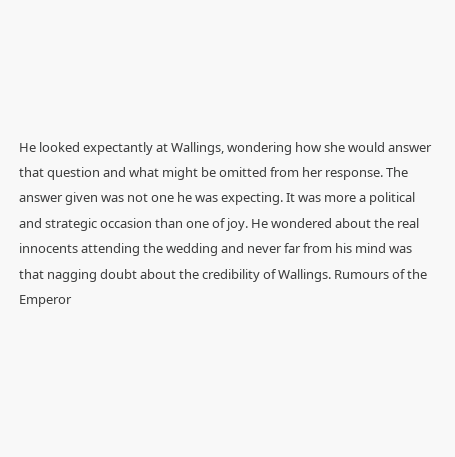He looked expectantly at Wallings, wondering how she would answer that question and what might be omitted from her response. The answer given was not one he was expecting. It was more a political and strategic occasion than one of joy. He wondered about the real innocents attending the wedding and never far from his mind was that nagging doubt about the credibility of Wallings. Rumours of the Emperor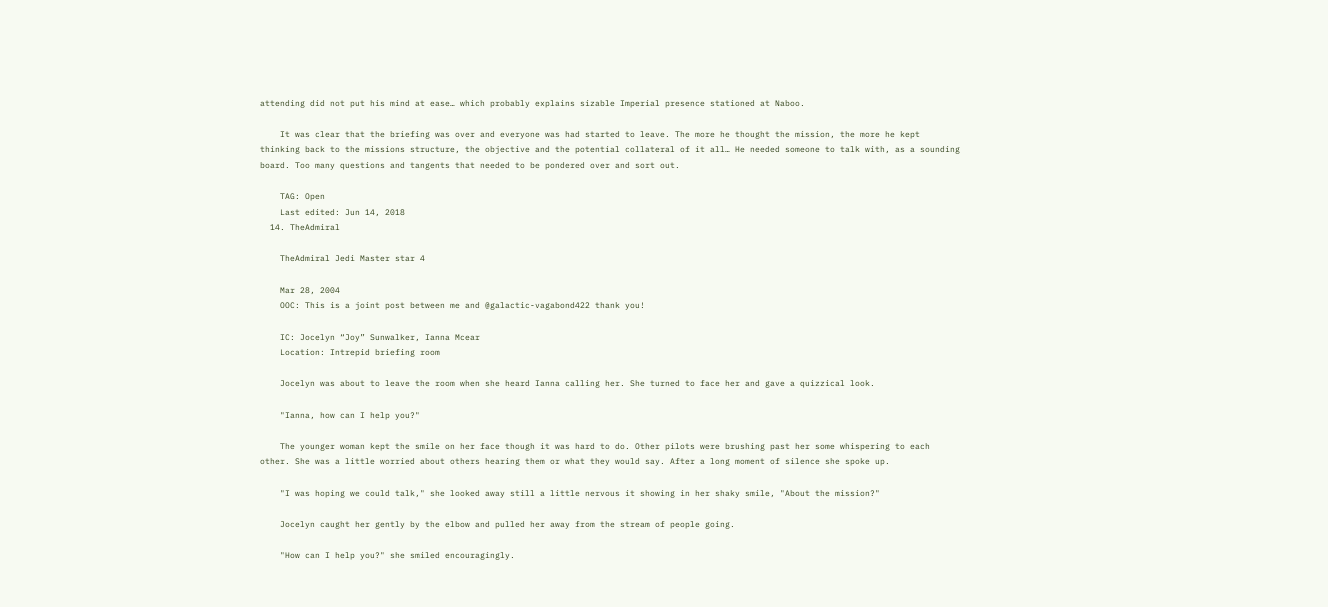attending did not put his mind at ease… which probably explains sizable Imperial presence stationed at Naboo.

    It was clear that the briefing was over and everyone was had started to leave. The more he thought the mission, the more he kept thinking back to the missions structure, the objective and the potential collateral of it all… He needed someone to talk with, as a sounding board. Too many questions and tangents that needed to be pondered over and sort out.

    TAG: Open
    Last edited: Jun 14, 2018
  14. TheAdmiral

    TheAdmiral Jedi Master star 4

    Mar 28, 2004
    OOC: This is a joint post between me and @galactic-vagabond422 thank you!

    IC: Jocelyn “Joy” Sunwalker, Ianna Mcear
    Location: Intrepid briefing room

    Jocelyn was about to leave the room when she heard Ianna calling her. She turned to face her and gave a quizzical look.

    "Ianna, how can I help you?"

    The younger woman kept the smile on her face though it was hard to do. Other pilots were brushing past her some whispering to each other. She was a little worried about others hearing them or what they would say. After a long moment of silence she spoke up.

    "I was hoping we could talk," she looked away still a little nervous it showing in her shaky smile, "About the mission?"

    Jocelyn caught her gently by the elbow and pulled her away from the stream of people going.

    "How can I help you?" she smiled encouragingly.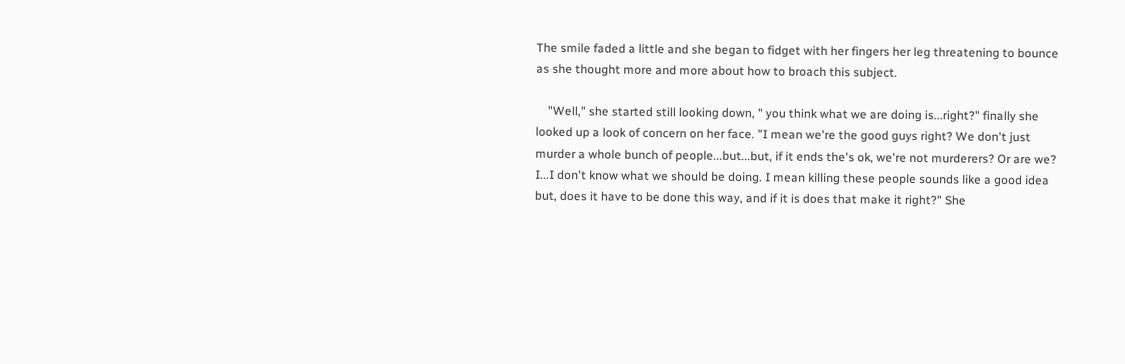The smile faded a little and she began to fidget with her fingers her leg threatening to bounce as she thought more and more about how to broach this subject.

    "Well," she started still looking down, " you think what we are doing is...right?" finally she looked up a look of concern on her face. "I mean we're the good guys right? We don't just murder a whole bunch of people...but...but, if it ends the's ok, we're not murderers? Or are we? I...I don't know what we should be doing. I mean killing these people sounds like a good idea but, does it have to be done this way, and if it is does that make it right?" She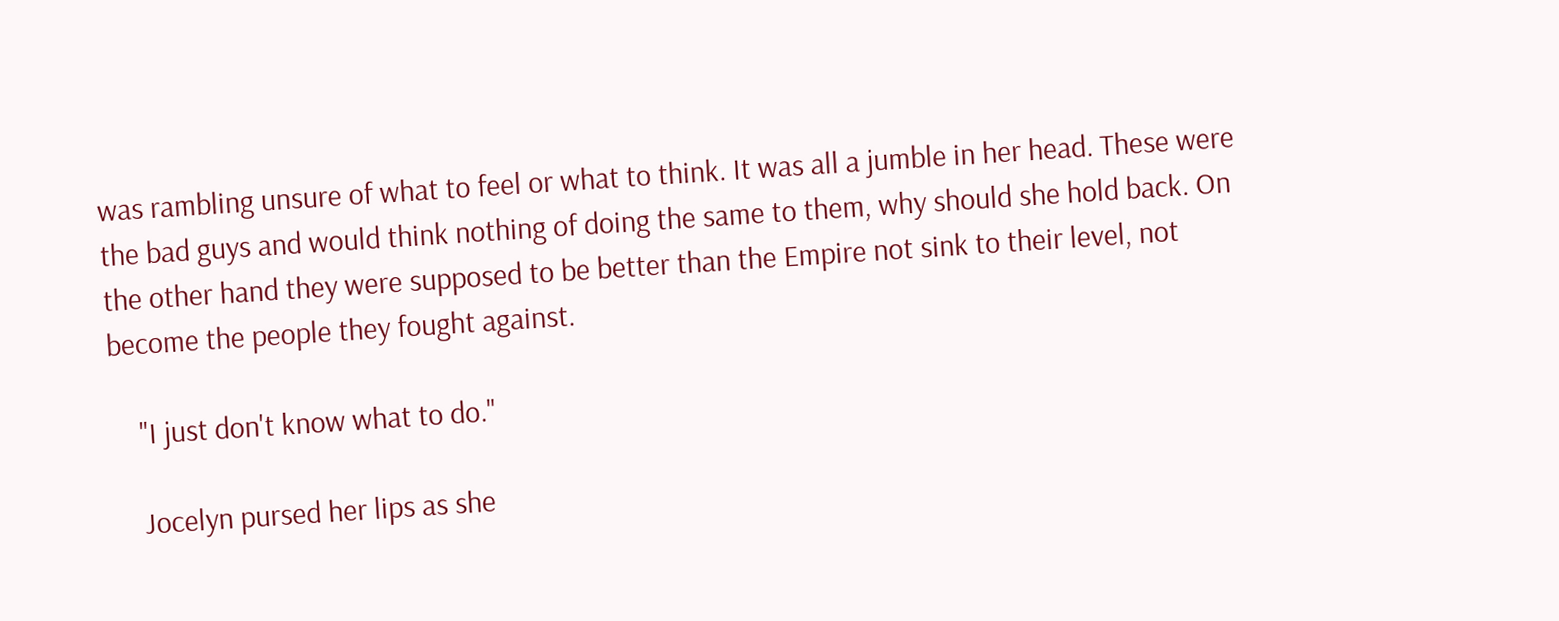was rambling unsure of what to feel or what to think. It was all a jumble in her head. These were the bad guys and would think nothing of doing the same to them, why should she hold back. On the other hand they were supposed to be better than the Empire not sink to their level, not become the people they fought against.

    "I just don't know what to do."

    Jocelyn pursed her lips as she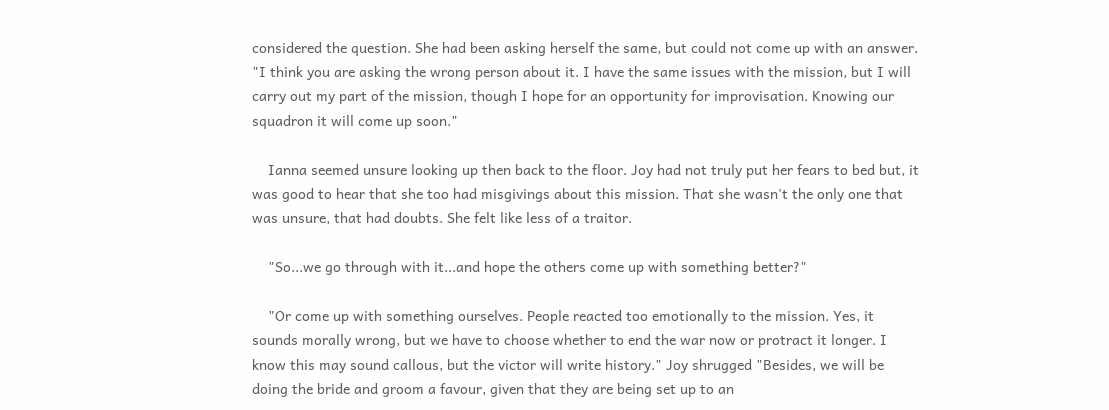considered the question. She had been asking herself the same, but could not come up with an answer. "I think you are asking the wrong person about it. I have the same issues with the mission, but I will carry out my part of the mission, though I hope for an opportunity for improvisation. Knowing our squadron it will come up soon."

    Ianna seemed unsure looking up then back to the floor. Joy had not truly put her fears to bed but, it was good to hear that she too had misgivings about this mission. That she wasn't the only one that was unsure, that had doubts. She felt like less of a traitor.

    "So...we go through with it...and hope the others come up with something better?"

    "Or come up with something ourselves. People reacted too emotionally to the mission. Yes, it sounds morally wrong, but we have to choose whether to end the war now or protract it longer. I know this may sound callous, but the victor will write history." Joy shrugged "Besides, we will be doing the bride and groom a favour, given that they are being set up to an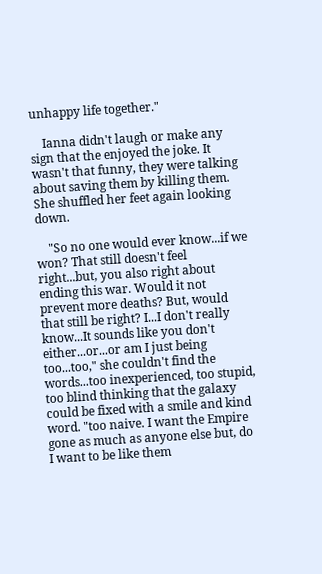unhappy life together."

    Ianna didn't laugh or make any sign that the enjoyed the joke. It wasn't that funny, they were talking about saving them by killing them. She shuffled her feet again looking down.

    "So no one would ever know...if we won? That still doesn't feel right...but, you also right about ending this war. Would it not prevent more deaths? But, would that still be right? I...I don't really know...It sounds like you don't either...or...or am I just being too...too," she couldn't find the words...too inexperienced, too stupid, too blind thinking that the galaxy could be fixed with a smile and kind word. "too naive. I want the Empire gone as much as anyone else but, do I want to be like them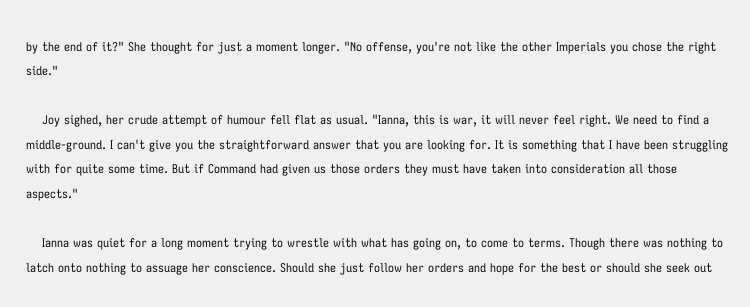by the end of it?" She thought for just a moment longer. "No offense, you're not like the other Imperials you chose the right side."

    Joy sighed, her crude attempt of humour fell flat as usual. "Ianna, this is war, it will never feel right. We need to find a middle-ground. I can't give you the straightforward answer that you are looking for. It is something that I have been struggling with for quite some time. But if Command had given us those orders they must have taken into consideration all those aspects."

    Ianna was quiet for a long moment trying to wrestle with what has going on, to come to terms. Though there was nothing to latch onto nothing to assuage her conscience. Should she just follow her orders and hope for the best or should she seek out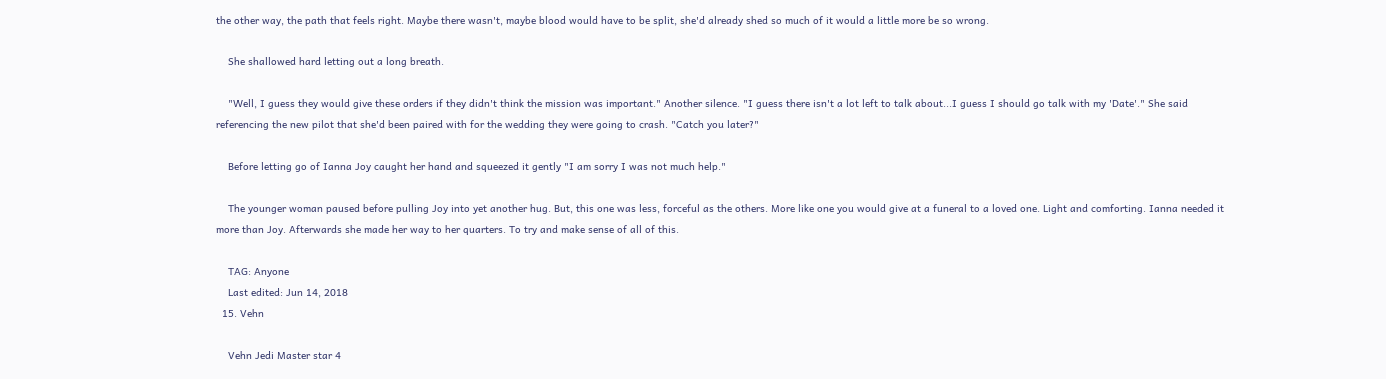the other way, the path that feels right. Maybe there wasn't, maybe blood would have to be split, she'd already shed so much of it would a little more be so wrong.

    She shallowed hard letting out a long breath.

    "Well, I guess they would give these orders if they didn't think the mission was important." Another silence. "I guess there isn't a lot left to talk about...I guess I should go talk with my 'Date'." She said referencing the new pilot that she'd been paired with for the wedding they were going to crash. "Catch you later?"

    Before letting go of Ianna Joy caught her hand and squeezed it gently "I am sorry I was not much help."

    The younger woman paused before pulling Joy into yet another hug. But, this one was less, forceful as the others. More like one you would give at a funeral to a loved one. Light and comforting. Ianna needed it more than Joy. Afterwards she made her way to her quarters. To try and make sense of all of this.

    TAG: Anyone
    Last edited: Jun 14, 2018
  15. Vehn

    Vehn Jedi Master star 4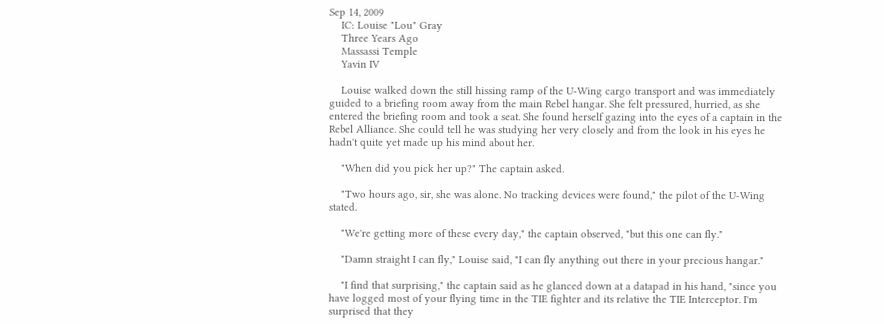Sep 14, 2009
    IC: Louise "Lou" Gray
    Three Years Ago
    Massassi Temple
    Yavin IV

    Louise walked down the still hissing ramp of the U-Wing cargo transport and was immediately guided to a briefing room away from the main Rebel hangar. She felt pressured, hurried, as she entered the briefing room and took a seat. She found herself gazing into the eyes of a captain in the Rebel Alliance. She could tell he was studying her very closely and from the look in his eyes he hadn't quite yet made up his mind about her.

    "When did you pick her up?" The captain asked.

    "Two hours ago, sir, she was alone. No tracking devices were found," the pilot of the U-Wing stated.

    "We're getting more of these every day," the captain observed, "but this one can fly."

    "Damn straight I can fly," Louise said, "I can fly anything out there in your precious hangar."

    "I find that surprising," the captain said as he glanced down at a datapad in his hand, "since you have logged most of your flying time in the TIE fighter and its relative the TIE Interceptor. I'm surprised that they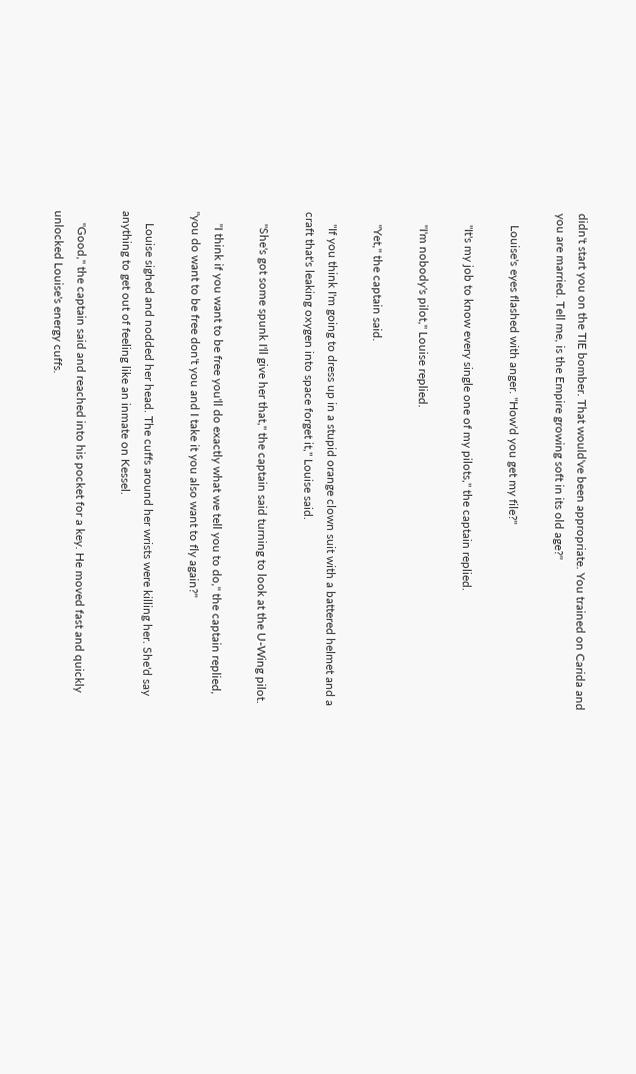didn't start you on the TIE bomber. That would've been appropriate. You trained on Carida and you are married. Tell me, is the Empire growing soft in its old age?"

    Louise's eyes flashed with anger. "How'd you get my file?"

    "It's my job to know every single one of my pilots," the captain replied.

    "I'm nobody's pilot," Louise replied.

    "Yet," the captain said.

    "If you think I'm going to dress up in a stupid orange clown suit with a battered helmet and a craft that's leaking oxygen into space forget it," Louise said.

    "She's got some spunk I'll give her that," the captain said turning to look at the U-Wing pilot.

    "I think if you want to be free you'll do exactly what we tell you to do," the captain replied, "you do want to be free don't you and I take it you also want to fly again?"

    Louise sighed and nodded her head. The cuffs around her wrists were killing her. She'd say anything to get out of feeling like an inmate on Kessel.

    "Good," the captain said and reached into his pocket for a key. He moved fast and quickly unlocked Louise's energy cuffs.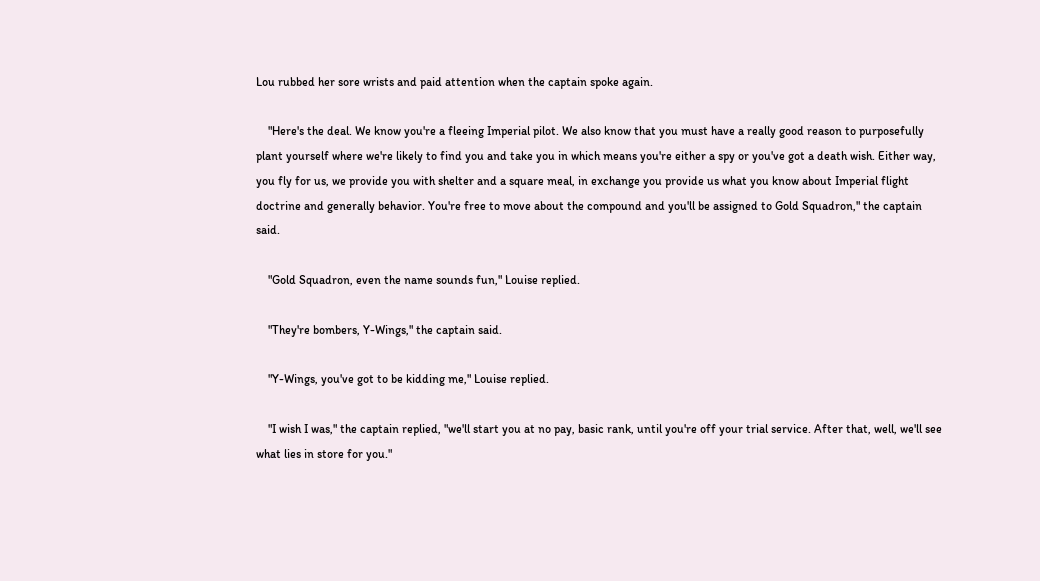Lou rubbed her sore wrists and paid attention when the captain spoke again.

    "Here's the deal. We know you're a fleeing Imperial pilot. We also know that you must have a really good reason to purposefully plant yourself where we're likely to find you and take you in which means you're either a spy or you've got a death wish. Either way, you fly for us, we provide you with shelter and a square meal, in exchange you provide us what you know about Imperial flight doctrine and generally behavior. You're free to move about the compound and you'll be assigned to Gold Squadron," the captain said.

    "Gold Squadron, even the name sounds fun," Louise replied.

    "They're bombers, Y-Wings," the captain said.

    "Y-Wings, you've got to be kidding me," Louise replied.

    "I wish I was," the captain replied, "we'll start you at no pay, basic rank, until you're off your trial service. After that, well, we'll see what lies in store for you."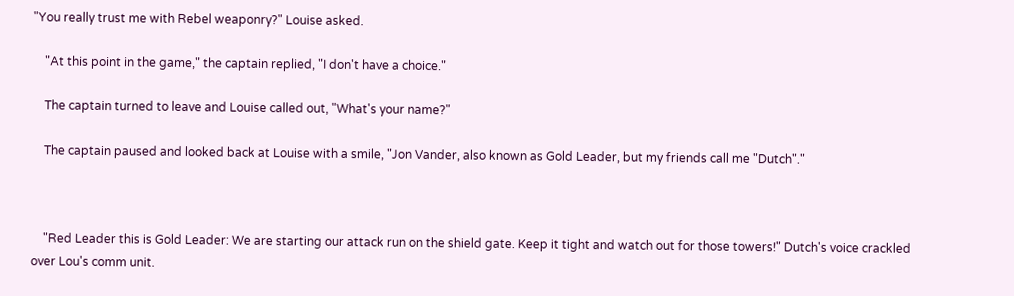"You really trust me with Rebel weaponry?" Louise asked.

    "At this point in the game," the captain replied, "I don't have a choice."

    The captain turned to leave and Louise called out, "What's your name?"

    The captain paused and looked back at Louise with a smile, "Jon Vander, also known as Gold Leader, but my friends call me "Dutch"."



    "Red Leader this is Gold Leader: We are starting our attack run on the shield gate. Keep it tight and watch out for those towers!" Dutch's voice crackled over Lou's comm unit.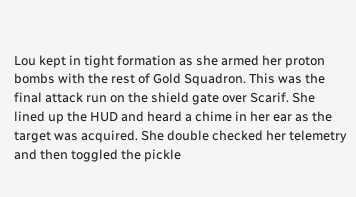Lou kept in tight formation as she armed her proton bombs with the rest of Gold Squadron. This was the final attack run on the shield gate over Scarif. She lined up the HUD and heard a chime in her ear as the target was acquired. She double checked her telemetry and then toggled the pickle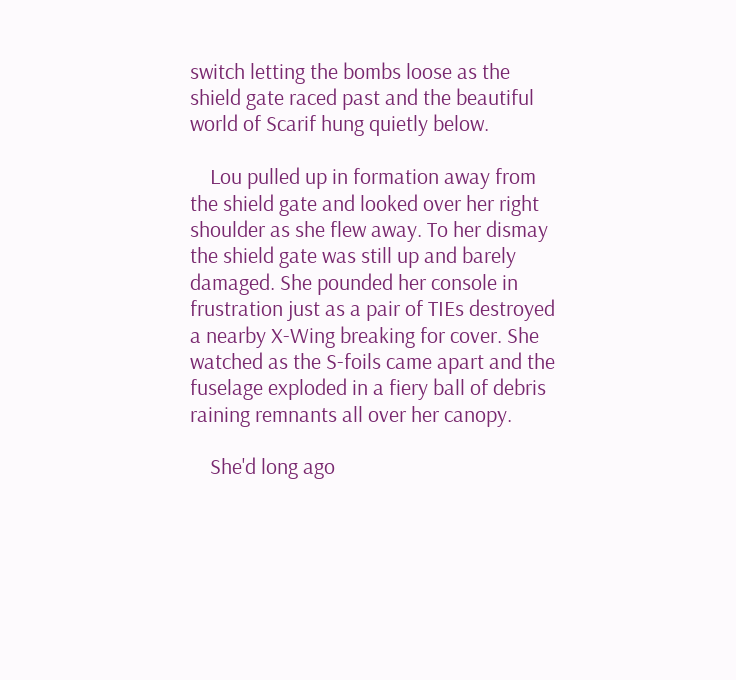switch letting the bombs loose as the shield gate raced past and the beautiful world of Scarif hung quietly below.

    Lou pulled up in formation away from the shield gate and looked over her right shoulder as she flew away. To her dismay the shield gate was still up and barely damaged. She pounded her console in frustration just as a pair of TIEs destroyed a nearby X-Wing breaking for cover. She watched as the S-foils came apart and the fuselage exploded in a fiery ball of debris raining remnants all over her canopy.

    She'd long ago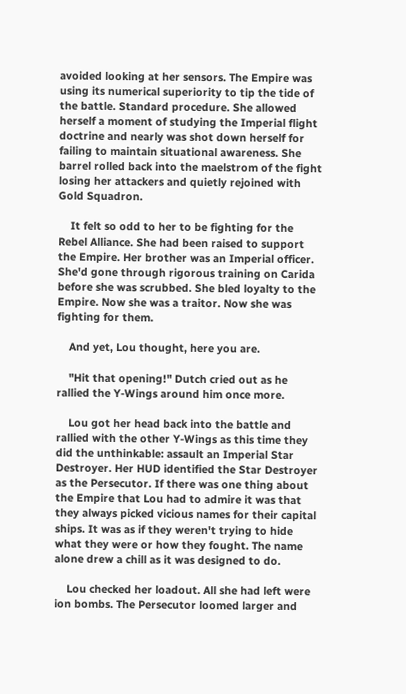avoided looking at her sensors. The Empire was using its numerical superiority to tip the tide of the battle. Standard procedure. She allowed herself a moment of studying the Imperial flight doctrine and nearly was shot down herself for failing to maintain situational awareness. She barrel rolled back into the maelstrom of the fight losing her attackers and quietly rejoined with Gold Squadron.

    It felt so odd to her to be fighting for the Rebel Alliance. She had been raised to support the Empire. Her brother was an Imperial officer. She'd gone through rigorous training on Carida before she was scrubbed. She bled loyalty to the Empire. Now she was a traitor. Now she was fighting for them.

    And yet, Lou thought, here you are.

    "Hit that opening!" Dutch cried out as he rallied the Y-Wings around him once more.

    Lou got her head back into the battle and rallied with the other Y-Wings as this time they did the unthinkable: assault an Imperial Star Destroyer. Her HUD identified the Star Destroyer as the Persecutor. If there was one thing about the Empire that Lou had to admire it was that they always picked vicious names for their capital ships. It was as if they weren't trying to hide what they were or how they fought. The name alone drew a chill as it was designed to do.

    Lou checked her loadout. All she had left were ion bombs. The Persecutor loomed larger and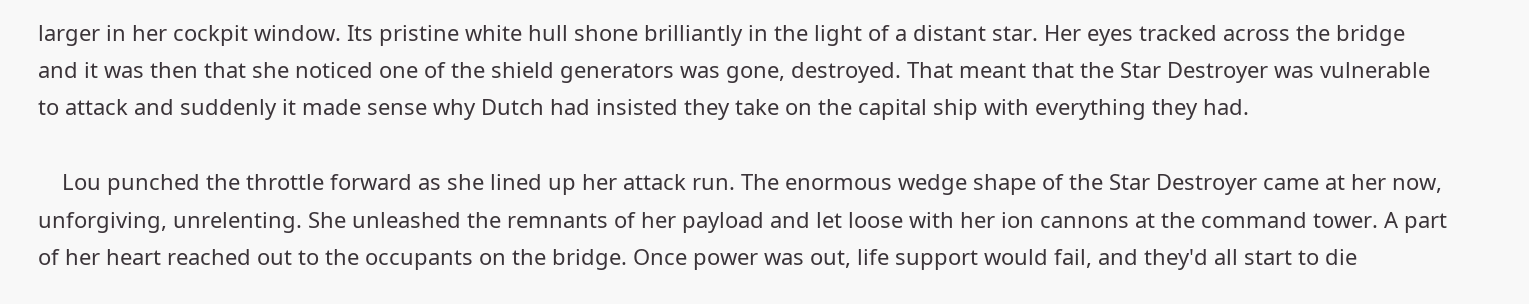larger in her cockpit window. Its pristine white hull shone brilliantly in the light of a distant star. Her eyes tracked across the bridge and it was then that she noticed one of the shield generators was gone, destroyed. That meant that the Star Destroyer was vulnerable to attack and suddenly it made sense why Dutch had insisted they take on the capital ship with everything they had.

    Lou punched the throttle forward as she lined up her attack run. The enormous wedge shape of the Star Destroyer came at her now, unforgiving, unrelenting. She unleashed the remnants of her payload and let loose with her ion cannons at the command tower. A part of her heart reached out to the occupants on the bridge. Once power was out, life support would fail, and they'd all start to die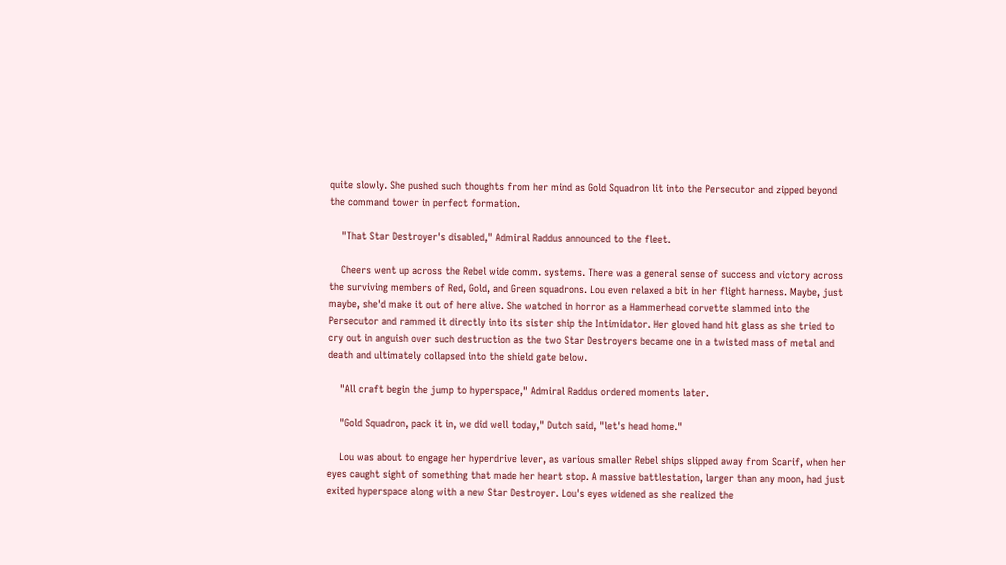quite slowly. She pushed such thoughts from her mind as Gold Squadron lit into the Persecutor and zipped beyond the command tower in perfect formation.

    "That Star Destroyer's disabled," Admiral Raddus announced to the fleet.

    Cheers went up across the Rebel wide comm. systems. There was a general sense of success and victory across the surviving members of Red, Gold, and Green squadrons. Lou even relaxed a bit in her flight harness. Maybe, just maybe, she'd make it out of here alive. She watched in horror as a Hammerhead corvette slammed into the Persecutor and rammed it directly into its sister ship the Intimidator. Her gloved hand hit glass as she tried to cry out in anguish over such destruction as the two Star Destroyers became one in a twisted mass of metal and death and ultimately collapsed into the shield gate below.

    "All craft begin the jump to hyperspace," Admiral Raddus ordered moments later.

    "Gold Squadron, pack it in, we did well today," Dutch said, "let's head home."

    Lou was about to engage her hyperdrive lever, as various smaller Rebel ships slipped away from Scarif, when her eyes caught sight of something that made her heart stop. A massive battlestation, larger than any moon, had just exited hyperspace along with a new Star Destroyer. Lou's eyes widened as she realized the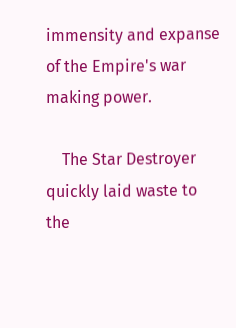immensity and expanse of the Empire's war making power.

    The Star Destroyer quickly laid waste to the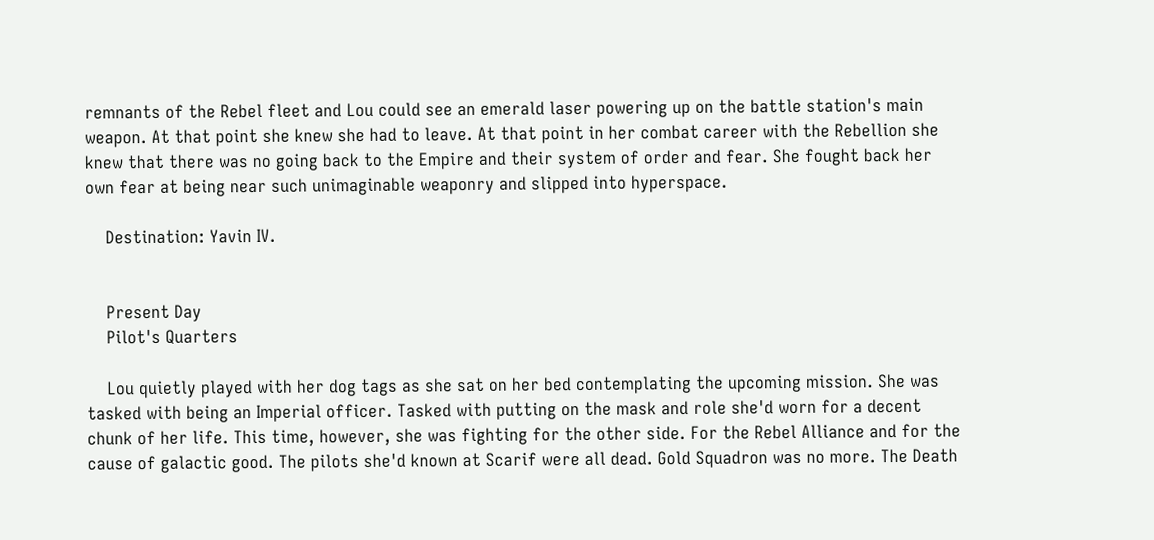remnants of the Rebel fleet and Lou could see an emerald laser powering up on the battle station's main weapon. At that point she knew she had to leave. At that point in her combat career with the Rebellion she knew that there was no going back to the Empire and their system of order and fear. She fought back her own fear at being near such unimaginable weaponry and slipped into hyperspace.

    Destination: Yavin IV.


    Present Day
    Pilot's Quarters

    Lou quietly played with her dog tags as she sat on her bed contemplating the upcoming mission. She was tasked with being an Imperial officer. Tasked with putting on the mask and role she'd worn for a decent chunk of her life. This time, however, she was fighting for the other side. For the Rebel Alliance and for the cause of galactic good. The pilots she'd known at Scarif were all dead. Gold Squadron was no more. The Death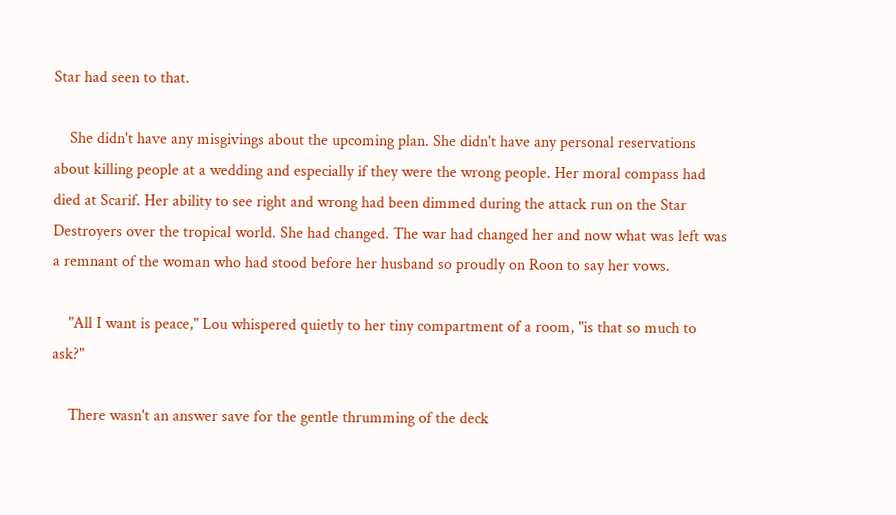Star had seen to that.

    She didn't have any misgivings about the upcoming plan. She didn't have any personal reservations about killing people at a wedding and especially if they were the wrong people. Her moral compass had died at Scarif. Her ability to see right and wrong had been dimmed during the attack run on the Star Destroyers over the tropical world. She had changed. The war had changed her and now what was left was a remnant of the woman who had stood before her husband so proudly on Roon to say her vows.

    "All I want is peace," Lou whispered quietly to her tiny compartment of a room, "is that so much to ask?"

    There wasn't an answer save for the gentle thrumming of the deck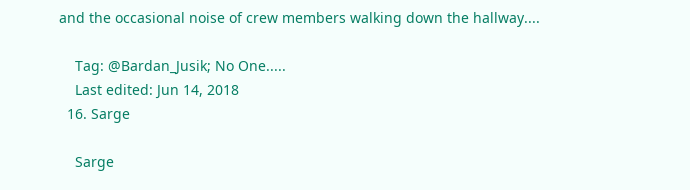and the occasional noise of crew members walking down the hallway....

    Tag: @Bardan_Jusik; No One.....
    Last edited: Jun 14, 2018
  16. Sarge

    Sarge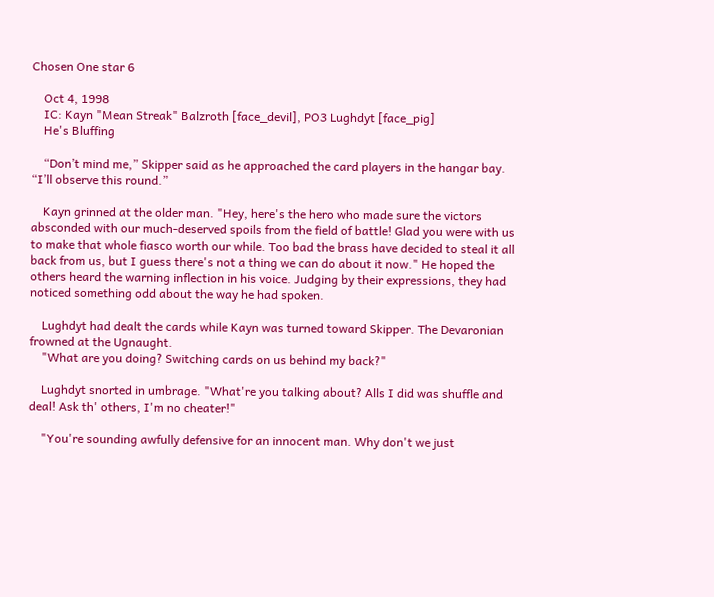Chosen One star 6

    Oct 4, 1998
    IC: Kayn "Mean Streak" Balzroth [face_devil], PO3 Lughdyt [face_pig]
    He's Bluffing

    “Don’t mind me,” Skipper said as he approached the card players in the hangar bay. “I’ll observe this round.”

    Kayn grinned at the older man. "Hey, here's the hero who made sure the victors absconded with our much-deserved spoils from the field of battle! Glad you were with us to make that whole fiasco worth our while. Too bad the brass have decided to steal it all back from us, but I guess there's not a thing we can do about it now." He hoped the others heard the warning inflection in his voice. Judging by their expressions, they had noticed something odd about the way he had spoken.

    Lughdyt had dealt the cards while Kayn was turned toward Skipper. The Devaronian frowned at the Ugnaught.
    "What are you doing? Switching cards on us behind my back?"

    Lughdyt snorted in umbrage. "What're you talking about? Alls I did was shuffle and deal! Ask th' others, I'm no cheater!"

    "You're sounding awfully defensive for an innocent man. Why don't we just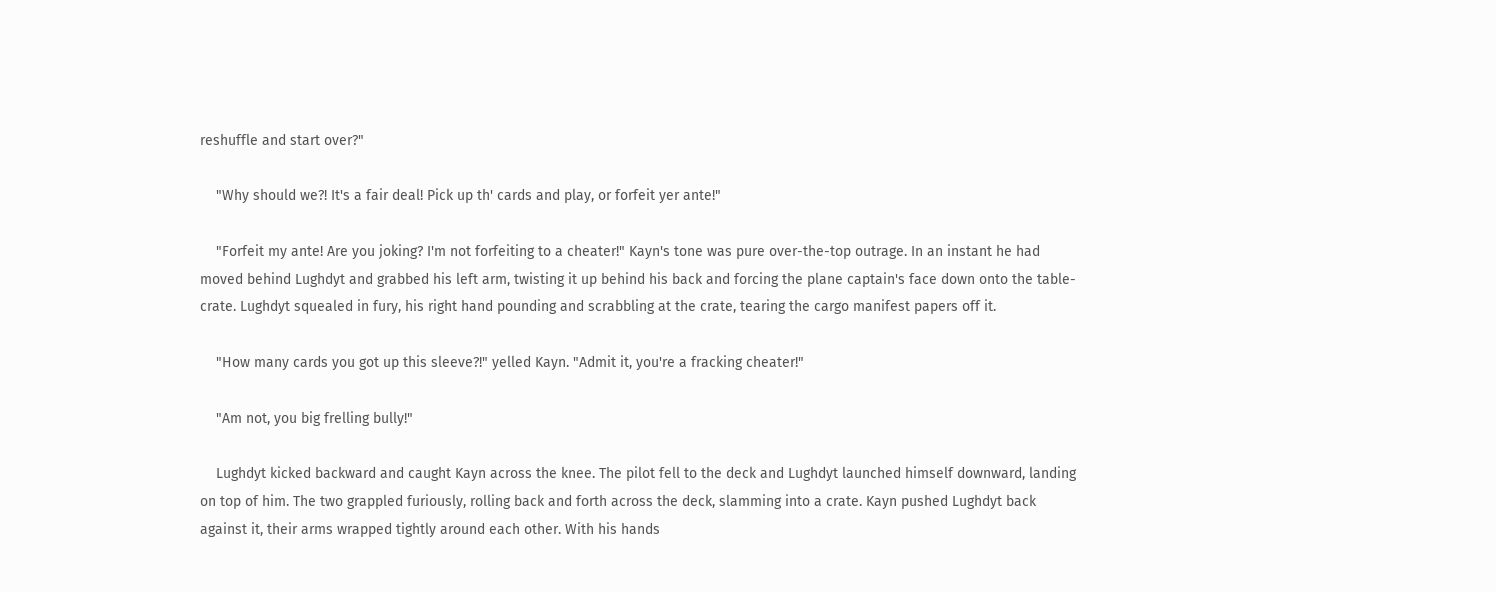reshuffle and start over?"

    "Why should we?! It's a fair deal! Pick up th' cards and play, or forfeit yer ante!"

    "Forfeit my ante! Are you joking? I'm not forfeiting to a cheater!" Kayn's tone was pure over-the-top outrage. In an instant he had moved behind Lughdyt and grabbed his left arm, twisting it up behind his back and forcing the plane captain's face down onto the table-crate. Lughdyt squealed in fury, his right hand pounding and scrabbling at the crate, tearing the cargo manifest papers off it.

    "How many cards you got up this sleeve?!" yelled Kayn. "Admit it, you're a fracking cheater!"

    "Am not, you big frelling bully!"

    Lughdyt kicked backward and caught Kayn across the knee. The pilot fell to the deck and Lughdyt launched himself downward, landing on top of him. The two grappled furiously, rolling back and forth across the deck, slamming into a crate. Kayn pushed Lughdyt back against it, their arms wrapped tightly around each other. With his hands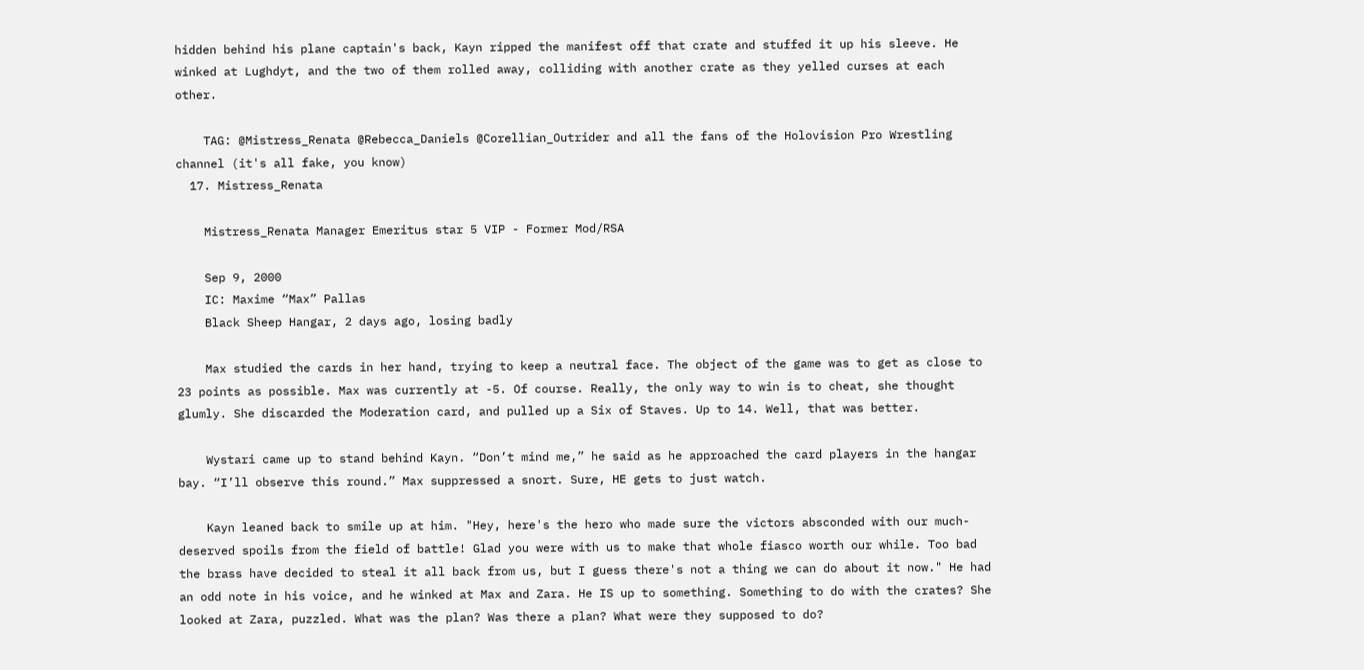hidden behind his plane captain's back, Kayn ripped the manifest off that crate and stuffed it up his sleeve. He winked at Lughdyt, and the two of them rolled away, colliding with another crate as they yelled curses at each other.

    TAG: @Mistress_Renata @Rebecca_Daniels @Corellian_Outrider and all the fans of the Holovision Pro Wrestling channel (it's all fake, you know)
  17. Mistress_Renata

    Mistress_Renata Manager Emeritus star 5 VIP - Former Mod/RSA

    Sep 9, 2000
    IC: Maxime “Max” Pallas
    Black Sheep Hangar, 2 days ago, losing badly

    Max studied the cards in her hand, trying to keep a neutral face. The object of the game was to get as close to 23 points as possible. Max was currently at -5. Of course. Really, the only way to win is to cheat, she thought glumly. She discarded the Moderation card, and pulled up a Six of Staves. Up to 14. Well, that was better.

    Wystari came up to stand behind Kayn. “Don’t mind me,” he said as he approached the card players in the hangar bay. “I’ll observe this round.” Max suppressed a snort. Sure, HE gets to just watch.

    Kayn leaned back to smile up at him. "Hey, here's the hero who made sure the victors absconded with our much-deserved spoils from the field of battle! Glad you were with us to make that whole fiasco worth our while. Too bad the brass have decided to steal it all back from us, but I guess there's not a thing we can do about it now." He had an odd note in his voice, and he winked at Max and Zara. He IS up to something. Something to do with the crates? She looked at Zara, puzzled. What was the plan? Was there a plan? What were they supposed to do?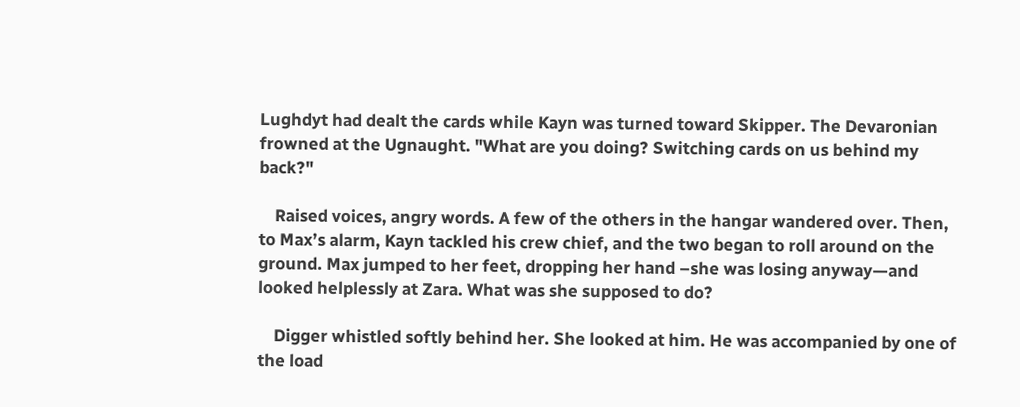Lughdyt had dealt the cards while Kayn was turned toward Skipper. The Devaronian frowned at the Ugnaught. "What are you doing? Switching cards on us behind my back?"

    Raised voices, angry words. A few of the others in the hangar wandered over. Then, to Max’s alarm, Kayn tackled his crew chief, and the two began to roll around on the ground. Max jumped to her feet, dropping her hand –she was losing anyway—and looked helplessly at Zara. What was she supposed to do?

    Digger whistled softly behind her. She looked at him. He was accompanied by one of the load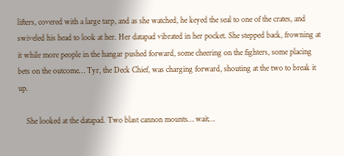lifters, covered with a large tarp, and as she watched, he keyed the seal to one of the crates, and swiveled his head to look at her. Her datapad vibrated in her pocket. She stepped back, frowning at it while more people in the hangar pushed forward, some cheering on the fighters, some placing bets on the outcome… Tyr, the Deck Chief, was charging forward, shouting at the two to break it up.

    She looked at the datapad. Two blast cannon mounts… wait…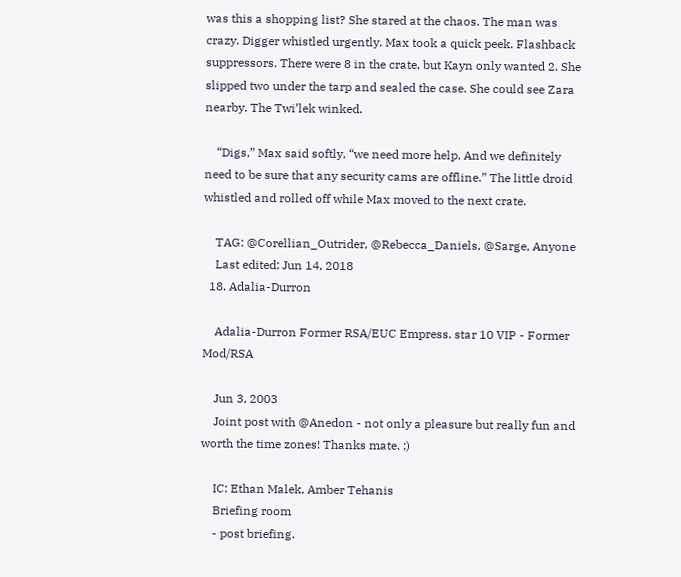was this a shopping list? She stared at the chaos. The man was crazy. Digger whistled urgently. Max took a quick peek. Flashback suppressors. There were 8 in the crate, but Kayn only wanted 2. She slipped two under the tarp and sealed the case. She could see Zara nearby. The Twi’lek winked.

    “Digs,” Max said softly, “we need more help. And we definitely need to be sure that any security cams are offline.” The little droid whistled and rolled off while Max moved to the next crate.

    TAG: @Corellian_Outrider, @Rebecca_Daniels, @Sarge, Anyone
    Last edited: Jun 14, 2018
  18. Adalia-Durron

    Adalia-Durron Former RSA/EUC Empress. star 10 VIP - Former Mod/RSA

    Jun 3, 2003
    Joint post with @Anedon - not only a pleasure but really fun and worth the time zones! Thanks mate. ;)

    IC: Ethan Malek, Amber Tehanis
    Briefing room
    - post briefing.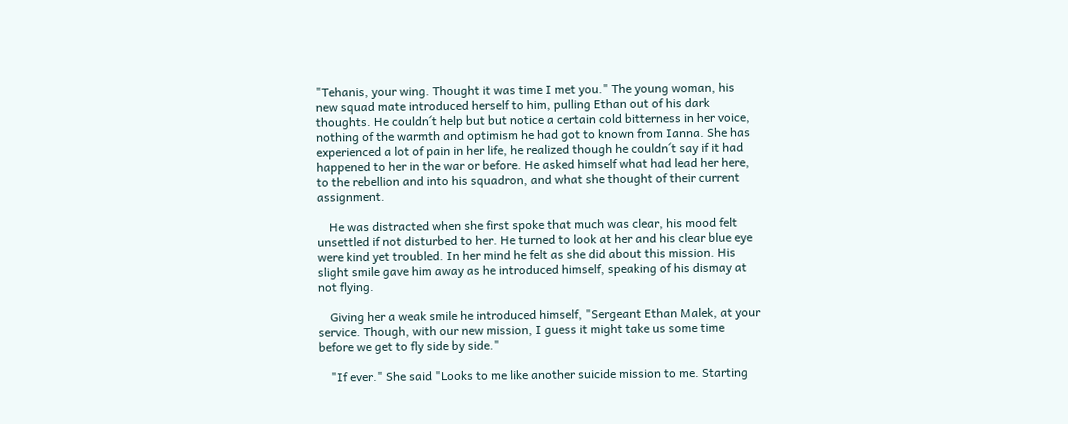"Tehanis, your wing. Thought it was time I met you." The young woman, his new squad mate introduced herself to him, pulling Ethan out of his dark thoughts. He couldn´t help but but notice a certain cold bitterness in her voice, nothing of the warmth and optimism he had got to known from Ianna. She has experienced a lot of pain in her life, he realized though he couldn´t say if it had happened to her in the war or before. He asked himself what had lead her here, to the rebellion and into his squadron, and what she thought of their current assignment.

    He was distracted when she first spoke that much was clear, his mood felt unsettled if not disturbed to her. He turned to look at her and his clear blue eye were kind yet troubled. In her mind he felt as she did about this mission. His slight smile gave him away as he introduced himself, speaking of his dismay at not flying.

    Giving her a weak smile he introduced himself, "Sergeant Ethan Malek, at your service. Though, with our new mission, I guess it might take us some time before we get to fly side by side."

    "If ever." She said "Looks to me like another suicide mission to me. Starting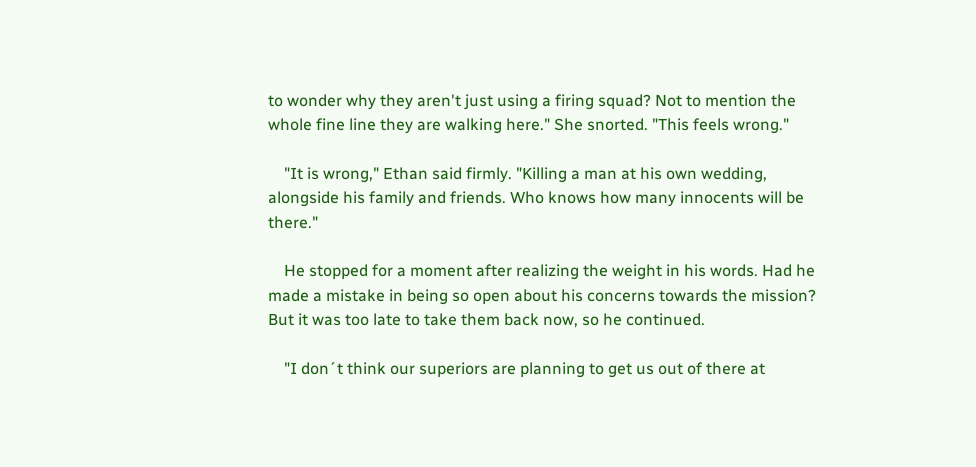to wonder why they aren't just using a firing squad? Not to mention the whole fine line they are walking here." She snorted. "This feels wrong."

    "It is wrong," Ethan said firmly. "Killing a man at his own wedding, alongside his family and friends. Who knows how many innocents will be there."

    He stopped for a moment after realizing the weight in his words. Had he made a mistake in being so open about his concerns towards the mission? But it was too late to take them back now, so he continued.

    "I don´t think our superiors are planning to get us out of there at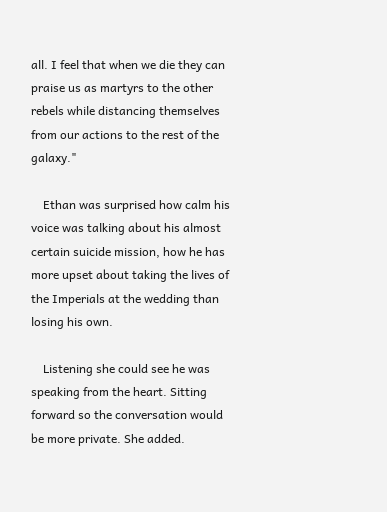all. I feel that when we die they can praise us as martyrs to the other rebels while distancing themselves from our actions to the rest of the galaxy."

    Ethan was surprised how calm his voice was talking about his almost certain suicide mission, how he has more upset about taking the lives of the Imperials at the wedding than losing his own.

    Listening she could see he was speaking from the heart. Sitting forward so the conversation would be more private. She added.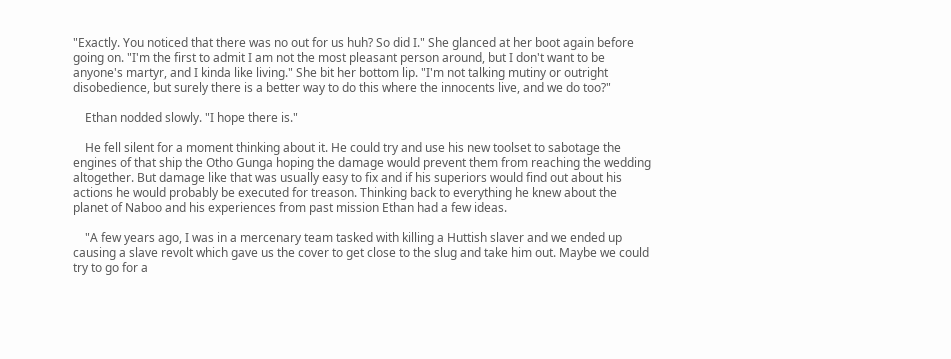"Exactly. You noticed that there was no out for us huh? So did I." She glanced at her boot again before going on. "I'm the first to admit I am not the most pleasant person around, but I don't want to be anyone's martyr, and I kinda like living." She bit her bottom lip. "I'm not talking mutiny or outright disobedience, but surely there is a better way to do this where the innocents live, and we do too?"

    Ethan nodded slowly. "I hope there is."

    He fell silent for a moment thinking about it. He could try and use his new toolset to sabotage the engines of that ship the Otho Gunga hoping the damage would prevent them from reaching the wedding altogether. But damage like that was usually easy to fix and if his superiors would find out about his actions he would probably be executed for treason. Thinking back to everything he knew about the planet of Naboo and his experiences from past mission Ethan had a few ideas.

    "A few years ago, I was in a mercenary team tasked with killing a Huttish slaver and we ended up causing a slave revolt which gave us the cover to get close to the slug and take him out. Maybe we could try to go for a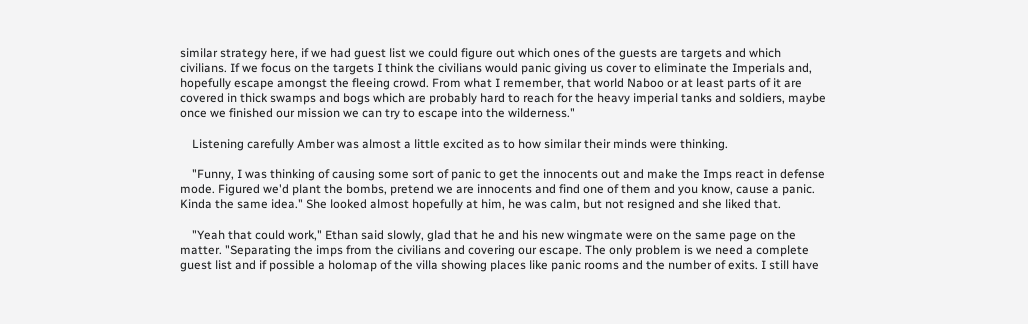similar strategy here, if we had guest list we could figure out which ones of the guests are targets and which civilians. If we focus on the targets I think the civilians would panic giving us cover to eliminate the Imperials and, hopefully escape amongst the fleeing crowd. From what I remember, that world Naboo or at least parts of it are covered in thick swamps and bogs which are probably hard to reach for the heavy imperial tanks and soldiers, maybe once we finished our mission we can try to escape into the wilderness."

    Listening carefully Amber was almost a little excited as to how similar their minds were thinking.

    "Funny, I was thinking of causing some sort of panic to get the innocents out and make the Imps react in defense mode. Figured we'd plant the bombs, pretend we are innocents and find one of them and you know, cause a panic. Kinda the same idea." She looked almost hopefully at him, he was calm, but not resigned and she liked that.

    "Yeah that could work," Ethan said slowly, glad that he and his new wingmate were on the same page on the matter. "Separating the imps from the civilians and covering our escape. The only problem is we need a complete guest list and if possible a holomap of the villa showing places like panic rooms and the number of exits. I still have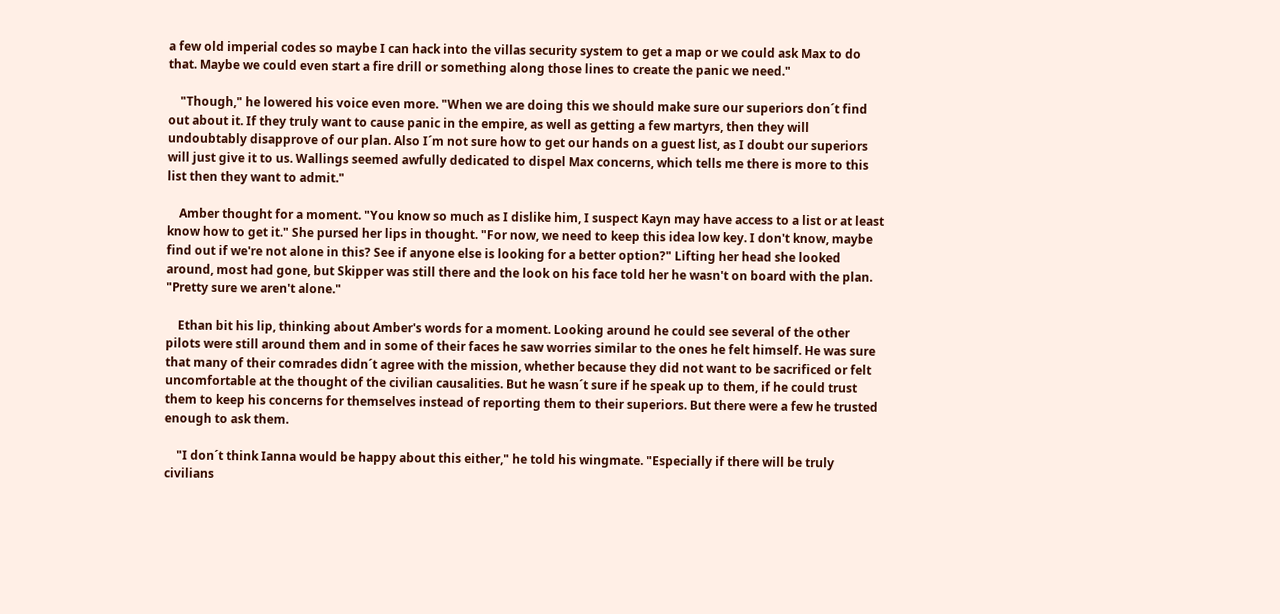a few old imperial codes so maybe I can hack into the villas security system to get a map or we could ask Max to do that. Maybe we could even start a fire drill or something along those lines to create the panic we need."

    "Though," he lowered his voice even more. "When we are doing this we should make sure our superiors don´t find out about it. If they truly want to cause panic in the empire, as well as getting a few martyrs, then they will undoubtably disapprove of our plan. Also I´m not sure how to get our hands on a guest list, as I doubt our superiors will just give it to us. Wallings seemed awfully dedicated to dispel Max concerns, which tells me there is more to this list then they want to admit."

    Amber thought for a moment. "You know so much as I dislike him, I suspect Kayn may have access to a list or at least know how to get it." She pursed her lips in thought. "For now, we need to keep this idea low key. I don't know, maybe find out if we're not alone in this? See if anyone else is looking for a better option?" Lifting her head she looked around, most had gone, but Skipper was still there and the look on his face told her he wasn't on board with the plan. "Pretty sure we aren't alone."

    Ethan bit his lip, thinking about Amber's words for a moment. Looking around he could see several of the other pilots were still around them and in some of their faces he saw worries similar to the ones he felt himself. He was sure that many of their comrades didn´t agree with the mission, whether because they did not want to be sacrificed or felt uncomfortable at the thought of the civilian causalities. But he wasn´t sure if he speak up to them, if he could trust them to keep his concerns for themselves instead of reporting them to their superiors. But there were a few he trusted enough to ask them.

    "I don´t think Ianna would be happy about this either," he told his wingmate. "Especially if there will be truly civilians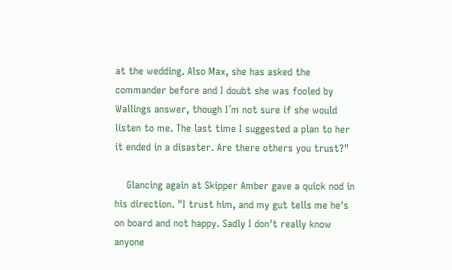at the wedding. Also Max, she has asked the commander before and I doubt she was fooled by Wallings answer, though I´m not sure if she would listen to me. The last time I suggested a plan to her it ended in a disaster. Are there others you trust?"

    Glancing again at Skipper Amber gave a quick nod in his direction. "I trust him, and my gut tells me he's on board and not happy. Sadly I don't really know anyone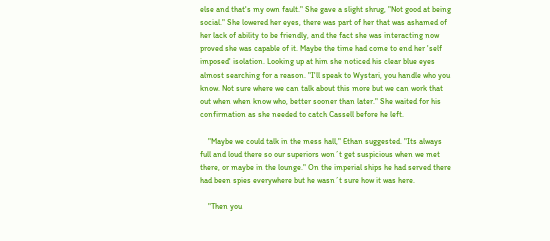else and that's my own fault." She gave a slight shrug, "Not good at being social." She lowered her eyes, there was part of her that was ashamed of her lack of ability to be friendly, and the fact she was interacting now proved she was capable of it. Maybe the time had come to end her 'self imposed' isolation. Looking up at him she noticed his clear blue eyes almost searching for a reason. "I'll speak to Wystari, you handle who you know. Not sure where we can talk about this more but we can work that out when when know who, better sooner than later." She waited for his confirmation as she needed to catch Cassell before he left.

    "Maybe we could talk in the mess hall," Ethan suggested. "Its always full and loud there so our superiors won´t get suspicious when we met there, or maybe in the lounge." On the imperial ships he had served there had been spies everywhere but he wasn´t sure how it was here.

    "Then you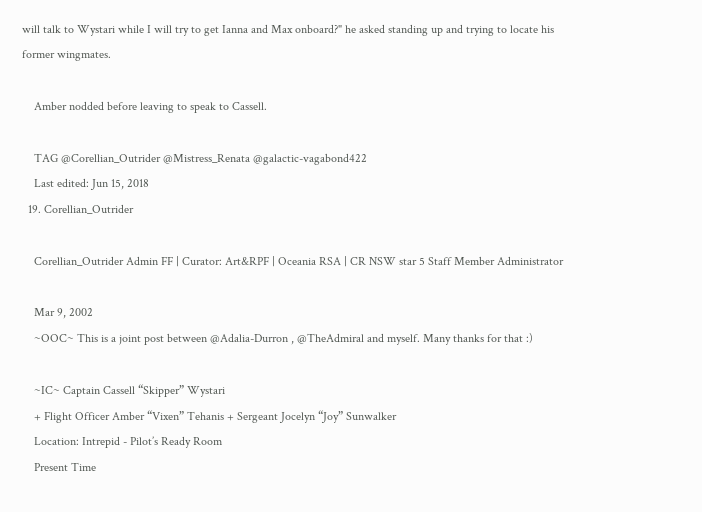will talk to Wystari while I will try to get Ianna and Max onboard?" he asked standing up and trying to locate his former wingmates.

    Amber nodded before leaving to speak to Cassell.

    TAG @Corellian_Outrider @Mistress_Renata @galactic-vagabond422
    Last edited: Jun 15, 2018
  19. Corellian_Outrider

    Corellian_Outrider Admin FF | Curator: Art&RPF | Oceania RSA | CR NSW star 5 Staff Member Administrator

    Mar 9, 2002
    ~OOC~ This is a joint post between @Adalia-Durron , @TheAdmiral and myself. Many thanks for that :)

    ~IC~ Captain Cassell “Skipper” Wystari
    + Flight Officer Amber “Vixen” Tehanis + Sergeant Jocelyn “Joy” Sunwalker
    Location: Intrepid - Pilot’s Ready Room
    Present Time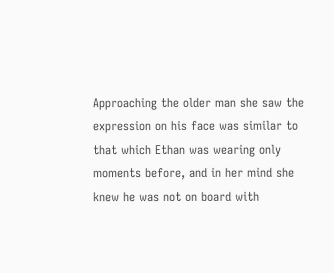Approaching the older man she saw the expression on his face was similar to that which Ethan was wearing only moments before, and in her mind she knew he was not on board with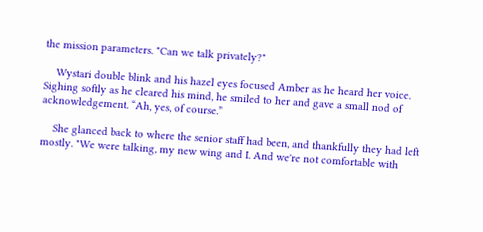the mission parameters. "Can we talk privately?"

    Wystari double blink and his hazel eyes focused Amber as he heard her voice. Sighing softly as he cleared his mind, he smiled to her and gave a small nod of acknowledgement. “Ah, yes, of course.”

    She glanced back to where the senior staff had been, and thankfully they had left mostly. "We were talking, my new wing and I. And we're not comfortable with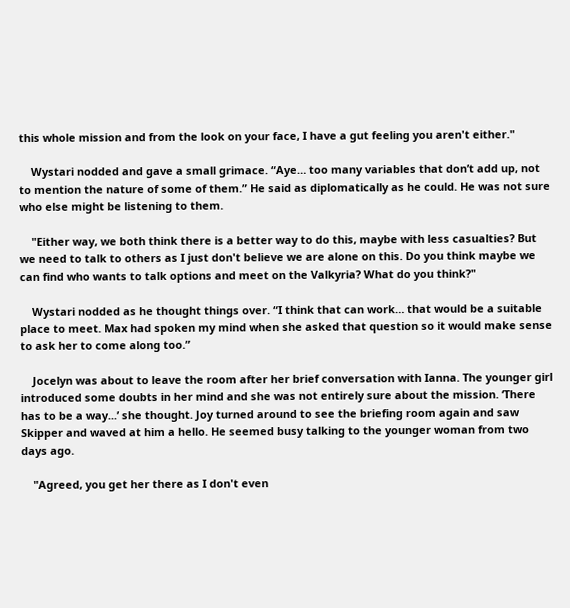this whole mission and from the look on your face, I have a gut feeling you aren't either."

    Wystari nodded and gave a small grimace. “Aye… too many variables that don’t add up, not to mention the nature of some of them.” He said as diplomatically as he could. He was not sure who else might be listening to them.

    "Either way, we both think there is a better way to do this, maybe with less casualties? But we need to talk to others as I just don't believe we are alone on this. Do you think maybe we can find who wants to talk options and meet on the Valkyria? What do you think?"

    Wystari nodded as he thought things over. “I think that can work… that would be a suitable place to meet. Max had spoken my mind when she asked that question so it would make sense to ask her to come along too.”

    Jocelyn was about to leave the room after her brief conversation with Ianna. The younger girl introduced some doubts in her mind and she was not entirely sure about the mission. ‘There has to be a way...’ she thought. Joy turned around to see the briefing room again and saw Skipper and waved at him a hello. He seemed busy talking to the younger woman from two days ago.

    "Agreed, you get her there as I don't even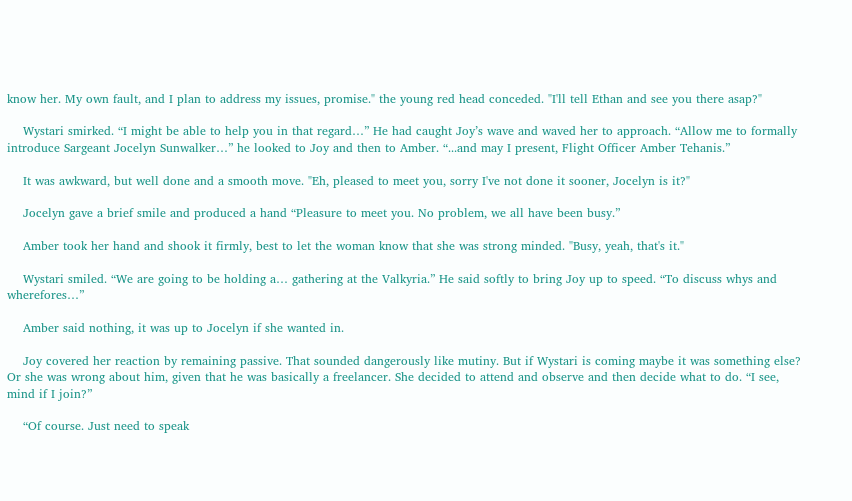know her. My own fault, and I plan to address my issues, promise." the young red head conceded. "I'll tell Ethan and see you there asap?"

    Wystari smirked. “I might be able to help you in that regard…” He had caught Joy’s wave and waved her to approach. “Allow me to formally introduce Sargeant Jocelyn Sunwalker…” he looked to Joy and then to Amber. “...and may I present, Flight Officer Amber Tehanis.”

    It was awkward, but well done and a smooth move. "Eh, pleased to meet you, sorry I've not done it sooner, Jocelyn is it?"

    Jocelyn gave a brief smile and produced a hand “Pleasure to meet you. No problem, we all have been busy.”

    Amber took her hand and shook it firmly, best to let the woman know that she was strong minded. "Busy, yeah, that's it."

    Wystari smiled. “We are going to be holding a… gathering at the Valkyria.” He said softly to bring Joy up to speed. “To discuss whys and wherefores…”

    Amber said nothing, it was up to Jocelyn if she wanted in.

    Joy covered her reaction by remaining passive. That sounded dangerously like mutiny. But if Wystari is coming maybe it was something else? Or she was wrong about him, given that he was basically a freelancer. She decided to attend and observe and then decide what to do. “I see, mind if I join?”

    “Of course. Just need to speak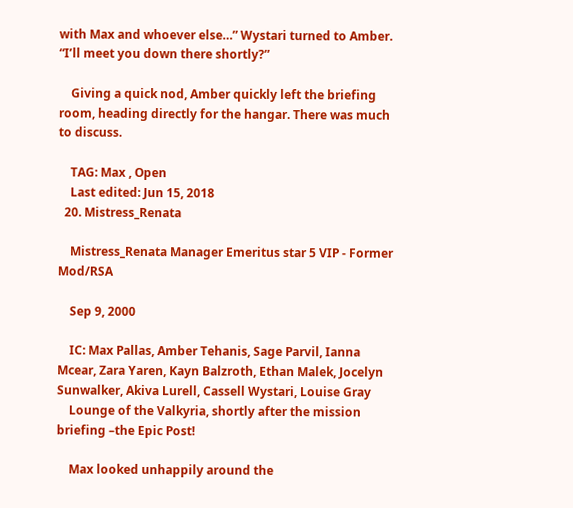with Max and whoever else…” Wystari turned to Amber. “I’ll meet you down there shortly?”

    Giving a quick nod, Amber quickly left the briefing room, heading directly for the hangar. There was much to discuss.

    TAG: Max , Open
    Last edited: Jun 15, 2018
  20. Mistress_Renata

    Mistress_Renata Manager Emeritus star 5 VIP - Former Mod/RSA

    Sep 9, 2000

    IC: Max Pallas, Amber Tehanis, Sage Parvil, Ianna Mcear, Zara Yaren, Kayn Balzroth, Ethan Malek, Jocelyn Sunwalker, Akiva Lurell, Cassell Wystari, Louise Gray
    Lounge of the Valkyria, shortly after the mission briefing –the Epic Post!

    Max looked unhappily around the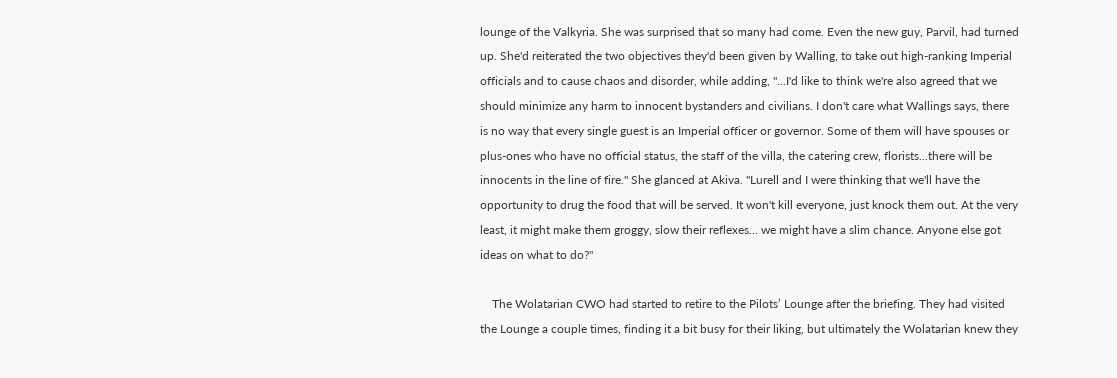lounge of the Valkyria. She was surprised that so many had come. Even the new guy, Parvil, had turned up. She'd reiterated the two objectives they'd been given by Walling, to take out high-ranking Imperial officials and to cause chaos and disorder, while adding, "...I'd like to think we're also agreed that we should minimize any harm to innocent bystanders and civilians. I don't care what Wallings says, there is no way that every single guest is an Imperial officer or governor. Some of them will have spouses or plus-ones who have no official status, the staff of the villa, the catering crew, florists...there will be innocents in the line of fire." She glanced at Akiva. "Lurell and I were thinking that we'll have the opportunity to drug the food that will be served. It won't kill everyone, just knock them out. At the very least, it might make them groggy, slow their reflexes... we might have a slim chance. Anyone else got ideas on what to do?"

    The Wolatarian CWO had started to retire to the Pilots’ Lounge after the briefing. They had visited the Lounge a couple times, finding it a bit busy for their liking, but ultimately the Wolatarian knew they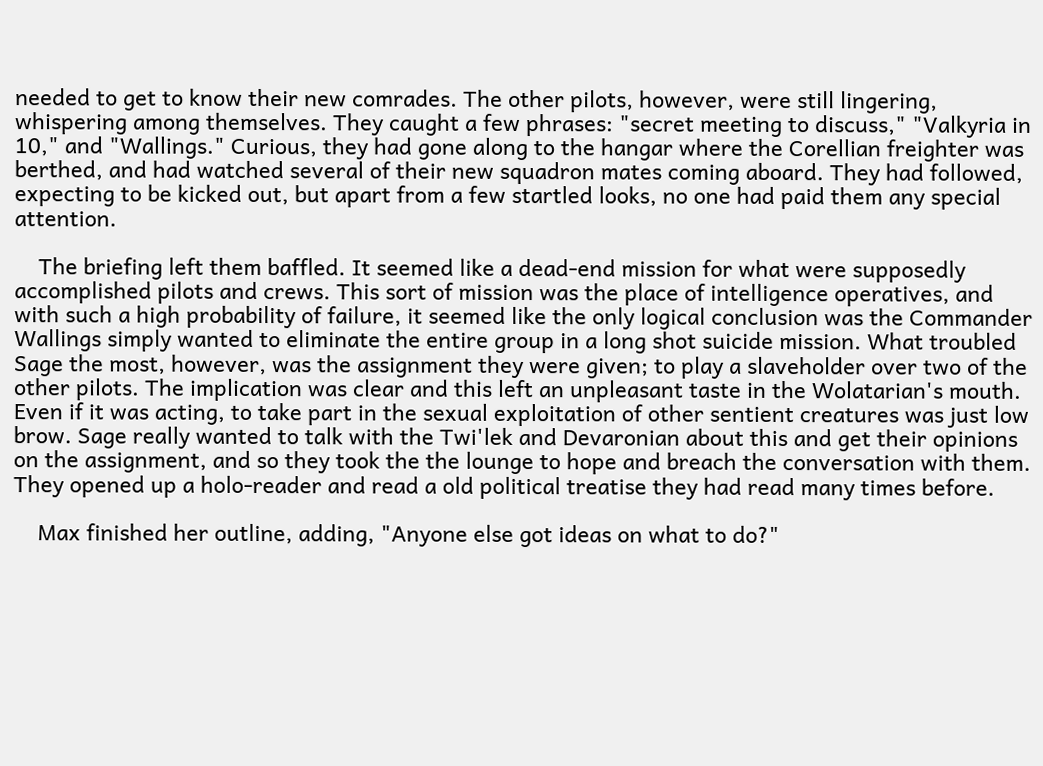needed to get to know their new comrades. The other pilots, however, were still lingering, whispering among themselves. They caught a few phrases: "secret meeting to discuss," "Valkyria in 10," and "Wallings." Curious, they had gone along to the hangar where the Corellian freighter was berthed, and had watched several of their new squadron mates coming aboard. They had followed, expecting to be kicked out, but apart from a few startled looks, no one had paid them any special attention.

    The briefing left them baffled. It seemed like a dead-end mission for what were supposedly accomplished pilots and crews. This sort of mission was the place of intelligence operatives, and with such a high probability of failure, it seemed like the only logical conclusion was the Commander Wallings simply wanted to eliminate the entire group in a long shot suicide mission. What troubled Sage the most, however, was the assignment they were given; to play a slaveholder over two of the other pilots. The implication was clear and this left an unpleasant taste in the Wolatarian's mouth. Even if it was acting, to take part in the sexual exploitation of other sentient creatures was just low brow. Sage really wanted to talk with the Twi'lek and Devaronian about this and get their opinions on the assignment, and so they took the the lounge to hope and breach the conversation with them. They opened up a holo-reader and read a old political treatise they had read many times before.

    Max finished her outline, adding, "Anyone else got ideas on what to do?"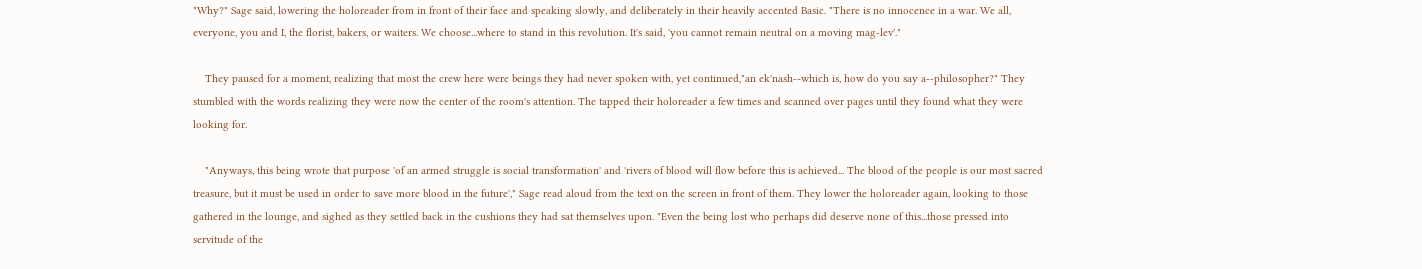"Why?" Sage said, lowering the holoreader from in front of their face and speaking slowly, and deliberately in their heavily accented Basic. "There is no innocence in a war. We all, everyone, you and I, the florist, bakers, or waiters. We choose...where to stand in this revolution. It's said, 'you cannot remain neutral on a moving mag-lev'."

    They paused for a moment, realizing that most the crew here were beings they had never spoken with, yet continued,"an ek'nash--which is, how do you say a--philosopher?" They stumbled with the words realizing they were now the center of the room's attention. The tapped their holoreader a few times and scanned over pages until they found what they were looking for.

    "Anyways, this being wrote that purpose 'of an armed struggle is social transformation' and 'rivers of blood will flow before this is achieved... The blood of the people is our most sacred treasure, but it must be used in order to save more blood in the future'," Sage read aloud from the text on the screen in front of them. They lower the holoreader again, looking to those gathered in the lounge, and sighed as they settled back in the cushions they had sat themselves upon. "Even the being lost who perhaps did deserve none of this...those pressed into servitude of the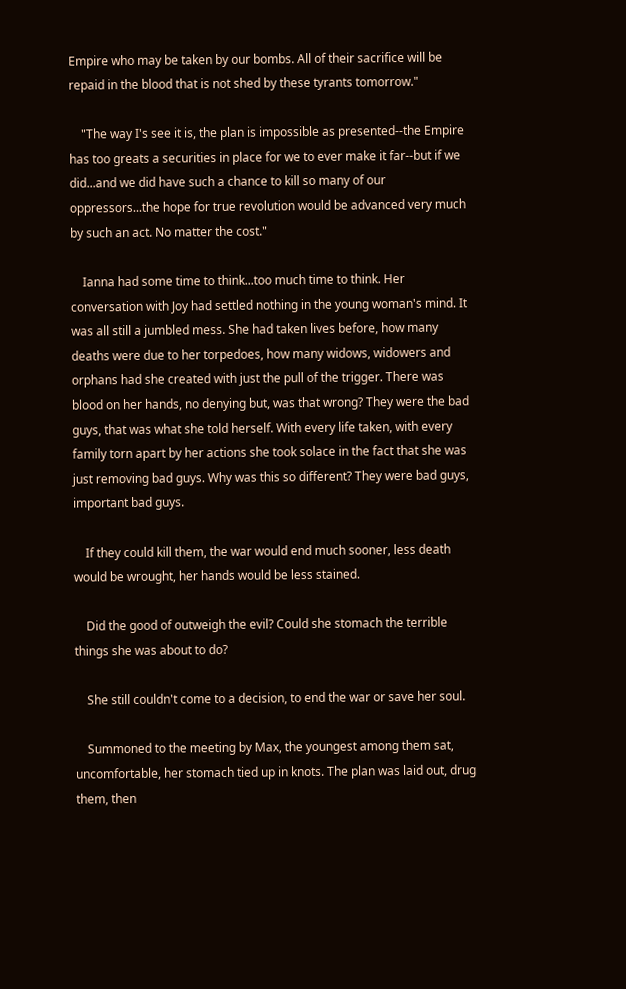Empire who may be taken by our bombs. All of their sacrifice will be repaid in the blood that is not shed by these tyrants tomorrow."

    "The way I's see it is, the plan is impossible as presented--the Empire has too greats a securities in place for we to ever make it far--but if we did...and we did have such a chance to kill so many of our oppressors...the hope for true revolution would be advanced very much by such an act. No matter the cost."

    Ianna had some time to think...too much time to think. Her conversation with Joy had settled nothing in the young woman's mind. It was all still a jumbled mess. She had taken lives before, how many deaths were due to her torpedoes, how many widows, widowers and orphans had she created with just the pull of the trigger. There was blood on her hands, no denying but, was that wrong? They were the bad guys, that was what she told herself. With every life taken, with every family torn apart by her actions she took solace in the fact that she was just removing bad guys. Why was this so different? They were bad guys, important bad guys.

    If they could kill them, the war would end much sooner, less death would be wrought, her hands would be less stained.

    Did the good of outweigh the evil? Could she stomach the terrible things she was about to do?

    She still couldn't come to a decision, to end the war or save her soul.

    Summoned to the meeting by Max, the youngest among them sat, uncomfortable, her stomach tied up in knots. The plan was laid out, drug them, then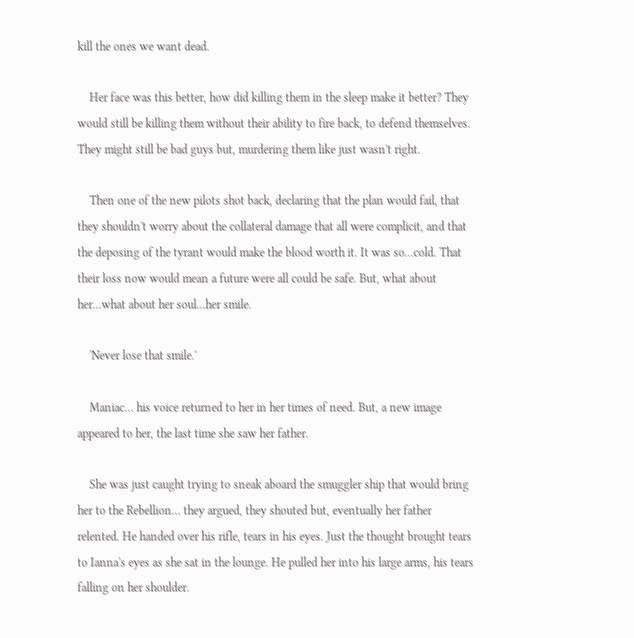kill the ones we want dead.

    Her face was this better, how did killing them in the sleep make it better? They would still be killing them without their ability to fire back, to defend themselves. They might still be bad guys but, murdering them like just wasn't right.

    Then one of the new pilots shot back, declaring that the plan would fail, that they shouldn't worry about the collateral damage that all were complicit, and that the deposing of the tyrant would make the blood worth it. It was so...cold. That their loss now would mean a future were all could be safe. But, what about her...what about her soul...her smile.

    'Never lose that smile.'

    Maniac… his voice returned to her in her times of need. But, a new image appeared to her, the last time she saw her father.

    She was just caught trying to sneak aboard the smuggler ship that would bring her to the Rebellion… they argued, they shouted but, eventually her father relented. He handed over his rifle, tears in his eyes. Just the thought brought tears to Ianna's eyes as she sat in the lounge. He pulled her into his large arms, his tears falling on her shoulder.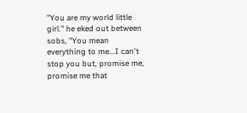"You are my world little girl." he eked out between sobs, "You mean everything to me...I can't stop you but, promise me, promise me that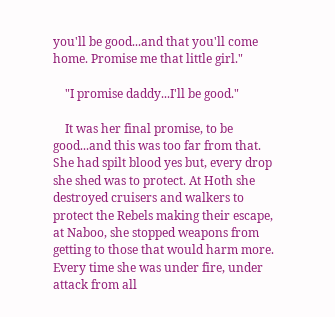you'll be good...and that you'll come home. Promise me that little girl."

    "I promise daddy...I'll be good."

    It was her final promise, to be good...and this was too far from that. She had spilt blood yes but, every drop she shed was to protect. At Hoth she destroyed cruisers and walkers to protect the Rebels making their escape, at Naboo, she stopped weapons from getting to those that would harm more. Every time she was under fire, under attack from all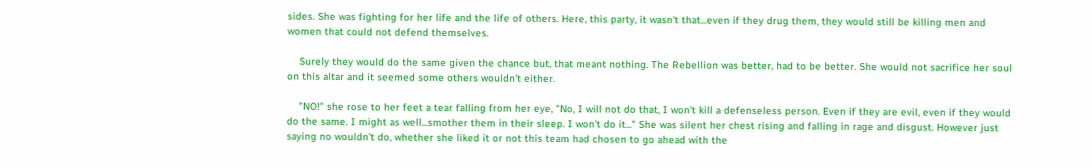sides. She was fighting for her life and the life of others. Here, this party, it wasn't that...even if they drug them, they would still be killing men and women that could not defend themselves.

    Surely they would do the same given the chance but, that meant nothing. The Rebellion was better, had to be better. She would not sacrifice her soul on this altar and it seemed some others wouldn't either.

    "NO!" she rose to her feet a tear falling from her eye, "No, I will not do that, I won't kill a defenseless person. Even if they are evil, even if they would do the same. I might as well...smother them in their sleep. I won't do it..." She was silent her chest rising and falling in rage and disgust. However just saying no wouldn't do, whether she liked it or not this team had chosen to go ahead with the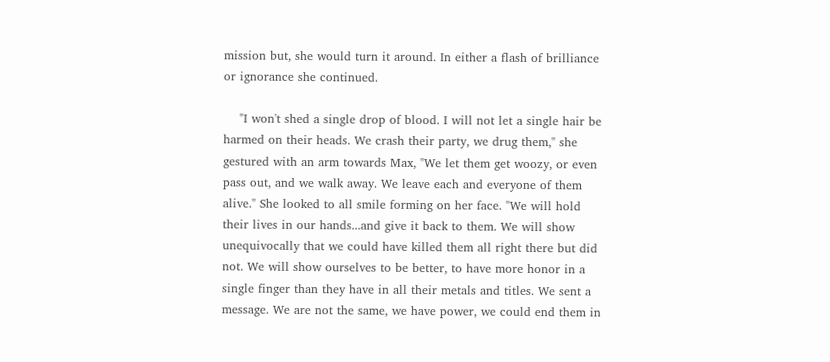mission but, she would turn it around. In either a flash of brilliance or ignorance she continued.

    "I won't shed a single drop of blood. I will not let a single hair be harmed on their heads. We crash their party, we drug them," she gestured with an arm towards Max, "We let them get woozy, or even pass out, and we walk away. We leave each and everyone of them alive." She looked to all smile forming on her face. "We will hold their lives in our hands...and give it back to them. We will show unequivocally that we could have killed them all right there but did not. We will show ourselves to be better, to have more honor in a single finger than they have in all their metals and titles. We sent a message. We are not the same, we have power, we could end them in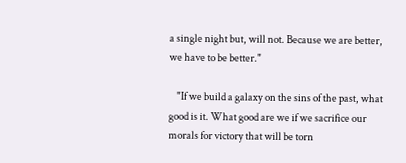a single night but, will not. Because we are better, we have to be better."

    "If we build a galaxy on the sins of the past, what good is it. What good are we if we sacrifice our morals for victory that will be torn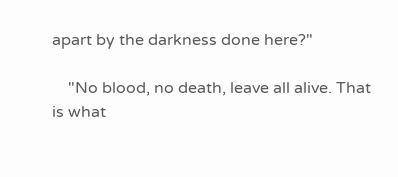apart by the darkness done here?"

    "No blood, no death, leave all alive. That is what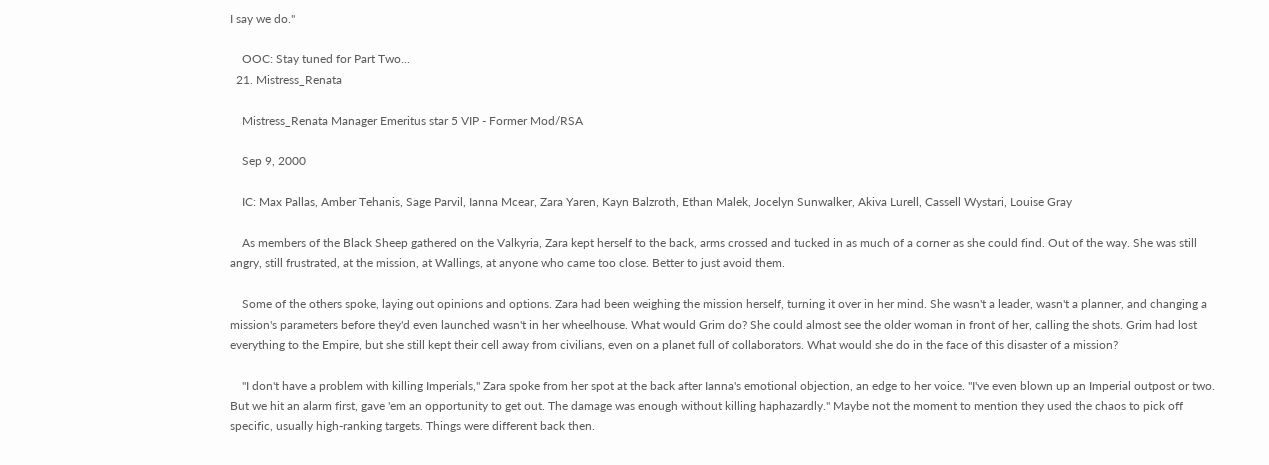I say we do."

    OOC: Stay tuned for Part Two...
  21. Mistress_Renata

    Mistress_Renata Manager Emeritus star 5 VIP - Former Mod/RSA

    Sep 9, 2000

    IC: Max Pallas, Amber Tehanis, Sage Parvil, Ianna Mcear, Zara Yaren, Kayn Balzroth, Ethan Malek, Jocelyn Sunwalker, Akiva Lurell, Cassell Wystari, Louise Gray

    As members of the Black Sheep gathered on the Valkyria, Zara kept herself to the back, arms crossed and tucked in as much of a corner as she could find. Out of the way. She was still angry, still frustrated, at the mission, at Wallings, at anyone who came too close. Better to just avoid them.

    Some of the others spoke, laying out opinions and options. Zara had been weighing the mission herself, turning it over in her mind. She wasn't a leader, wasn't a planner, and changing a mission's parameters before they'd even launched wasn't in her wheelhouse. What would Grim do? She could almost see the older woman in front of her, calling the shots. Grim had lost everything to the Empire, but she still kept their cell away from civilians, even on a planet full of collaborators. What would she do in the face of this disaster of a mission?

    "I don't have a problem with killing Imperials," Zara spoke from her spot at the back after Ianna's emotional objection, an edge to her voice. "I've even blown up an Imperial outpost or two. But we hit an alarm first, gave 'em an opportunity to get out. The damage was enough without killing haphazardly." Maybe not the moment to mention they used the chaos to pick off specific, usually high-ranking targets. Things were different back then.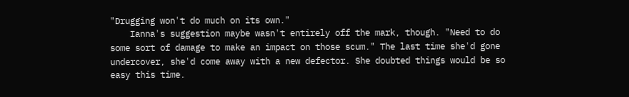"Drugging won't do much on its own."
    Ianna's suggestion maybe wasn't entirely off the mark, though. "Need to do some sort of damage to make an impact on those scum." The last time she'd gone undercover, she'd come away with a new defector. She doubted things would be so easy this time.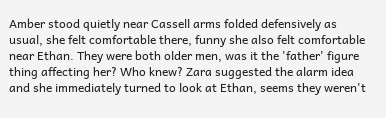Amber stood quietly near Cassell arms folded defensively as usual, she felt comfortable there, funny she also felt comfortable near Ethan. They were both older men, was it the 'father' figure thing affecting her? Who knew? Zara suggested the alarm idea and she immediately turned to look at Ethan, seems they weren't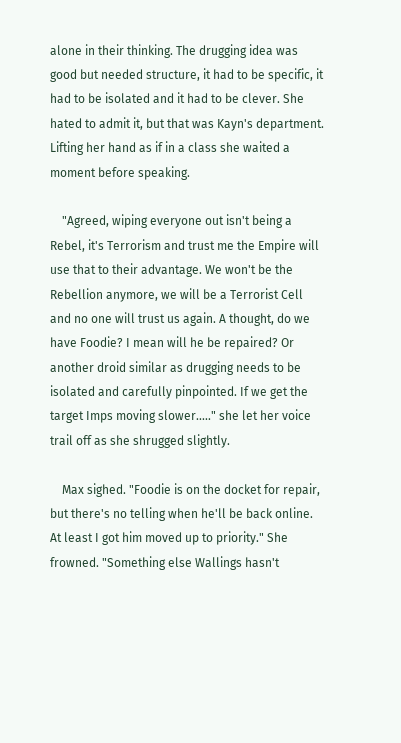alone in their thinking. The drugging idea was good but needed structure, it had to be specific, it had to be isolated and it had to be clever. She hated to admit it, but that was Kayn's department. Lifting her hand as if in a class she waited a moment before speaking.

    "Agreed, wiping everyone out isn't being a Rebel, it's Terrorism and trust me the Empire will use that to their advantage. We won't be the Rebellion anymore, we will be a Terrorist Cell and no one will trust us again. A thought, do we have Foodie? I mean will he be repaired? Or another droid similar as drugging needs to be isolated and carefully pinpointed. If we get the target Imps moving slower....." she let her voice trail off as she shrugged slightly.

    Max sighed. "Foodie is on the docket for repair, but there's no telling when he'll be back online. At least I got him moved up to priority." She frowned. "Something else Wallings hasn't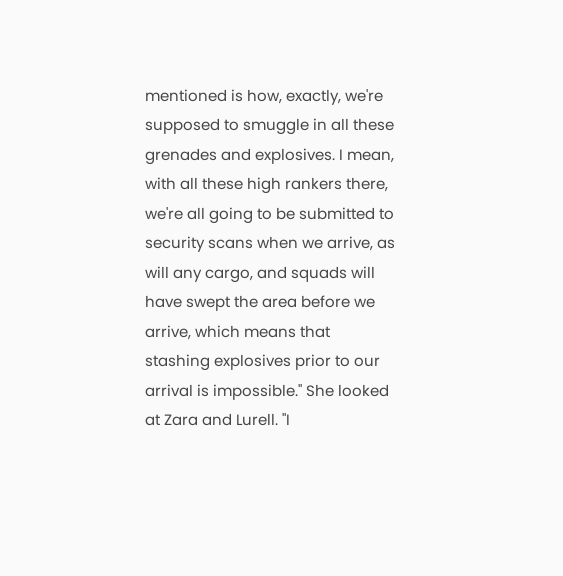mentioned is how, exactly, we're supposed to smuggle in all these grenades and explosives. I mean, with all these high rankers there, we're all going to be submitted to security scans when we arrive, as will any cargo, and squads will have swept the area before we arrive, which means that stashing explosives prior to our arrival is impossible." She looked at Zara and Lurell. "I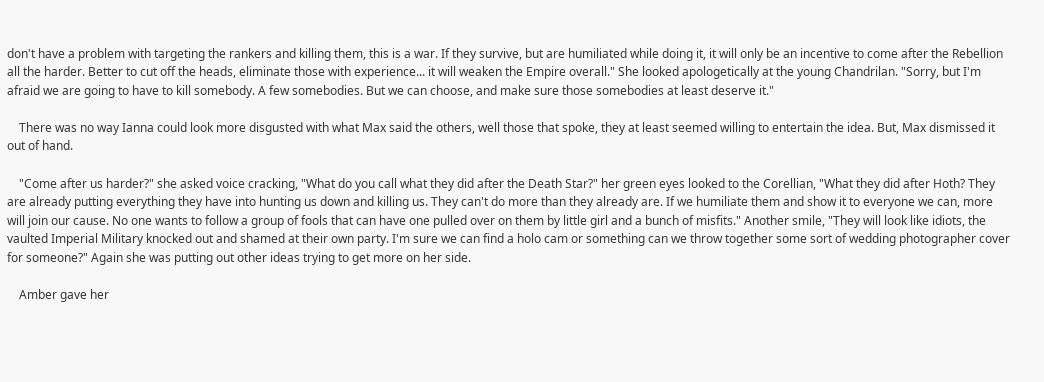don't have a problem with targeting the rankers and killing them, this is a war. If they survive, but are humiliated while doing it, it will only be an incentive to come after the Rebellion all the harder. Better to cut off the heads, eliminate those with experience... it will weaken the Empire overall." She looked apologetically at the young Chandrilan. "Sorry, but I'm afraid we are going to have to kill somebody. A few somebodies. But we can choose, and make sure those somebodies at least deserve it."

    There was no way Ianna could look more disgusted with what Max said the others, well those that spoke, they at least seemed willing to entertain the idea. But, Max dismissed it out of hand.

    "Come after us harder?" she asked voice cracking, "What do you call what they did after the Death Star?" her green eyes looked to the Corellian, "What they did after Hoth? They are already putting everything they have into hunting us down and killing us. They can't do more than they already are. If we humiliate them and show it to everyone we can, more will join our cause. No one wants to follow a group of fools that can have one pulled over on them by little girl and a bunch of misfits." Another smile, "They will look like idiots, the vaulted Imperial Military knocked out and shamed at their own party. I'm sure we can find a holo cam or something can we throw together some sort of wedding photographer cover for someone?" Again she was putting out other ideas trying to get more on her side.

    Amber gave her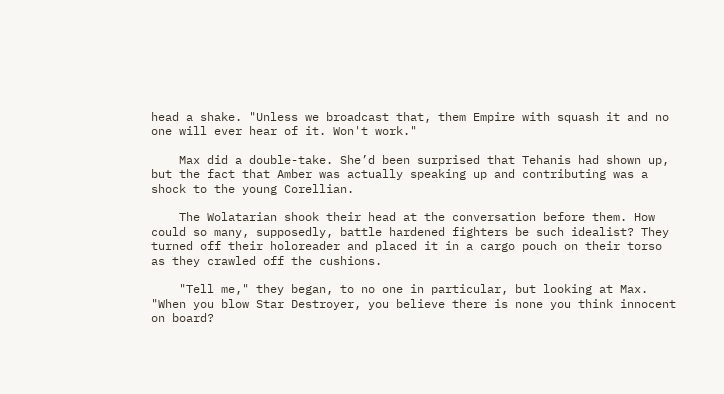head a shake. "Unless we broadcast that, them Empire with squash it and no one will ever hear of it. Won't work."

    Max did a double-take. She’d been surprised that Tehanis had shown up, but the fact that Amber was actually speaking up and contributing was a shock to the young Corellian.

    The Wolatarian shook their head at the conversation before them. How could so many, supposedly, battle hardened fighters be such idealist? They turned off their holoreader and placed it in a cargo pouch on their torso as they crawled off the cushions.

    "Tell me," they began, to no one in particular, but looking at Max. "When you blow Star Destroyer, you believe there is none you think innocent on board?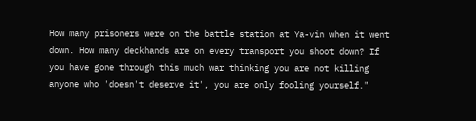How many prisoners were on the battle station at Ya-vin when it went down. How many deckhands are on every transport you shoot down? If you have gone through this much war thinking you are not killing anyone who 'doesn't deserve it', you are only fooling yourself."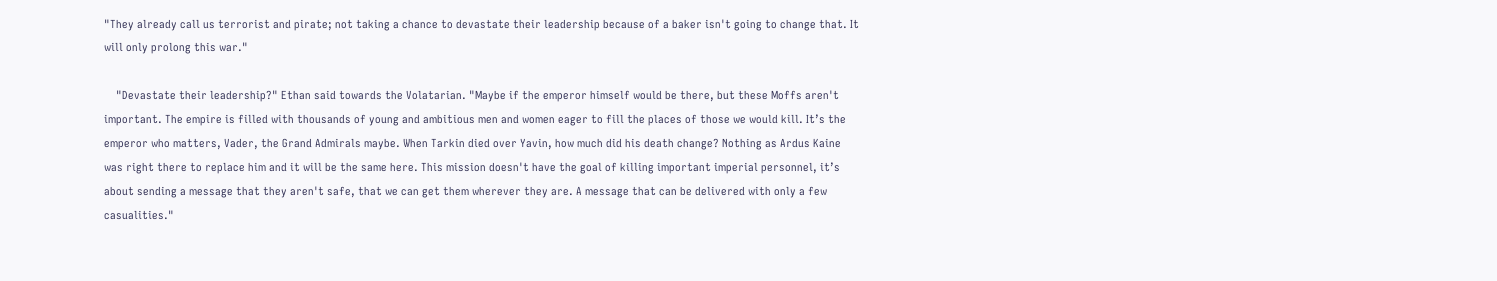"They already call us terrorist and pirate; not taking a chance to devastate their leadership because of a baker isn't going to change that. It will only prolong this war."

    "Devastate their leadership?" Ethan said towards the Volatarian. "Maybe if the emperor himself would be there, but these Moffs aren't important. The empire is filled with thousands of young and ambitious men and women eager to fill the places of those we would kill. It’s the emperor who matters, Vader, the Grand Admirals maybe. When Tarkin died over Yavin, how much did his death change? Nothing as Ardus Kaine was right there to replace him and it will be the same here. This mission doesn't have the goal of killing important imperial personnel, it’s about sending a message that they aren't safe, that we can get them wherever they are. A message that can be delivered with only a few casualities."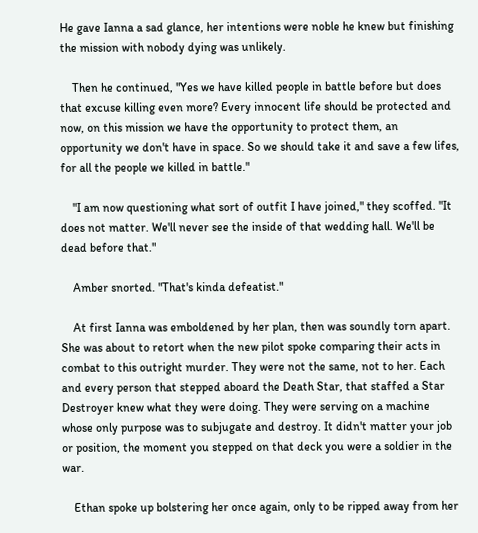He gave Ianna a sad glance, her intentions were noble he knew but finishing the mission with nobody dying was unlikely.

    Then he continued, "Yes we have killed people in battle before but does that excuse killing even more? Every innocent life should be protected and now, on this mission we have the opportunity to protect them, an opportunity we don't have in space. So we should take it and save a few lifes, for all the people we killed in battle."

    "I am now questioning what sort of outfit I have joined," they scoffed. "It does not matter. We'll never see the inside of that wedding hall. We'll be dead before that."

    Amber snorted. "That's kinda defeatist."

    At first Ianna was emboldened by her plan, then was soundly torn apart. She was about to retort when the new pilot spoke comparing their acts in combat to this outright murder. They were not the same, not to her. Each and every person that stepped aboard the Death Star, that staffed a Star Destroyer knew what they were doing. They were serving on a machine whose only purpose was to subjugate and destroy. It didn't matter your job or position, the moment you stepped on that deck you were a soldier in the war.

    Ethan spoke up bolstering her once again, only to be ripped away from her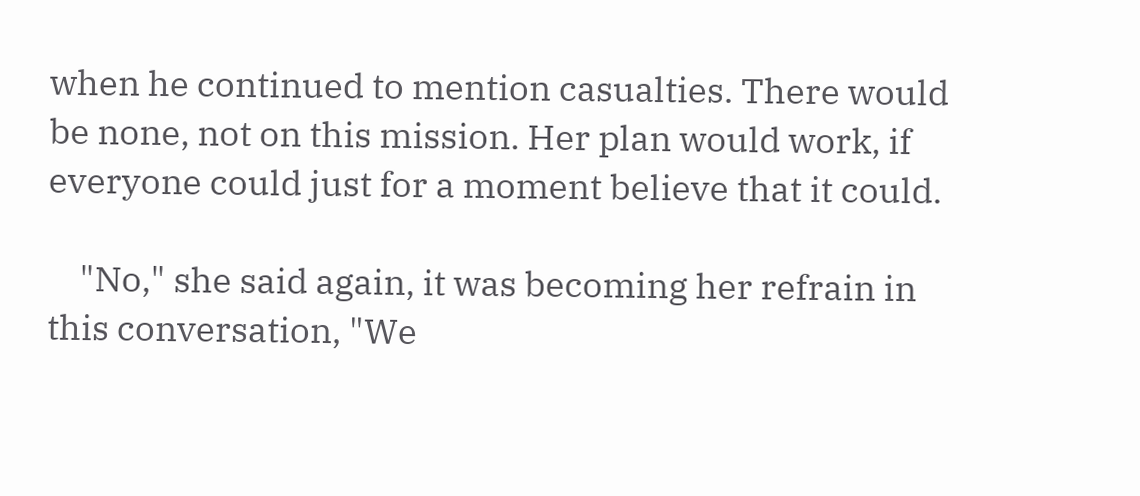when he continued to mention casualties. There would be none, not on this mission. Her plan would work, if everyone could just for a moment believe that it could.

    "No," she said again, it was becoming her refrain in this conversation, "We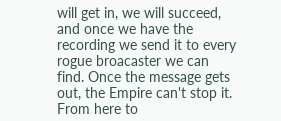will get in, we will succeed, and once we have the recording we send it to every rogue broacaster we can find. Once the message gets out, the Empire can't stop it. From here to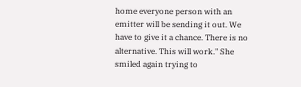home everyone person with an emitter will be sending it out. We have to give it a chance. There is no alternative. This will work." She smiled again trying to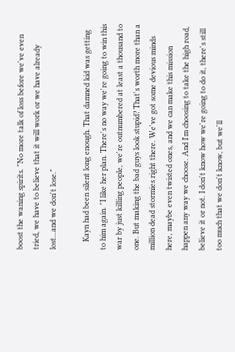boost the waning spirits. "No more talk of loss before we've even tried, we have to believe that it will work or we have already lost...and we don't lose."

    Kayn had been silent long enough. That damned kid was getting to him again. "I like her plan. There's no way we're going to win this war by just killing people, we're outnumbered at least a thousand to one. But making the bad guys look stupid? That's worth more than a million dead stormies right there. We've got some devious minds here, maybe even twisted ones, and we can make this mission happen any way we choose. And I'm choosing to take the high road, believe it or not. I don't know how we're going to do it, there's still too much that we don't know, but we'll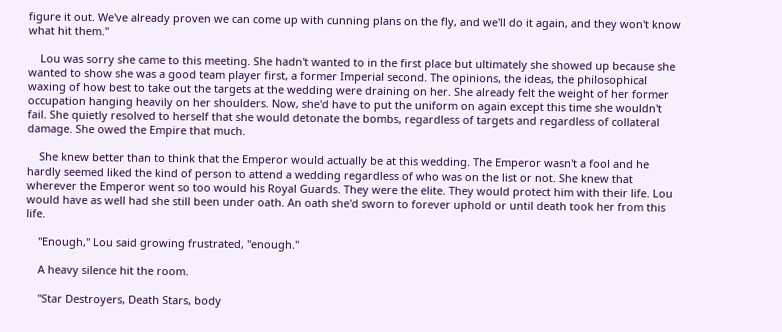figure it out. We've already proven we can come up with cunning plans on the fly, and we'll do it again, and they won't know what hit them."

    Lou was sorry she came to this meeting. She hadn't wanted to in the first place but ultimately she showed up because she wanted to show she was a good team player first, a former Imperial second. The opinions, the ideas, the philosophical waxing of how best to take out the targets at the wedding were draining on her. She already felt the weight of her former occupation hanging heavily on her shoulders. Now, she'd have to put the uniform on again except this time she wouldn't fail. She quietly resolved to herself that she would detonate the bombs, regardless of targets and regardless of collateral damage. She owed the Empire that much.

    She knew better than to think that the Emperor would actually be at this wedding. The Emperor wasn't a fool and he hardly seemed liked the kind of person to attend a wedding regardless of who was on the list or not. She knew that wherever the Emperor went so too would his Royal Guards. They were the elite. They would protect him with their life. Lou would have as well had she still been under oath. An oath she'd sworn to forever uphold or until death took her from this life.

    "Enough," Lou said growing frustrated, "enough."

    A heavy silence hit the room.

    "Star Destroyers, Death Stars, body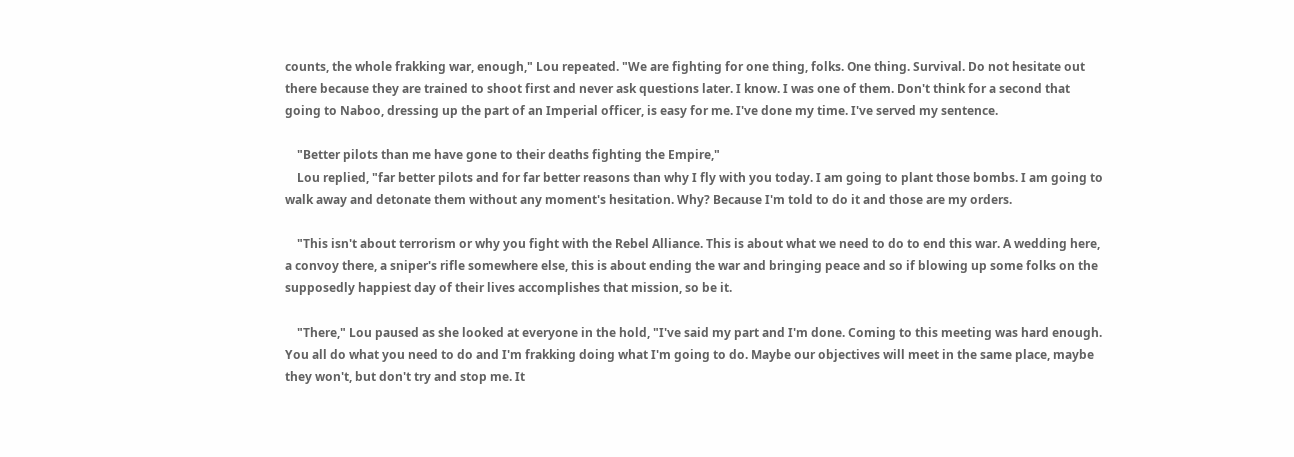counts, the whole frakking war, enough," Lou repeated. "We are fighting for one thing, folks. One thing. Survival. Do not hesitate out there because they are trained to shoot first and never ask questions later. I know. I was one of them. Don't think for a second that going to Naboo, dressing up the part of an Imperial officer, is easy for me. I've done my time. I've served my sentence.

    "Better pilots than me have gone to their deaths fighting the Empire,"
    Lou replied, "far better pilots and for far better reasons than why I fly with you today. I am going to plant those bombs. I am going to walk away and detonate them without any moment's hesitation. Why? Because I'm told to do it and those are my orders.

    "This isn't about terrorism or why you fight with the Rebel Alliance. This is about what we need to do to end this war. A wedding here, a convoy there, a sniper's rifle somewhere else, this is about ending the war and bringing peace and so if blowing up some folks on the supposedly happiest day of their lives accomplishes that mission, so be it.

    "There," Lou paused as she looked at everyone in the hold, "I've said my part and I'm done. Coming to this meeting was hard enough. You all do what you need to do and I'm frakking doing what I'm going to do. Maybe our objectives will meet in the same place, maybe they won't, but don't try and stop me. It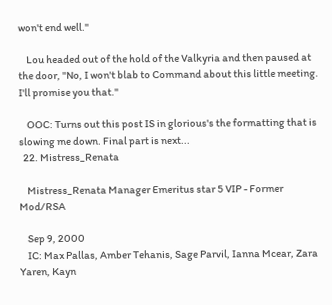won't end well."

    Lou headed out of the hold of the Valkyria and then paused at the door, "No, I won't blab to Command about this little meeting. I'll promise you that."

    OOC: Turns out this post IS in glorious's the formatting that is slowing me down. Final part is next...
  22. Mistress_Renata

    Mistress_Renata Manager Emeritus star 5 VIP - Former Mod/RSA

    Sep 9, 2000
    IC: Max Pallas, Amber Tehanis, Sage Parvil, Ianna Mcear, Zara Yaren, Kayn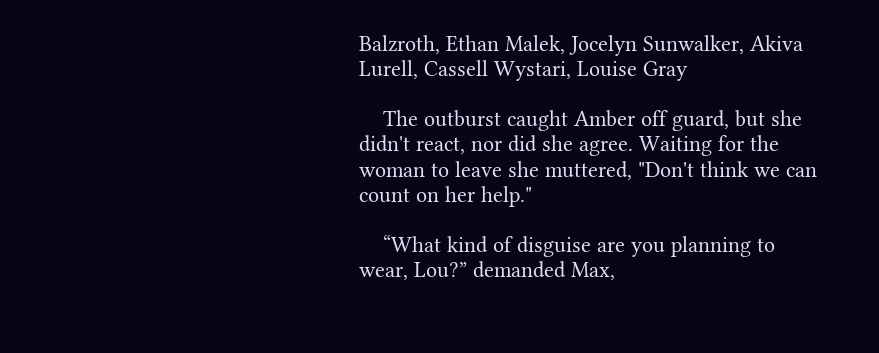Balzroth, Ethan Malek, Jocelyn Sunwalker, Akiva Lurell, Cassell Wystari, Louise Gray

    The outburst caught Amber off guard, but she didn't react, nor did she agree. Waiting for the woman to leave she muttered, "Don't think we can count on her help."

    “What kind of disguise are you planning to wear, Lou?” demanded Max,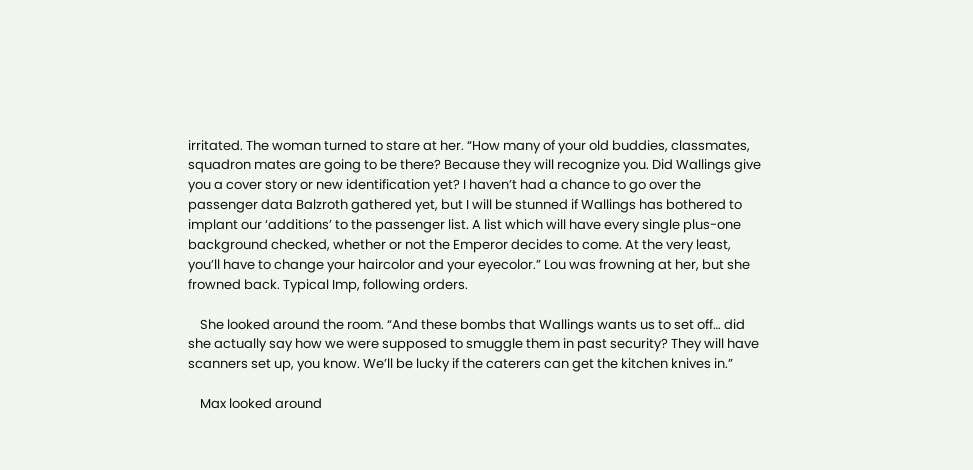irritated. The woman turned to stare at her. “How many of your old buddies, classmates, squadron mates are going to be there? Because they will recognize you. Did Wallings give you a cover story or new identification yet? I haven’t had a chance to go over the passenger data Balzroth gathered yet, but I will be stunned if Wallings has bothered to implant our ‘additions’ to the passenger list. A list which will have every single plus-one background checked, whether or not the Emperor decides to come. At the very least, you’ll have to change your haircolor and your eyecolor.” Lou was frowning at her, but she frowned back. Typical Imp, following orders.

    She looked around the room. “And these bombs that Wallings wants us to set off… did she actually say how we were supposed to smuggle them in past security? They will have scanners set up, you know. We’ll be lucky if the caterers can get the kitchen knives in.”

    Max looked around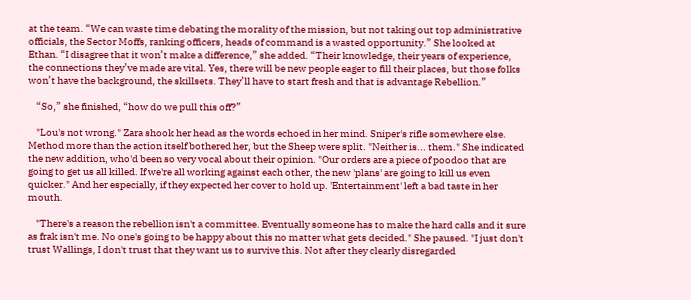at the team. “We can waste time debating the morality of the mission, but not taking out top administrative officials, the Sector Moffs, ranking officers, heads of command is a wasted opportunity.” She looked at Ethan. “I disagree that it won’t make a difference,” she added. “Their knowledge, their years of experience, the connections they’ve made are vital. Yes, there will be new people eager to fill their places, but those folks won’t have the background, the skillsets. They’ll have to start fresh and that is advantage Rebellion.”

    “So,” she finished, “how do we pull this off?”

    "Lou's not wrong." Zara shook her head as the words echoed in her mind. Sniper's rifle somewhere else. Method more than the action itself bothered her, but the Sheep were split. "Neither is... them." She indicated the new addition, who'd been so very vocal about their opinion. "Our orders are a piece of poodoo that are going to get us all killed. If we're all working against each other, the new 'plans' are going to kill us even quicker." And her especially, if they expected her cover to hold up. 'Entertainment' left a bad taste in her mouth.

    "There's a reason the rebellion isn't a committee. Eventually someone has to make the hard calls and it sure as frak isn't me. No one's going to be happy about this no matter what gets decided." She paused. "I just don't trust Wallings, I don't trust that they want us to survive this. Not after they clearly disregarded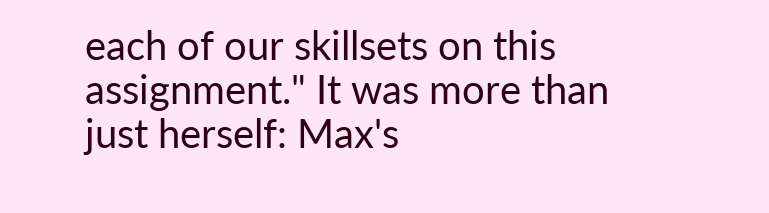each of our skillsets on this assignment." It was more than just herself: Max's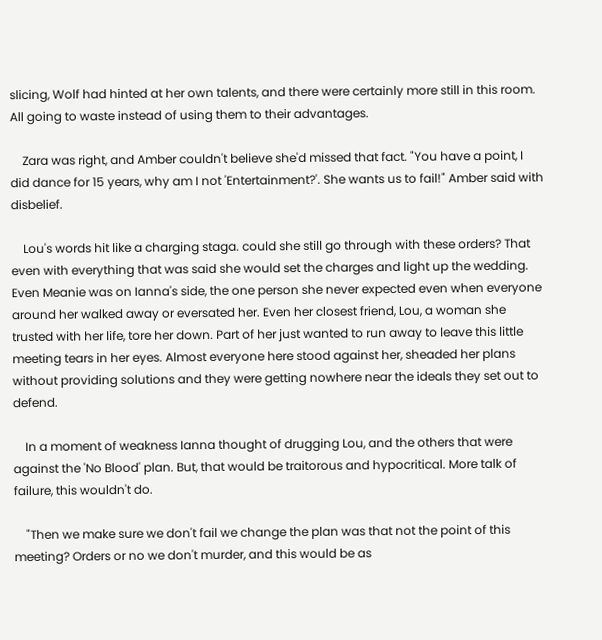slicing, Wolf had hinted at her own talents, and there were certainly more still in this room. All going to waste instead of using them to their advantages.

    Zara was right, and Amber couldn't believe she'd missed that fact. "You have a point, I did dance for 15 years, why am I not 'Entertainment?'. She wants us to fail!" Amber said with disbelief.

    Lou's words hit like a charging staga. could she still go through with these orders? That even with everything that was said she would set the charges and light up the wedding. Even Meanie was on Ianna's side, the one person she never expected even when everyone around her walked away or eversated her. Even her closest friend, Lou, a woman she trusted with her life, tore her down. Part of her just wanted to run away to leave this little meeting tears in her eyes. Almost everyone here stood against her, sheaded her plans without providing solutions and they were getting nowhere near the ideals they set out to defend.

    In a moment of weakness Ianna thought of drugging Lou, and the others that were against the 'No Blood' plan. But, that would be traitorous and hypocritical. More talk of failure, this wouldn't do.

    "Then we make sure we don't fail we change the plan was that not the point of this meeting? Orders or no we don't murder, and this would be as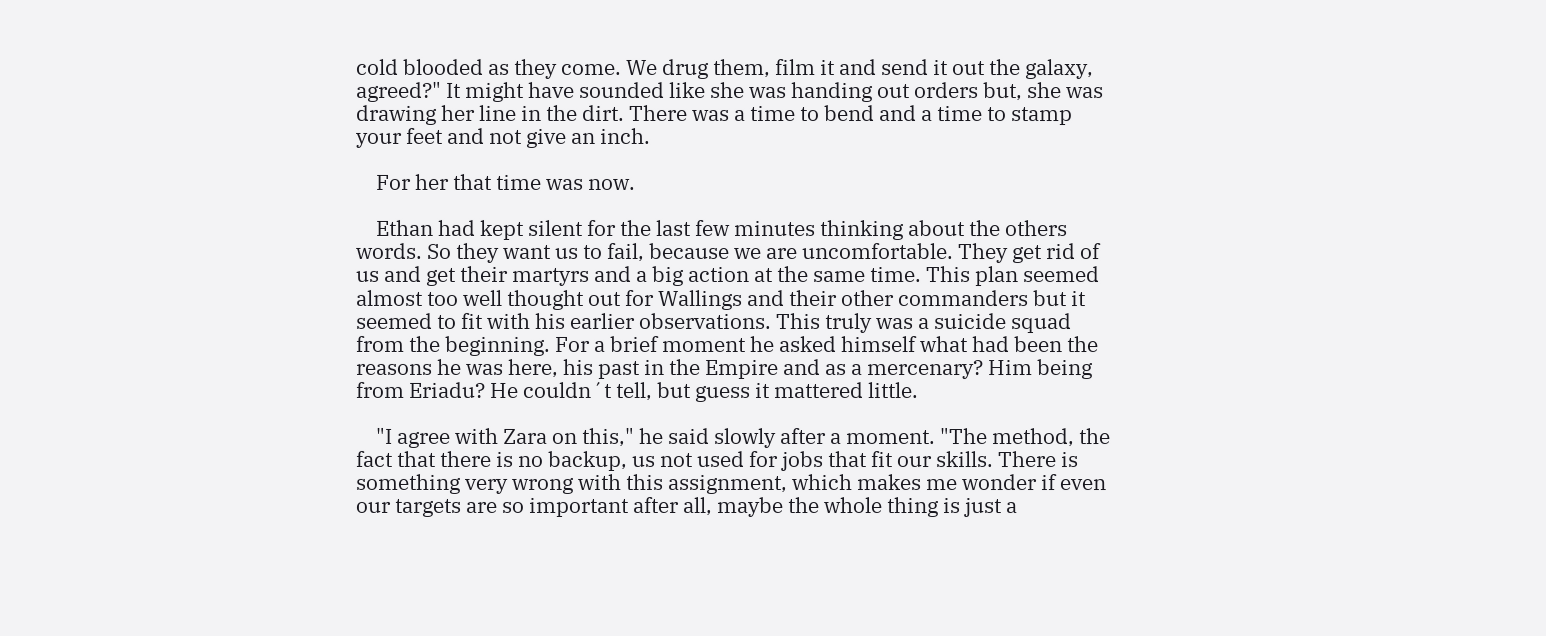cold blooded as they come. We drug them, film it and send it out the galaxy, agreed?" It might have sounded like she was handing out orders but, she was drawing her line in the dirt. There was a time to bend and a time to stamp your feet and not give an inch.

    For her that time was now.

    Ethan had kept silent for the last few minutes thinking about the others words. So they want us to fail, because we are uncomfortable. They get rid of us and get their martyrs and a big action at the same time. This plan seemed almost too well thought out for Wallings and their other commanders but it seemed to fit with his earlier observations. This truly was a suicide squad from the beginning. For a brief moment he asked himself what had been the reasons he was here, his past in the Empire and as a mercenary? Him being from Eriadu? He couldn´t tell, but guess it mattered little.

    "I agree with Zara on this," he said slowly after a moment. "The method, the fact that there is no backup, us not used for jobs that fit our skills. There is something very wrong with this assignment, which makes me wonder if even our targets are so important after all, maybe the whole thing is just a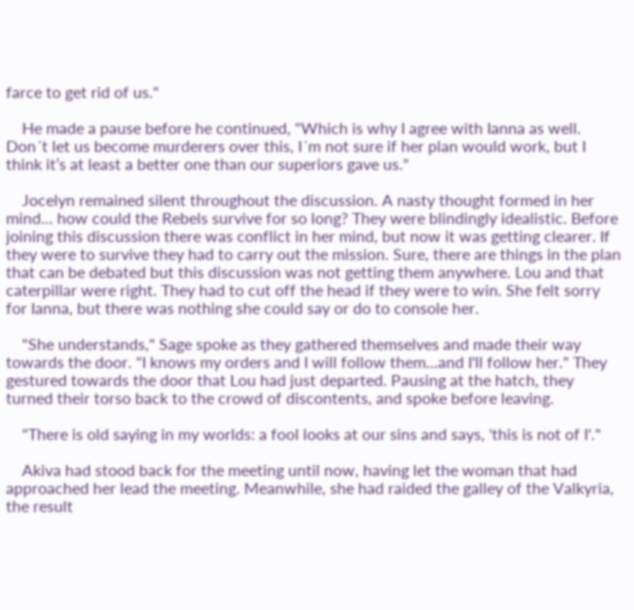farce to get rid of us."

    He made a pause before he continued, "Which is why I agree with Ianna as well. Don´t let us become murderers over this, I´m not sure if her plan would work, but I think it’s at least a better one than our superiors gave us."

    Jocelyn remained silent throughout the discussion. A nasty thought formed in her mind... how could the Rebels survive for so long? They were blindingly idealistic. Before joining this discussion there was conflict in her mind, but now it was getting clearer. If they were to survive they had to carry out the mission. Sure, there are things in the plan that can be debated but this discussion was not getting them anywhere. Lou and that caterpillar were right. They had to cut off the head if they were to win. She felt sorry for Ianna, but there was nothing she could say or do to console her.

    "She understands," Sage spoke as they gathered themselves and made their way towards the door. "I knows my orders and I will follow them...and I'll follow her." They gestured towards the door that Lou had just departed. Pausing at the hatch, they turned their torso back to the crowd of discontents, and spoke before leaving.

    "There is old saying in my worlds: a fool looks at our sins and says, 'this is not of I'."

    Akiva had stood back for the meeting until now, having let the woman that had approached her lead the meeting. Meanwhile, she had raided the galley of the Valkyria, the result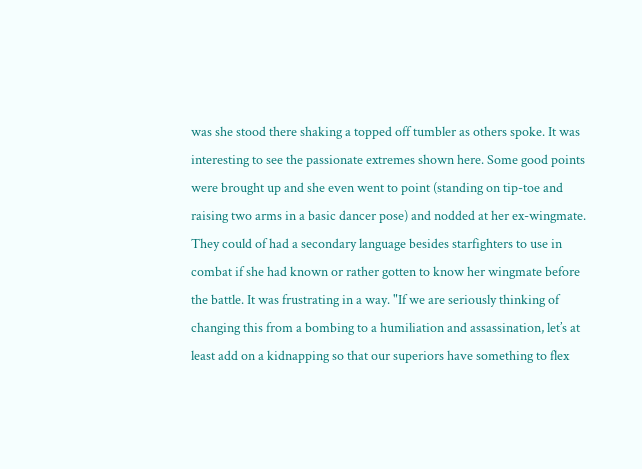was she stood there shaking a topped off tumbler as others spoke. It was interesting to see the passionate extremes shown here. Some good points were brought up and she even went to point (standing on tip-toe and raising two arms in a basic dancer pose) and nodded at her ex-wingmate. They could of had a secondary language besides starfighters to use in combat if she had known or rather gotten to know her wingmate before the battle. It was frustrating in a way. "If we are seriously thinking of changing this from a bombing to a humiliation and assassination, let’s at least add on a kidnapping so that our superiors have something to flex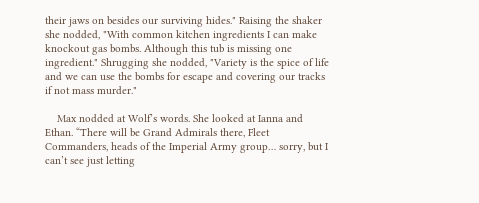their jaws on besides our surviving hides." Raising the shaker she nodded, "With common kitchen ingredients I can make knockout gas bombs. Although this tub is missing one ingredient." Shrugging she nodded, "Variety is the spice of life and we can use the bombs for escape and covering our tracks if not mass murder."

    Max nodded at Wolf’s words. She looked at Ianna and Ethan. “There will be Grand Admirals there, Fleet Commanders, heads of the Imperial Army group… sorry, but I can’t see just letting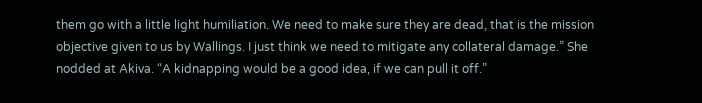them go with a little light humiliation. We need to make sure they are dead, that is the mission objective given to us by Wallings. I just think we need to mitigate any collateral damage.” She nodded at Akiva. “A kidnapping would be a good idea, if we can pull it off.”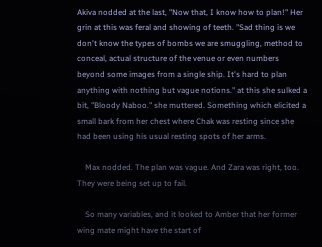Akiva nodded at the last, "Now that, I know how to plan!" Her grin at this was feral and showing of teeth. "Sad thing is we don't know the types of bombs we are smuggling, method to conceal, actual structure of the venue or even numbers beyond some images from a single ship. It's hard to plan anything with nothing but vague notions." at this she sulked a bit, "Bloody Naboo." she muttered. Something which elicited a small bark from her chest where Chak was resting since she had been using his usual resting spots of her arms.

    Max nodded. The plan was vague. And Zara was right, too. They were being set up to fail.

    So many variables, and it looked to Amber that her former wing mate might have the start of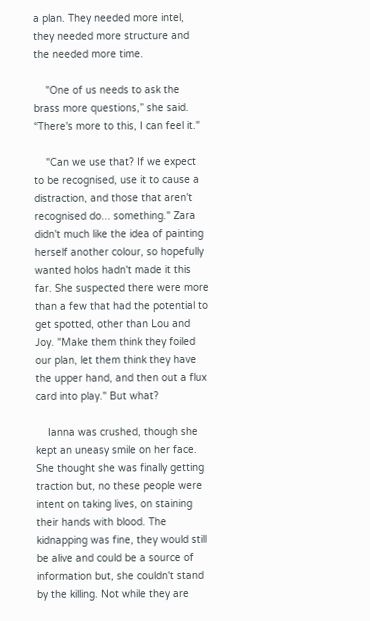a plan. They needed more intel, they needed more structure and the needed more time.

    "One of us needs to ask the brass more questions,” she said. “There's more to this, I can feel it."

    "Can we use that? If we expect to be recognised, use it to cause a distraction, and those that aren't recognised do... something." Zara didn't much like the idea of painting herself another colour, so hopefully wanted holos hadn't made it this far. She suspected there were more than a few that had the potential to get spotted, other than Lou and Joy. "Make them think they foiled our plan, let them think they have the upper hand, and then out a flux card into play." But what?

    Ianna was crushed, though she kept an uneasy smile on her face. She thought she was finally getting traction but, no these people were intent on taking lives, on staining their hands with blood. The kidnapping was fine, they would still be alive and could be a source of information but, she couldn't stand by the killing. Not while they are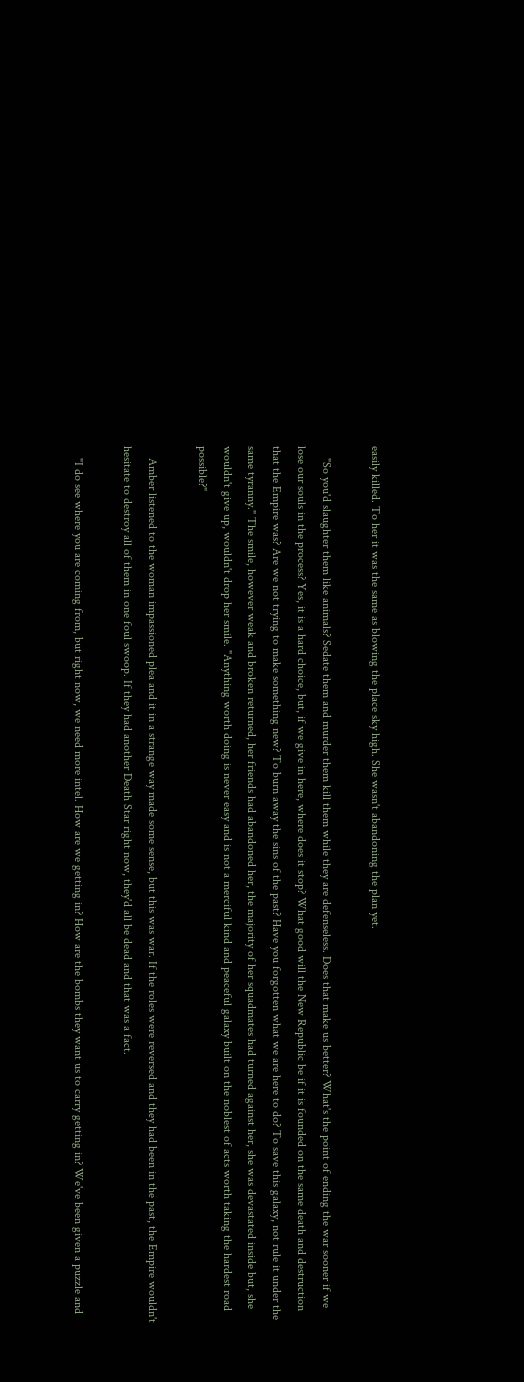easily killed. To her it was the same as blowing the place sky high. She wasn't abandoning the plan yet.

    "So you'd slaughter them like animals? Sedate them and murder them kill them while they are defenseless. Does that make us better? What's the point of ending the war sooner if we lose our souls in the process? Yes, it is a hard choice, but, if we give in here, where does it stop? What good will the New Republic be if it is founded on the same death and destruction that the Empire was? Are we not trying to make something new? To burn away the sins of the past? Have you forgotten what we are here to do? To save this galaxy, not rule it under the same tyranny." The smile, however weak and broken returned, her friends had abandoned her, the majority of her squadmates had turned against her, she was devastated inside but, she wouldn't give up, wouldn't drop her smile. "Anything worth doing is never easy and is not a merciful kind and peaceful galaxy built on the noblest of acts worth taking the hardest road possible?"

    Amber listened to the woman impassioned plea and it in a strange way made some sense, but this was war. If the roles were reversed and they had been in the past, the Empire wouldn't hesitate to destroy all of them in one foul swoop. If they had another Death Star right now, they'd all be dead and that was a fact.

    "I do see where you are coming from, but right now, we need more intel. How are we getting in? How are the bombs they want us to carry getting in? We've been given a puzzle and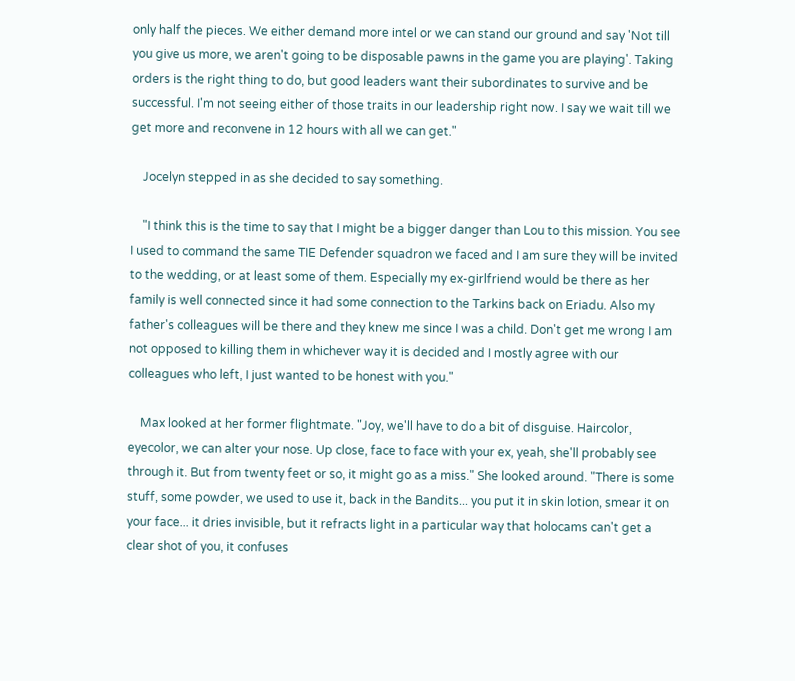only half the pieces. We either demand more intel or we can stand our ground and say 'Not till you give us more, we aren't going to be disposable pawns in the game you are playing'. Taking orders is the right thing to do, but good leaders want their subordinates to survive and be successful. I'm not seeing either of those traits in our leadership right now. I say we wait till we get more and reconvene in 12 hours with all we can get."

    Jocelyn stepped in as she decided to say something.

    "I think this is the time to say that I might be a bigger danger than Lou to this mission. You see I used to command the same TIE Defender squadron we faced and I am sure they will be invited to the wedding, or at least some of them. Especially my ex-girlfriend would be there as her family is well connected since it had some connection to the Tarkins back on Eriadu. Also my father's colleagues will be there and they knew me since I was a child. Don't get me wrong I am not opposed to killing them in whichever way it is decided and I mostly agree with our colleagues who left, I just wanted to be honest with you."

    Max looked at her former flightmate. "Joy, we'll have to do a bit of disguise. Haircolor, eyecolor, we can alter your nose. Up close, face to face with your ex, yeah, she'll probably see through it. But from twenty feet or so, it might go as a miss." She looked around. "There is some stuff, some powder, we used to use it, back in the Bandits... you put it in skin lotion, smear it on your face... it dries invisible, but it refracts light in a particular way that holocams can't get a clear shot of you, it confuses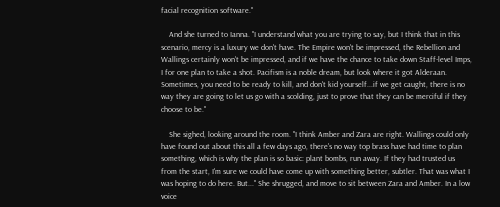facial recognition software."

    And she turned to Ianna. "I understand what you are trying to say, but I think that in this scenario, mercy is a luxury we don't have. The Empire won't be impressed, the Rebellion and Wallings certainly won't be impressed, and if we have the chance to take down Staff-level Imps, I for one plan to take a shot. Pacifism is a noble dream, but look where it got Alderaan. Sometimes, you need to be ready to kill, and don't kid yourself...if we get caught, there is no way they are going to let us go with a scolding, just to prove that they can be merciful if they choose to be."

    She sighed, looking around the room. "I think Amber and Zara are right. Wallings could only have found out about this all a few days ago, there's no way top brass have had time to plan something, which is why the plan is so basic: plant bombs, run away. If they had trusted us from the start, I'm sure we could have come up with something better, subtler. That was what I was hoping to do here. But..." She shrugged, and move to sit between Zara and Amber. In a low voice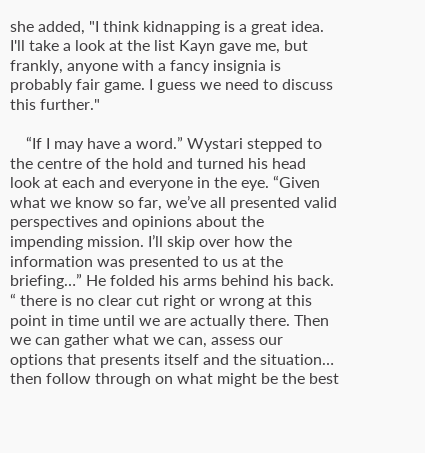she added, "I think kidnapping is a great idea. I'll take a look at the list Kayn gave me, but frankly, anyone with a fancy insignia is probably fair game. I guess we need to discuss this further."

    “If I may have a word.” Wystari stepped to the centre of the hold and turned his head look at each and everyone in the eye. “Given what we know so far, we’ve all presented valid perspectives and opinions about the impending mission. I’ll skip over how the information was presented to us at the briefing…” He folded his arms behind his back. “ there is no clear cut right or wrong at this point in time until we are actually there. Then we can gather what we can, assess our options that presents itself and the situation… then follow through on what might be the best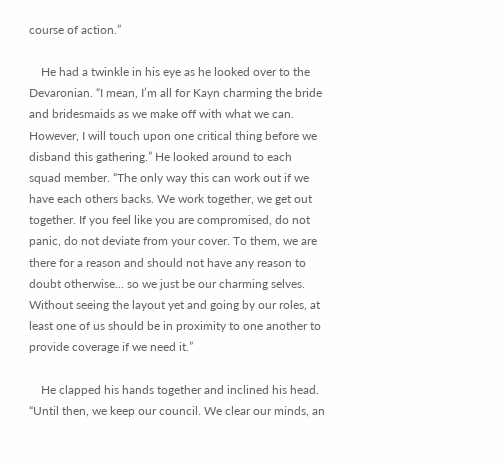course of action.”

    He had a twinkle in his eye as he looked over to the Devaronian. “I mean, I’m all for Kayn charming the bride and bridesmaids as we make off with what we can. However, I will touch upon one critical thing before we disband this gathering.” He looked around to each squad member. “The only way this can work out if we have each others backs. We work together, we get out together. If you feel like you are compromised, do not panic, do not deviate from your cover. To them, we are there for a reason and should not have any reason to doubt otherwise... so we just be our charming selves. Without seeing the layout yet and going by our roles, at least one of us should be in proximity to one another to provide coverage if we need it.”

    He clapped his hands together and inclined his head. “Until then, we keep our council. We clear our minds, an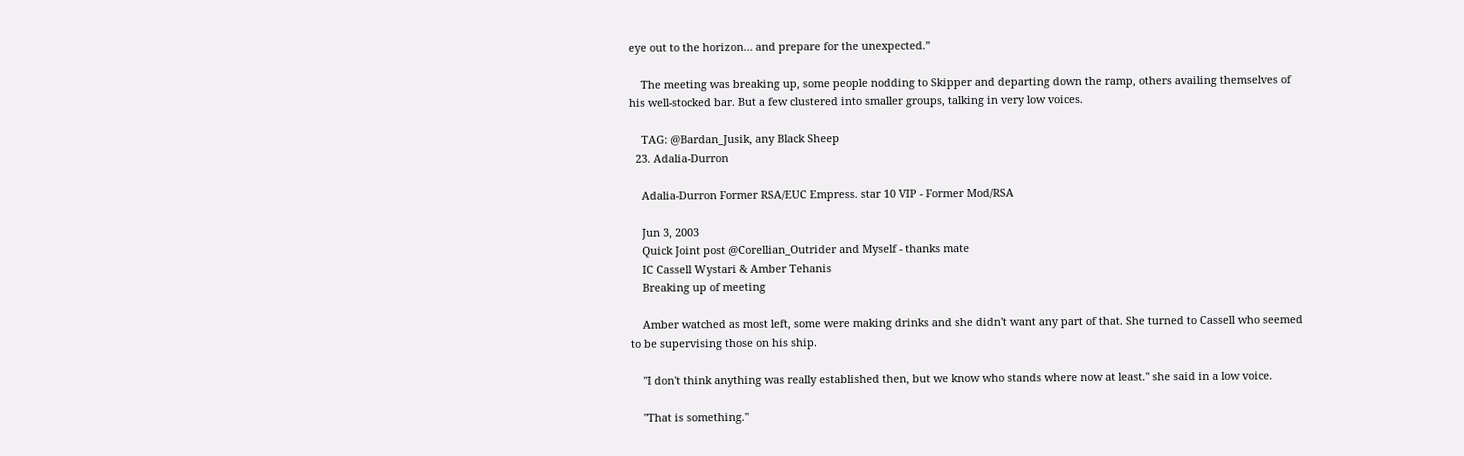eye out to the horizon… and prepare for the unexpected.”

    The meeting was breaking up, some people nodding to Skipper and departing down the ramp, others availing themselves of his well-stocked bar. But a few clustered into smaller groups, talking in very low voices.

    TAG: @Bardan_Jusik, any Black Sheep
  23. Adalia-Durron

    Adalia-Durron Former RSA/EUC Empress. star 10 VIP - Former Mod/RSA

    Jun 3, 2003
    Quick Joint post @Corellian_Outrider and Myself - thanks mate
    IC Cassell Wystari & Amber Tehanis
    Breaking up of meeting

    Amber watched as most left, some were making drinks and she didn't want any part of that. She turned to Cassell who seemed to be supervising those on his ship.

    "I don't think anything was really established then, but we know who stands where now at least." she said in a low voice.

    "That is something."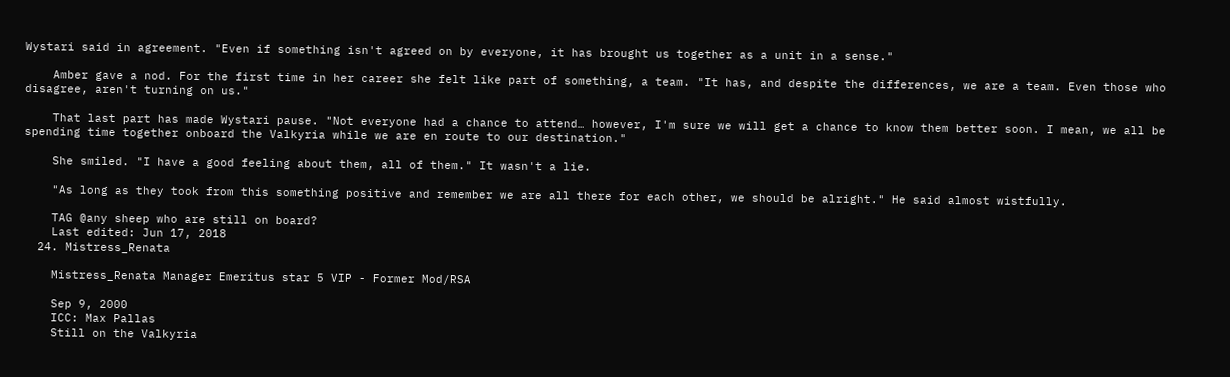Wystari said in agreement. "Even if something isn't agreed on by everyone, it has brought us together as a unit in a sense."

    Amber gave a nod. For the first time in her career she felt like part of something, a team. "It has, and despite the differences, we are a team. Even those who disagree, aren't turning on us."

    That last part has made Wystari pause. "Not everyone had a chance to attend… however, I'm sure we will get a chance to know them better soon. I mean, we all be spending time together onboard the Valkyria while we are en route to our destination."

    She smiled. "I have a good feeling about them, all of them." It wasn't a lie.

    "As long as they took from this something positive and remember we are all there for each other, we should be alright." He said almost wistfully.

    TAG @any sheep who are still on board?
    Last edited: Jun 17, 2018
  24. Mistress_Renata

    Mistress_Renata Manager Emeritus star 5 VIP - Former Mod/RSA

    Sep 9, 2000
    ICC: Max Pallas
    Still on the Valkyria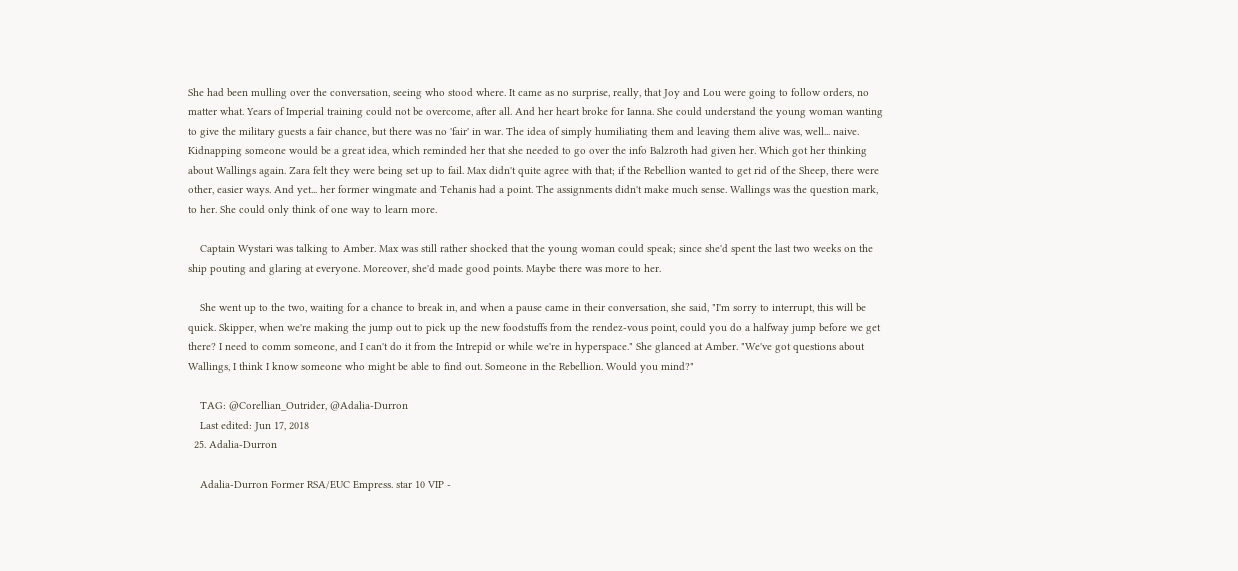She had been mulling over the conversation, seeing who stood where. It came as no surprise, really, that Joy and Lou were going to follow orders, no matter what. Years of Imperial training could not be overcome, after all. And her heart broke for Ianna. She could understand the young woman wanting to give the military guests a fair chance, but there was no 'fair' in war. The idea of simply humiliating them and leaving them alive was, well... naive. Kidnapping someone would be a great idea, which reminded her that she needed to go over the info Balzroth had given her. Which got her thinking about Wallings again. Zara felt they were being set up to fail. Max didn't quite agree with that; if the Rebellion wanted to get rid of the Sheep, there were other, easier ways. And yet... her former wingmate and Tehanis had a point. The assignments didn't make much sense. Wallings was the question mark, to her. She could only think of one way to learn more.

    Captain Wystari was talking to Amber. Max was still rather shocked that the young woman could speak; since she'd spent the last two weeks on the ship pouting and glaring at everyone. Moreover, she'd made good points. Maybe there was more to her.

    She went up to the two, waiting for a chance to break in, and when a pause came in their conversation, she said, "I'm sorry to interrupt, this will be quick. Skipper, when we're making the jump out to pick up the new foodstuffs from the rendez-vous point, could you do a halfway jump before we get there? I need to comm someone, and I can't do it from the Intrepid or while we're in hyperspace." She glanced at Amber. "We've got questions about Wallings, I think I know someone who might be able to find out. Someone in the Rebellion. Would you mind?"

    TAG: @Corellian_Outrider, @Adalia-Durron
    Last edited: Jun 17, 2018
  25. Adalia-Durron

    Adalia-Durron Former RSA/EUC Empress. star 10 VIP -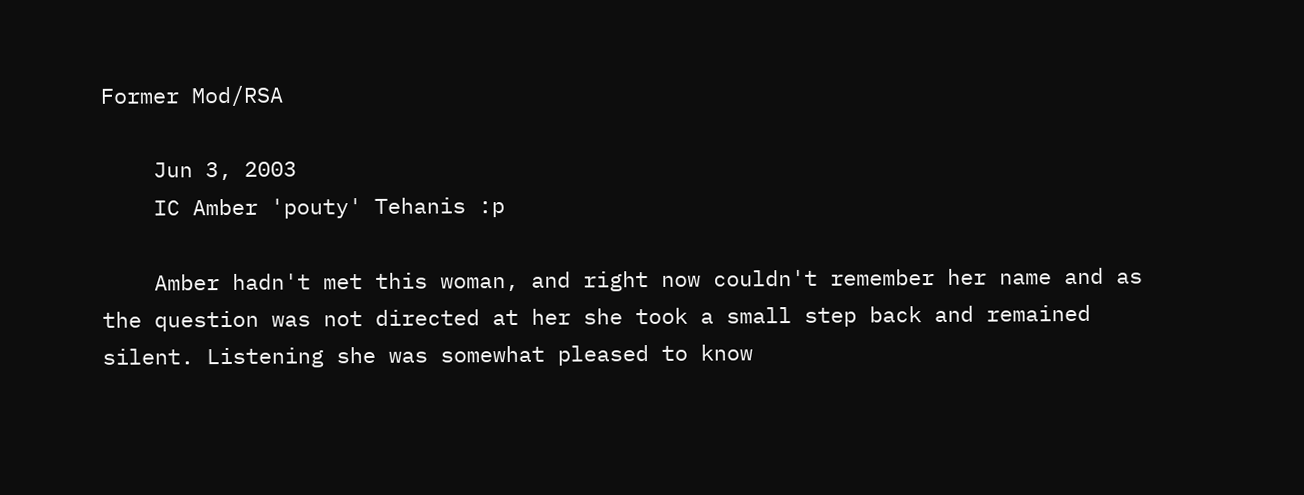Former Mod/RSA

    Jun 3, 2003
    IC Amber 'pouty' Tehanis :p

    Amber hadn't met this woman, and right now couldn't remember her name and as the question was not directed at her she took a small step back and remained silent. Listening she was somewhat pleased to know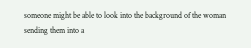someone might be able to look into the background of the woman sending them into a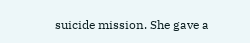suicide mission. She gave a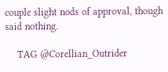couple slight nods of approval, though said nothing.

    TAG @Corellian_Outrider